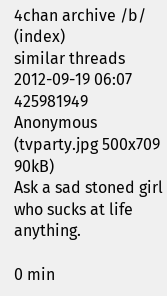4chan archive /b/ (index)
similar threads
2012-09-19 06:07 425981949 Anonymous (tvparty.jpg 500x709 90kB)
Ask a sad stoned girl who sucks at life anything.

0 min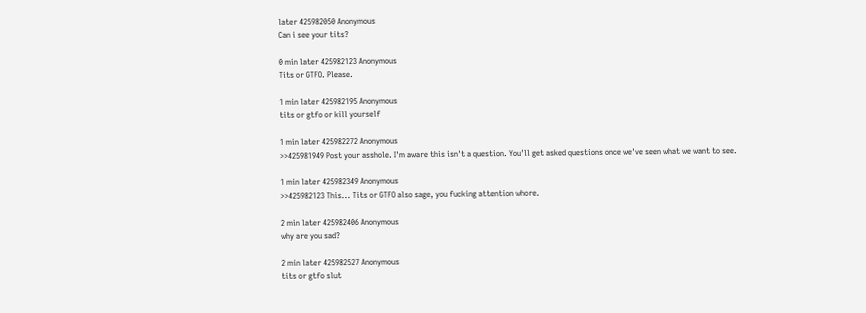later 425982050 Anonymous
Can i see your tits?

0 min later 425982123 Anonymous
Tits or GTFO. Please.

1 min later 425982195 Anonymous
tits or gtfo or kill yourself

1 min later 425982272 Anonymous
>>425981949 Post your asshole. I'm aware this isn't a question. You'll get asked questions once we've seen what we want to see.

1 min later 425982349 Anonymous
>>425982123 This... Tits or GTFO also sage, you fucking attention whore.

2 min later 425982406 Anonymous
why are you sad?

2 min later 425982527 Anonymous
tits or gtfo slut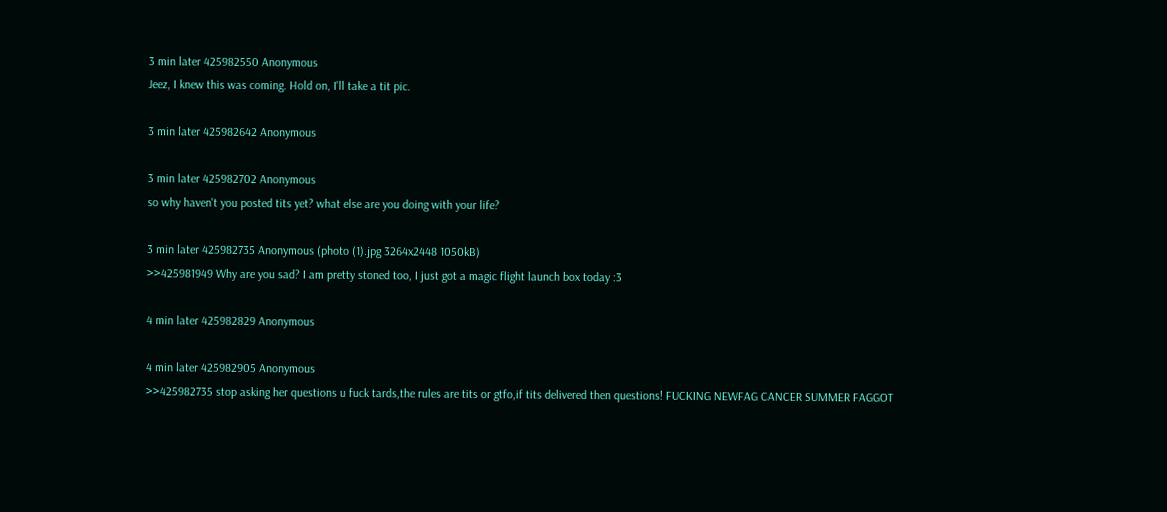3 min later 425982550 Anonymous
Jeez, I knew this was coming. Hold on, I'll take a tit pic.

3 min later 425982642 Anonymous

3 min later 425982702 Anonymous
so why haven't you posted tits yet? what else are you doing with your life?

3 min later 425982735 Anonymous (photo (1).jpg 3264x2448 1050kB)
>>425981949 Why are you sad? I am pretty stoned too, I just got a magic flight launch box today :3

4 min later 425982829 Anonymous

4 min later 425982905 Anonymous
>>425982735 stop asking her questions u fuck tards,the rules are tits or gtfo,if tits delivered then questions! FUCKING NEWFAG CANCER SUMMER FAGGOT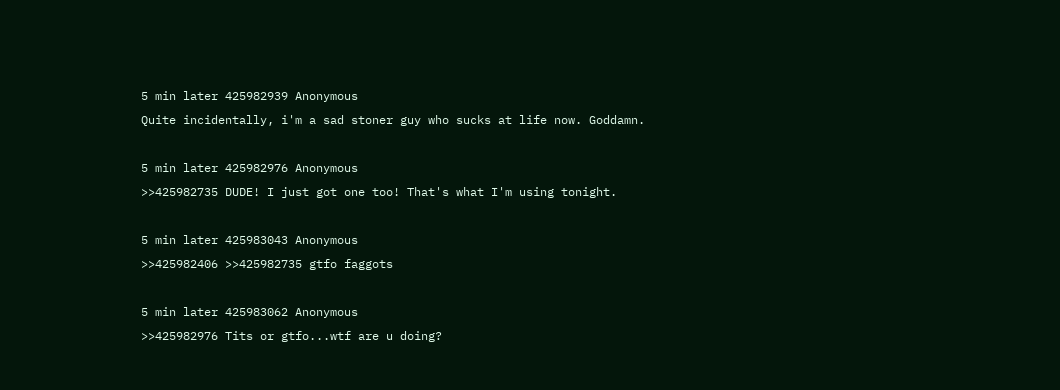5 min later 425982939 Anonymous
Quite incidentally, i'm a sad stoner guy who sucks at life now. Goddamn.

5 min later 425982976 Anonymous
>>425982735 DUDE! I just got one too! That's what I'm using tonight.

5 min later 425983043 Anonymous
>>425982406 >>425982735 gtfo faggots

5 min later 425983062 Anonymous
>>425982976 Tits or gtfo...wtf are u doing?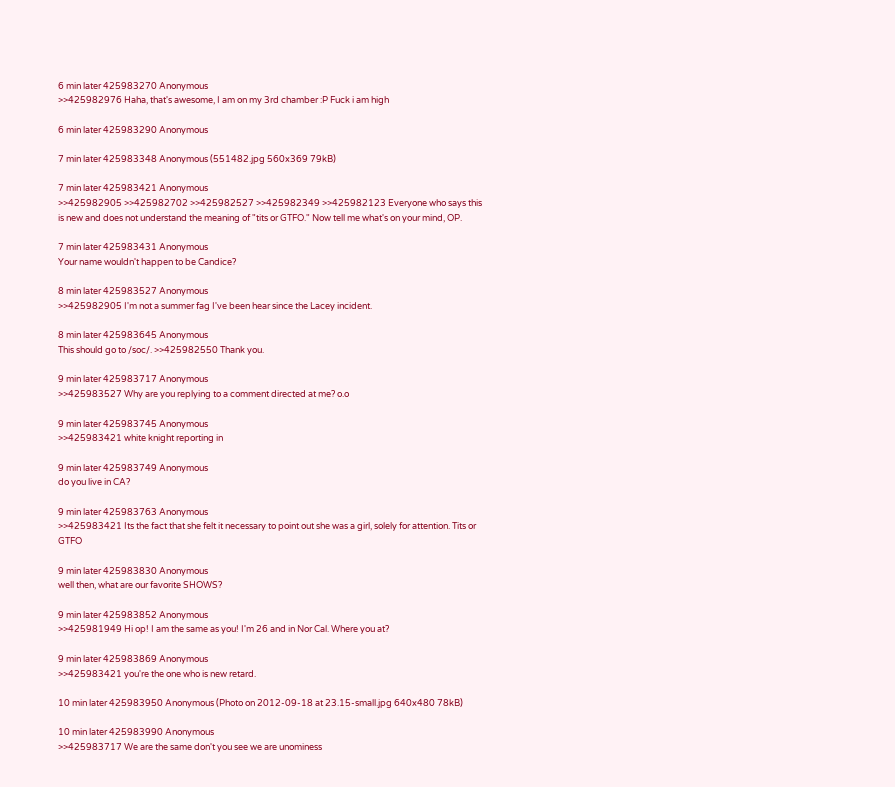6 min later 425983270 Anonymous
>>425982976 Haha, that's awesome, I am on my 3rd chamber :P Fuck i am high

6 min later 425983290 Anonymous

7 min later 425983348 Anonymous (551482.jpg 560x369 79kB)

7 min later 425983421 Anonymous
>>425982905 >>425982702 >>425982527 >>425982349 >>425982123 Everyone who says this is new and does not understand the meaning of "tits or GTFO." Now tell me what's on your mind, OP.

7 min later 425983431 Anonymous
Your name wouldn't happen to be Candice?

8 min later 425983527 Anonymous
>>425982905 I'm not a summer fag I've been hear since the Lacey incident.

8 min later 425983645 Anonymous
This should go to /soc/. >>425982550 Thank you.

9 min later 425983717 Anonymous
>>425983527 Why are you replying to a comment directed at me? o.o

9 min later 425983745 Anonymous
>>425983421 white knight reporting in

9 min later 425983749 Anonymous
do you live in CA?

9 min later 425983763 Anonymous
>>425983421 Its the fact that she felt it necessary to point out she was a girl, solely for attention. Tits or GTFO

9 min later 425983830 Anonymous
well then, what are our favorite SHOWS?

9 min later 425983852 Anonymous
>>425981949 Hi op! I am the same as you! I'm 26 and in Nor Cal. Where you at?

9 min later 425983869 Anonymous
>>425983421 you're the one who is new retard.

10 min later 425983950 Anonymous (Photo on 2012-09-18 at 23.15-small.jpg 640x480 78kB)

10 min later 425983990 Anonymous
>>425983717 We are the same don't you see we are unominess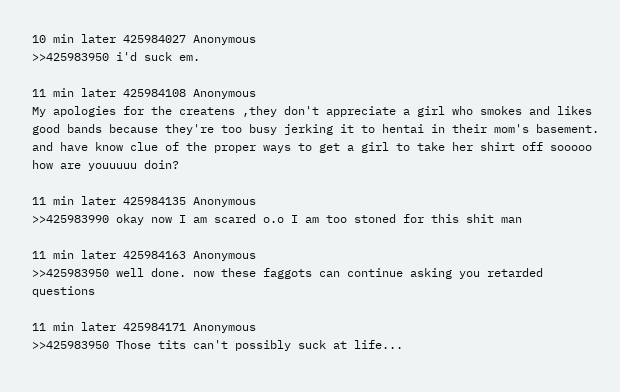10 min later 425984027 Anonymous
>>425983950 i'd suck em.

11 min later 425984108 Anonymous
My apologies for the createns ,they don't appreciate a girl who smokes and likes good bands because they're too busy jerking it to hentai in their mom's basement. and have know clue of the proper ways to get a girl to take her shirt off sooooo how are youuuuu doin?

11 min later 425984135 Anonymous
>>425983990 okay now I am scared o.o I am too stoned for this shit man

11 min later 425984163 Anonymous
>>425983950 well done. now these faggots can continue asking you retarded questions

11 min later 425984171 Anonymous
>>425983950 Those tits can't possibly suck at life...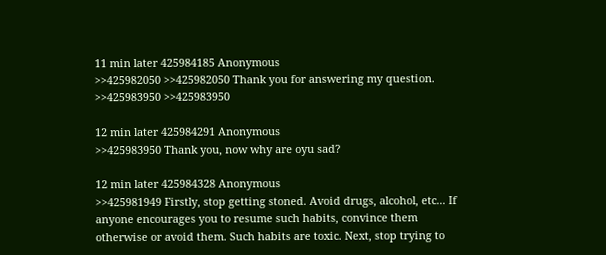11 min later 425984185 Anonymous
>>425982050 >>425982050 Thank you for answering my question. >>425983950 >>425983950

12 min later 425984291 Anonymous
>>425983950 Thank you, now why are oyu sad?

12 min later 425984328 Anonymous
>>425981949 Firstly, stop getting stoned. Avoid drugs, alcohol, etc... If anyone encourages you to resume such habits, convince them otherwise or avoid them. Such habits are toxic. Next, stop trying to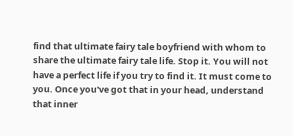find that ultimate fairy tale boyfriend with whom to share the ultimate fairy tale life. Stop it. You will not have a perfect life if you try to find it. It must come to you. Once you've got that in your head, understand that inner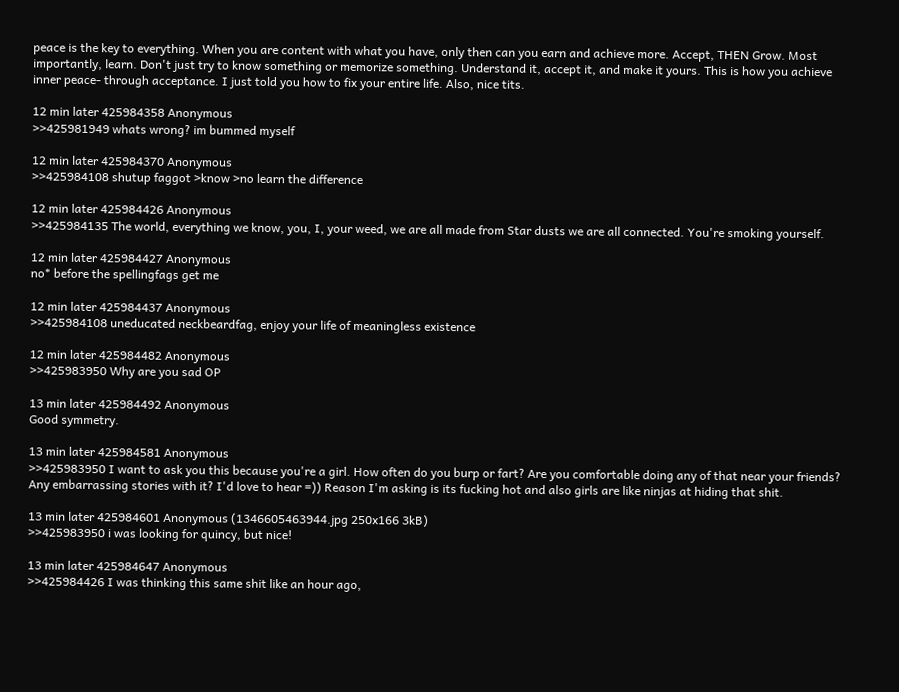peace is the key to everything. When you are content with what you have, only then can you earn and achieve more. Accept, THEN Grow. Most importantly, learn. Don't just try to know something or memorize something. Understand it, accept it, and make it yours. This is how you achieve inner peace- through acceptance. I just told you how to fix your entire life. Also, nice tits.

12 min later 425984358 Anonymous
>>425981949 whats wrong? im bummed myself

12 min later 425984370 Anonymous
>>425984108 shutup faggot >know >no learn the difference

12 min later 425984426 Anonymous
>>425984135 The world, everything we know, you, I, your weed, we are all made from Star dusts we are all connected. You're smoking yourself.

12 min later 425984427 Anonymous
no* before the spellingfags get me

12 min later 425984437 Anonymous
>>425984108 uneducated neckbeardfag, enjoy your life of meaningless existence

12 min later 425984482 Anonymous
>>425983950 Why are you sad OP

13 min later 425984492 Anonymous
Good symmetry.

13 min later 425984581 Anonymous
>>425983950 I want to ask you this because you're a girl. How often do you burp or fart? Are you comfortable doing any of that near your friends? Any embarrassing stories with it? I'd love to hear =)) Reason I'm asking is its fucking hot and also girls are like ninjas at hiding that shit.

13 min later 425984601 Anonymous (1346605463944.jpg 250x166 3kB)
>>425983950 i was looking for quincy, but nice!

13 min later 425984647 Anonymous
>>425984426 I was thinking this same shit like an hour ago,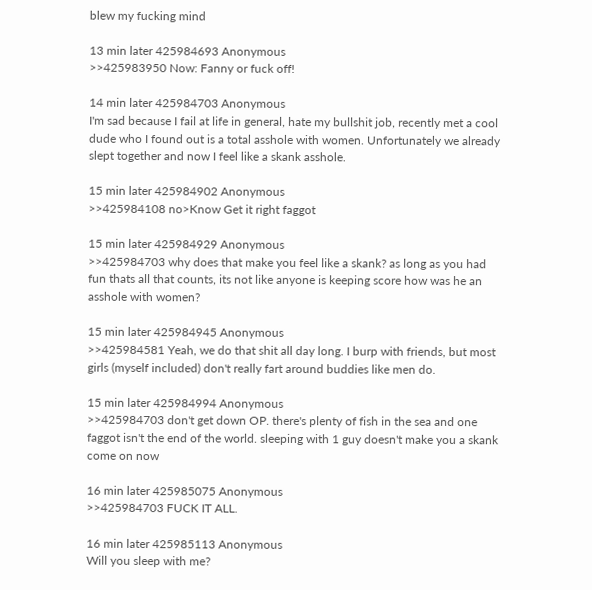blew my fucking mind

13 min later 425984693 Anonymous
>>425983950 Now: Fanny or fuck off!

14 min later 425984703 Anonymous
I'm sad because I fail at life in general, hate my bullshit job, recently met a cool dude who I found out is a total asshole with women. Unfortunately we already slept together and now I feel like a skank asshole.

15 min later 425984902 Anonymous
>>425984108 no>Know Get it right faggot

15 min later 425984929 Anonymous
>>425984703 why does that make you feel like a skank? as long as you had fun thats all that counts, its not like anyone is keeping score how was he an asshole with women?

15 min later 425984945 Anonymous
>>425984581 Yeah, we do that shit all day long. I burp with friends, but most girls (myself included) don't really fart around buddies like men do.

15 min later 425984994 Anonymous
>>425984703 don't get down OP. there's plenty of fish in the sea and one faggot isn't the end of the world. sleeping with 1 guy doesn't make you a skank come on now

16 min later 425985075 Anonymous
>>425984703 FUCK IT ALL.

16 min later 425985113 Anonymous
Will you sleep with me?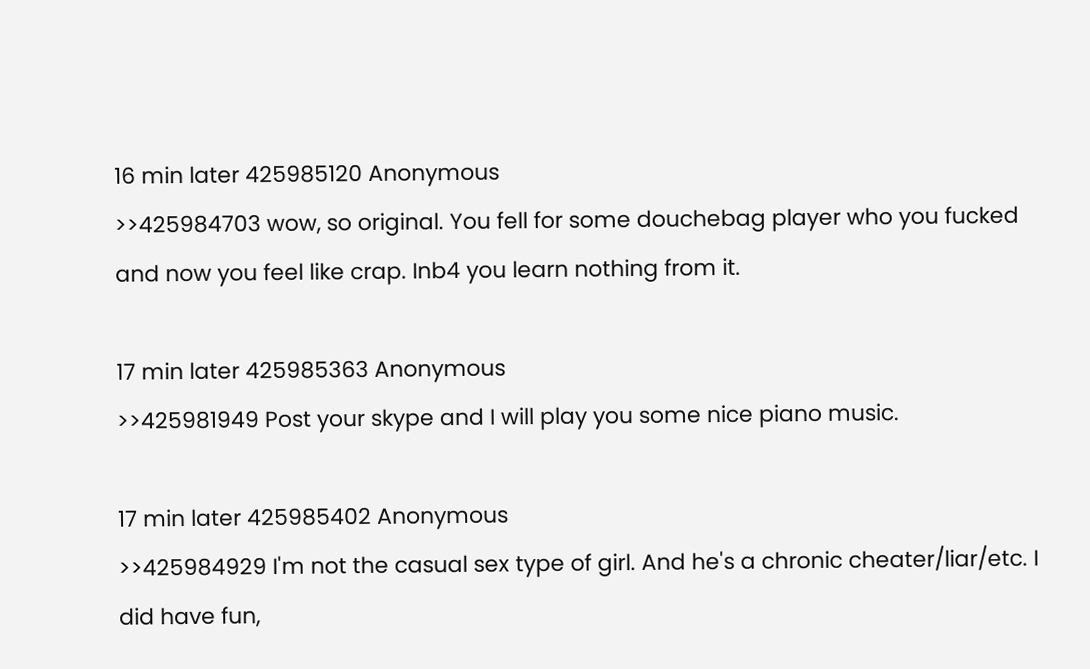16 min later 425985120 Anonymous
>>425984703 wow, so original. You fell for some douchebag player who you fucked and now you feel like crap. Inb4 you learn nothing from it.

17 min later 425985363 Anonymous
>>425981949 Post your skype and I will play you some nice piano music.

17 min later 425985402 Anonymous
>>425984929 I'm not the casual sex type of girl. And he's a chronic cheater/liar/etc. I did have fun,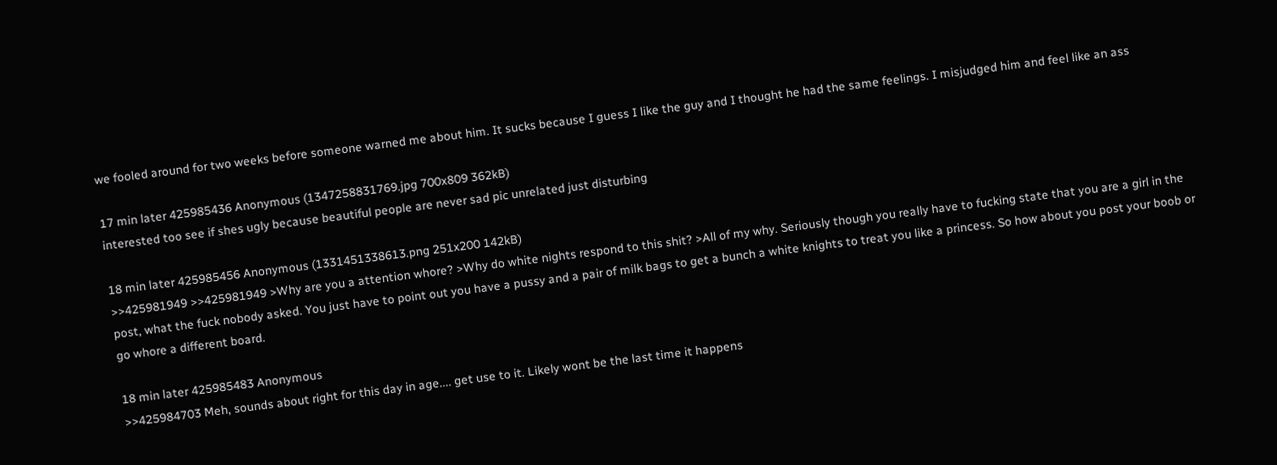we fooled around for two weeks before someone warned me about him. It sucks because I guess I like the guy and I thought he had the same feelings. I misjudged him and feel like an ass

17 min later 425985436 Anonymous (1347258831769.jpg 700x809 362kB)
interested too see if shes ugly because beautiful people are never sad pic unrelated just disturbing

18 min later 425985456 Anonymous (1331451338613.png 251x200 142kB)
>>425981949 >>425981949 >Why are you a attention whore? >Why do white nights respond to this shit? >All of my why. Seriously though you really have to fucking state that you are a girl in the post, what the fuck nobody asked. You just have to point out you have a pussy and a pair of milk bags to get a bunch a white knights to treat you like a princess. So how about you post your boob or go whore a different board.

18 min later 425985483 Anonymous
>>425984703 Meh, sounds about right for this day in age.... get use to it. Likely wont be the last time it happens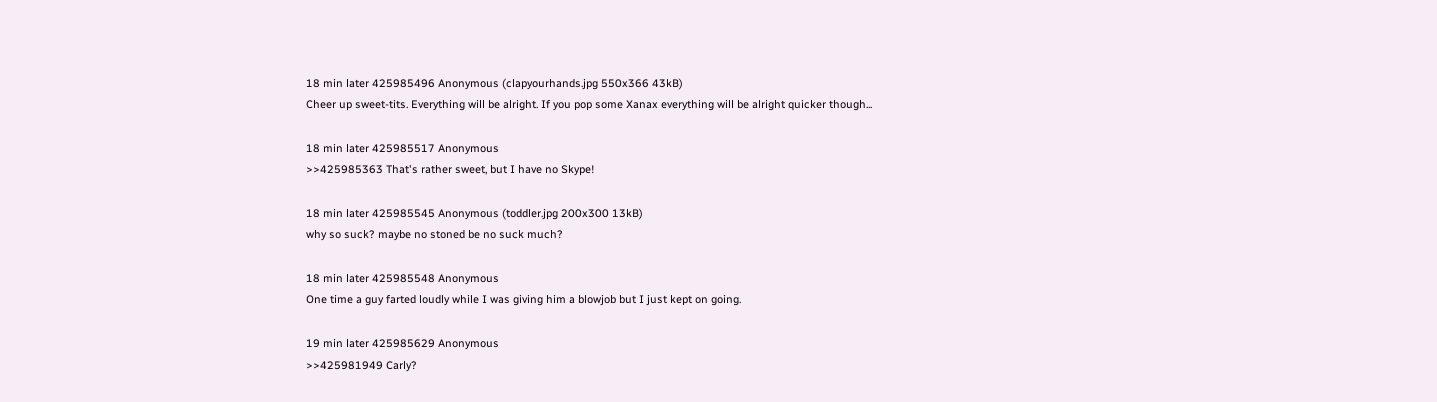18 min later 425985496 Anonymous (clapyourhands.jpg 550x366 43kB)
Cheer up sweet-tits. Everything will be alright. If you pop some Xanax everything will be alright quicker though...

18 min later 425985517 Anonymous
>>425985363 That's rather sweet, but I have no Skype!

18 min later 425985545 Anonymous (toddler.jpg 200x300 13kB)
why so suck? maybe no stoned be no suck much?

18 min later 425985548 Anonymous
One time a guy farted loudly while I was giving him a blowjob but I just kept on going.

19 min later 425985629 Anonymous
>>425981949 Carly?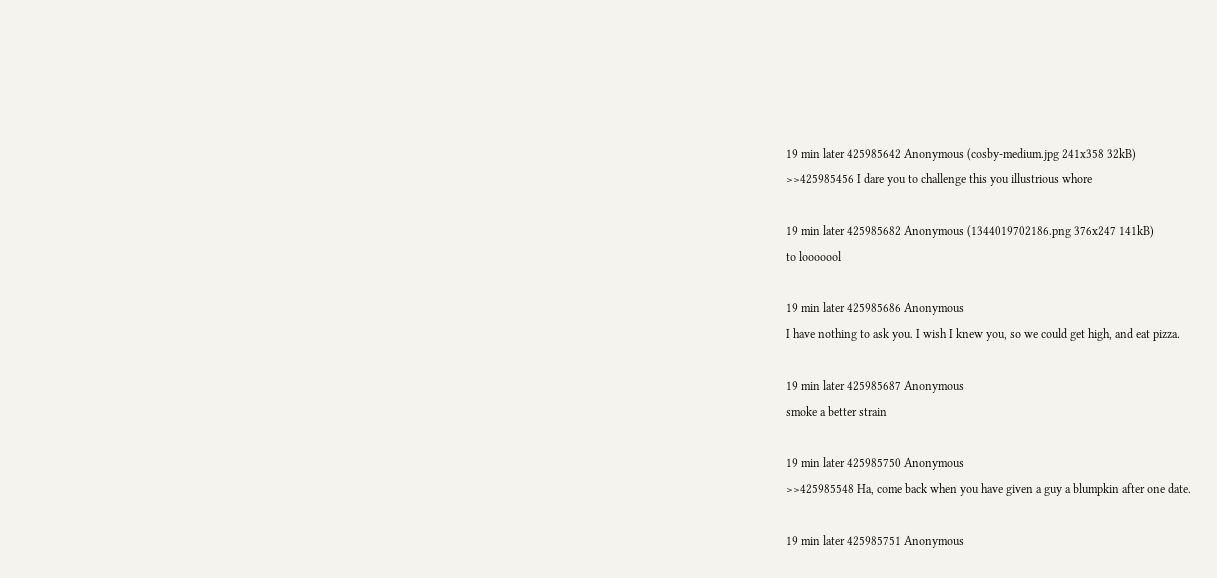19 min later 425985642 Anonymous (cosby-medium.jpg 241x358 32kB)
>>425985456 I dare you to challenge this you illustrious whore

19 min later 425985682 Anonymous (1344019702186.png 376x247 141kB)
to looooool

19 min later 425985686 Anonymous
I have nothing to ask you. I wish I knew you, so we could get high, and eat pizza.

19 min later 425985687 Anonymous
smoke a better strain

19 min later 425985750 Anonymous
>>425985548 Ha, come back when you have given a guy a blumpkin after one date.

19 min later 425985751 Anonymous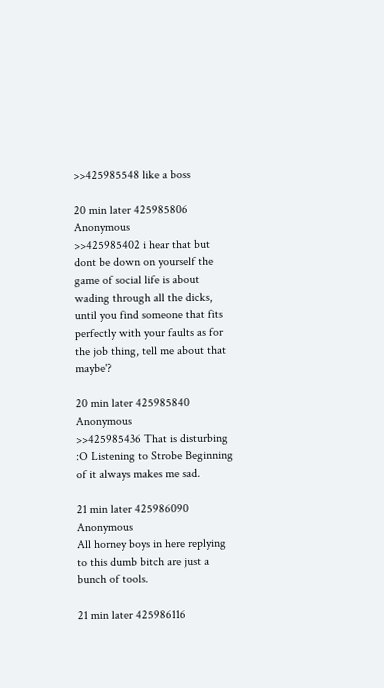>>425985548 like a boss

20 min later 425985806 Anonymous
>>425985402 i hear that but dont be down on yourself the game of social life is about wading through all the dicks, until you find someone that fits perfectly with your faults as for the job thing, tell me about that maybe'?

20 min later 425985840 Anonymous
>>425985436 That is disturbing :O Listening to Strobe Beginning of it always makes me sad.

21 min later 425986090 Anonymous
All horney boys in here replying to this dumb bitch are just a bunch of tools.

21 min later 425986116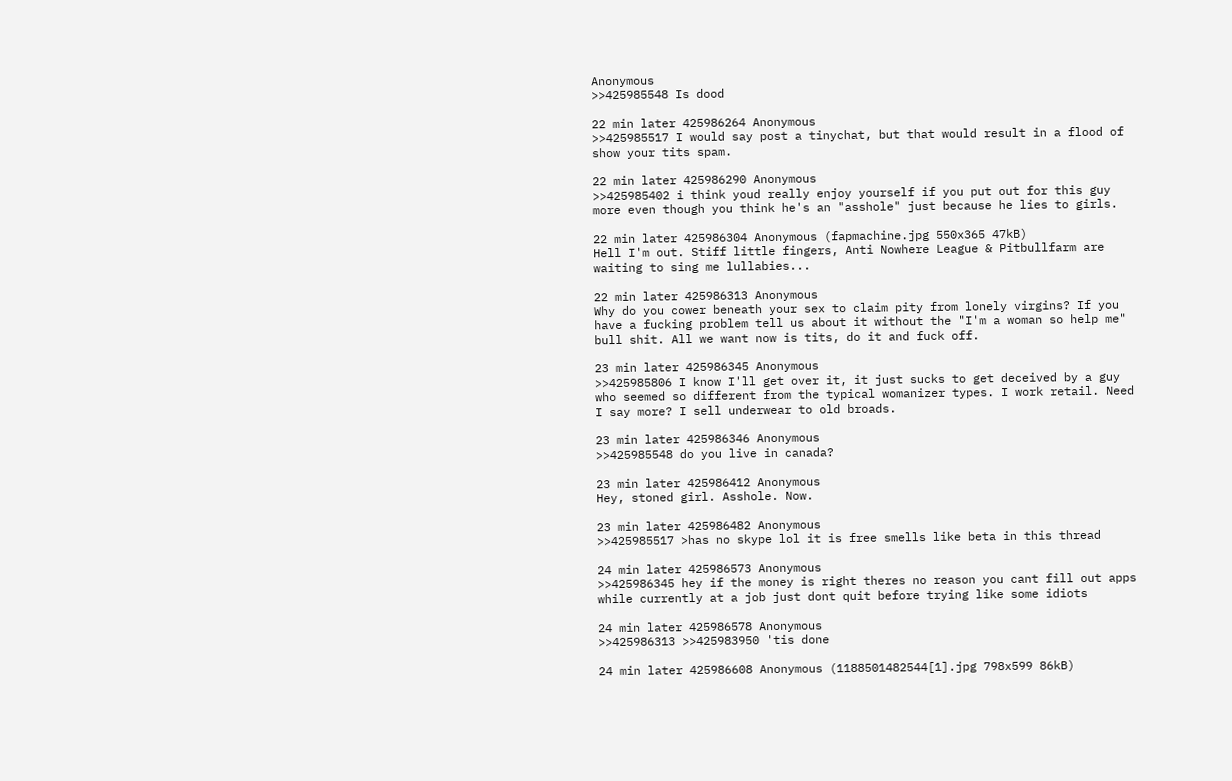Anonymous
>>425985548 Is dood

22 min later 425986264 Anonymous
>>425985517 I would say post a tinychat, but that would result in a flood of show your tits spam.

22 min later 425986290 Anonymous
>>425985402 i think youd really enjoy yourself if you put out for this guy more even though you think he's an "asshole" just because he lies to girls.

22 min later 425986304 Anonymous (fapmachine.jpg 550x365 47kB)
Hell I'm out. Stiff little fingers, Anti Nowhere League & Pitbullfarm are waiting to sing me lullabies...

22 min later 425986313 Anonymous
Why do you cower beneath your sex to claim pity from lonely virgins? If you have a fucking problem tell us about it without the "I'm a woman so help me" bull shit. All we want now is tits, do it and fuck off.

23 min later 425986345 Anonymous
>>425985806 I know I'll get over it, it just sucks to get deceived by a guy who seemed so different from the typical womanizer types. I work retail. Need I say more? I sell underwear to old broads.

23 min later 425986346 Anonymous
>>425985548 do you live in canada?

23 min later 425986412 Anonymous
Hey, stoned girl. Asshole. Now.

23 min later 425986482 Anonymous
>>425985517 >has no skype lol it is free smells like beta in this thread

24 min later 425986573 Anonymous
>>425986345 hey if the money is right theres no reason you cant fill out apps while currently at a job just dont quit before trying like some idiots

24 min later 425986578 Anonymous
>>425986313 >>425983950 'tis done

24 min later 425986608 Anonymous (1188501482544[1].jpg 798x599 86kB)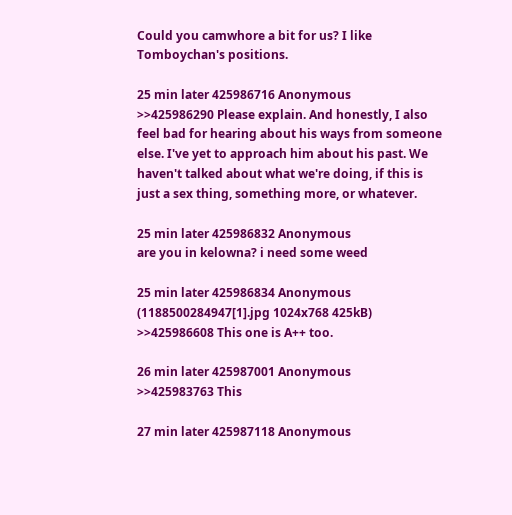Could you camwhore a bit for us? I like Tomboychan's positions.

25 min later 425986716 Anonymous
>>425986290 Please explain. And honestly, I also feel bad for hearing about his ways from someone else. I've yet to approach him about his past. We haven't talked about what we're doing, if this is just a sex thing, something more, or whatever.

25 min later 425986832 Anonymous
are you in kelowna? i need some weed

25 min later 425986834 Anonymous (1188500284947[1].jpg 1024x768 425kB)
>>425986608 This one is A++ too.

26 min later 425987001 Anonymous
>>425983763 This

27 min later 425987118 Anonymous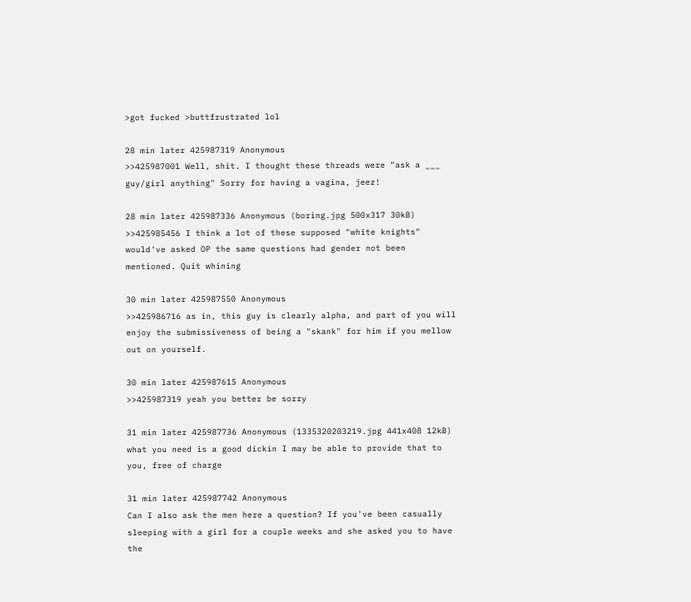>got fucked >buttfrustrated lol

28 min later 425987319 Anonymous
>>425987001 Well, shit. I thought these threads were "ask a ___ guy/girl anything" Sorry for having a vagina, jeez!

28 min later 425987336 Anonymous (boring.jpg 500x317 30kB)
>>425985456 I think a lot of these supposed "white knights" would've asked OP the same questions had gender not been mentioned. Quit whining

30 min later 425987550 Anonymous
>>425986716 as in, this guy is clearly alpha, and part of you will enjoy the submissiveness of being a "skank" for him if you mellow out on yourself.

30 min later 425987615 Anonymous
>>425987319 yeah you better be sorry

31 min later 425987736 Anonymous (1335320203219.jpg 441x408 12kB)
what you need is a good dickin I may be able to provide that to you, free of charge

31 min later 425987742 Anonymous
Can I also ask the men here a question? If you've been casually sleeping with a girl for a couple weeks and she asked you to have the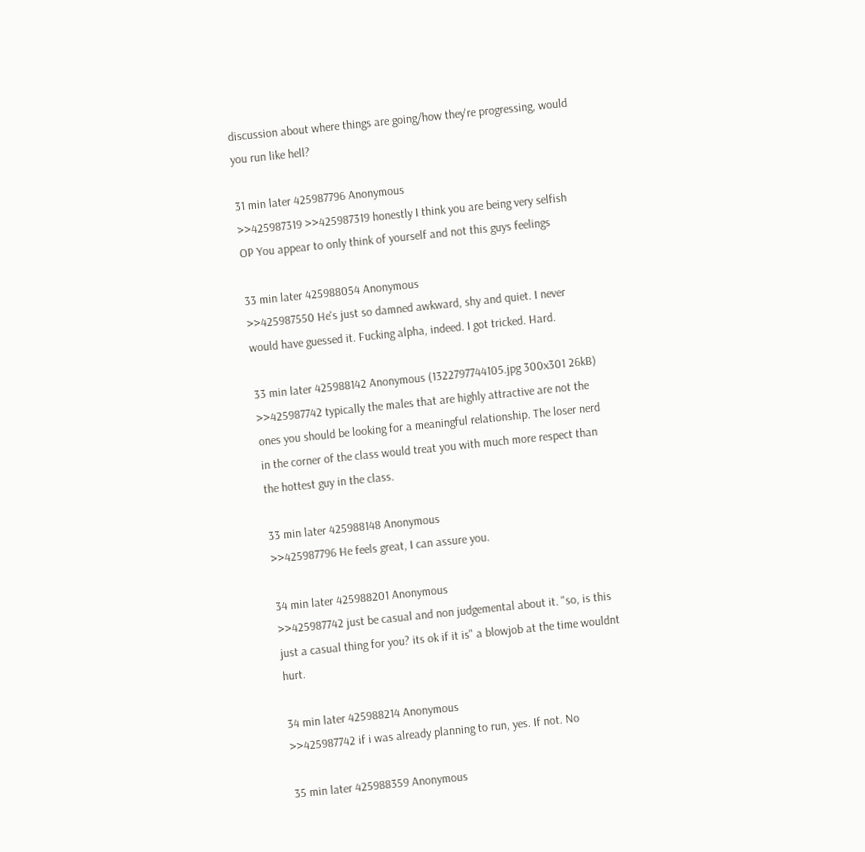discussion about where things are going/how they're progressing, would you run like hell?

31 min later 425987796 Anonymous
>>425987319 >>425987319 honestly I think you are being very selfish OP You appear to only think of yourself and not this guys feelings

33 min later 425988054 Anonymous
>>425987550 He's just so damned awkward, shy and quiet. I never would have guessed it. Fucking alpha, indeed. I got tricked. Hard.

33 min later 425988142 Anonymous (1322797744105.jpg 300x301 26kB)
>>425987742 typically the males that are highly attractive are not the ones you should be looking for a meaningful relationship. The loser nerd in the corner of the class would treat you with much more respect than the hottest guy in the class.

33 min later 425988148 Anonymous
>>425987796 He feels great, I can assure you.

34 min later 425988201 Anonymous
>>425987742 just be casual and non judgemental about it. "so, is this just a casual thing for you? its ok if it is" a blowjob at the time wouldnt hurt.

34 min later 425988214 Anonymous
>>425987742 if i was already planning to run, yes. If not. No

35 min later 425988359 Anonymous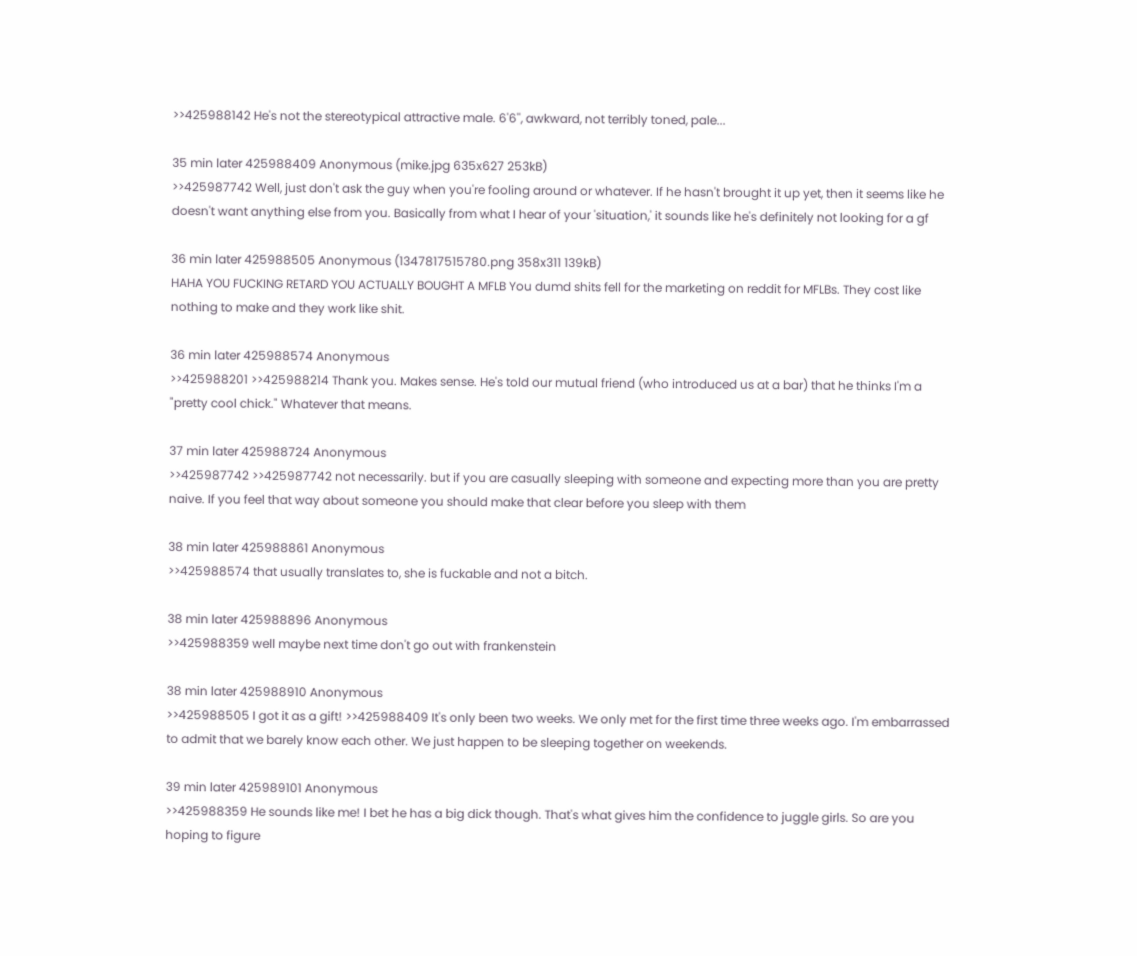>>425988142 He's not the stereotypical attractive male. 6'6'', awkward, not terribly toned, pale...

35 min later 425988409 Anonymous (mike.jpg 635x627 253kB)
>>425987742 Well, just don't ask the guy when you're fooling around or whatever. If he hasn't brought it up yet, then it seems like he doesn't want anything else from you. Basically from what I hear of your 'situation,' it sounds like he's definitely not looking for a gf

36 min later 425988505 Anonymous (1347817515780.png 358x311 139kB)
HAHA YOU FUCKING RETARD YOU ACTUALLY BOUGHT A MFLB You dumd shits fell for the marketing on reddit for MFLBs. They cost like nothing to make and they work like shit.

36 min later 425988574 Anonymous
>>425988201 >>425988214 Thank you. Makes sense. He's told our mutual friend (who introduced us at a bar) that he thinks I'm a "pretty cool chick." Whatever that means.

37 min later 425988724 Anonymous
>>425987742 >>425987742 not necessarily. but if you are casually sleeping with someone and expecting more than you are pretty naive. If you feel that way about someone you should make that clear before you sleep with them

38 min later 425988861 Anonymous
>>425988574 that usually translates to, she is fuckable and not a bitch.

38 min later 425988896 Anonymous
>>425988359 well maybe next time don't go out with frankenstein

38 min later 425988910 Anonymous
>>425988505 I got it as a gift! >>425988409 It's only been two weeks. We only met for the first time three weeks ago. I'm embarrassed to admit that we barely know each other. We just happen to be sleeping together on weekends.

39 min later 425989101 Anonymous
>>425988359 He sounds like me! I bet he has a big dick though. That's what gives him the confidence to juggle girls. So are you hoping to figure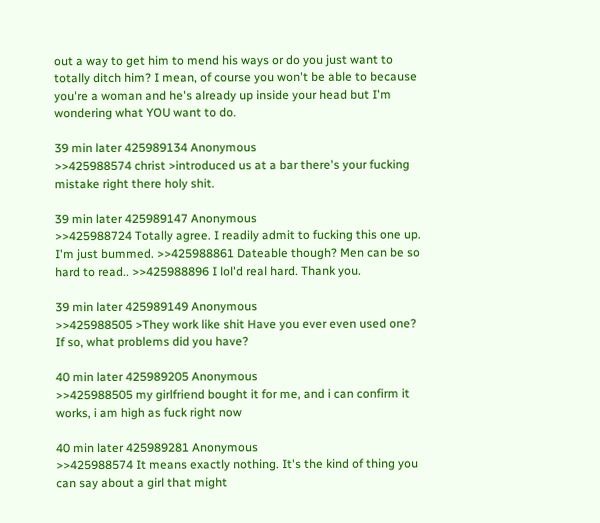out a way to get him to mend his ways or do you just want to totally ditch him? I mean, of course you won't be able to because you're a woman and he's already up inside your head but I'm wondering what YOU want to do.

39 min later 425989134 Anonymous
>>425988574 christ >introduced us at a bar there's your fucking mistake right there holy shit.

39 min later 425989147 Anonymous
>>425988724 Totally agree. I readily admit to fucking this one up. I'm just bummed. >>425988861 Dateable though? Men can be so hard to read.. >>425988896 I lol'd real hard. Thank you.

39 min later 425989149 Anonymous
>>425988505 >They work like shit Have you ever even used one? If so, what problems did you have?

40 min later 425989205 Anonymous
>>425988505 my girlfriend bought it for me, and i can confirm it works, i am high as fuck right now

40 min later 425989281 Anonymous
>>425988574 It means exactly nothing. It's the kind of thing you can say about a girl that might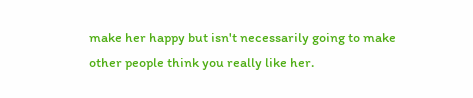make her happy but isn't necessarily going to make other people think you really like her.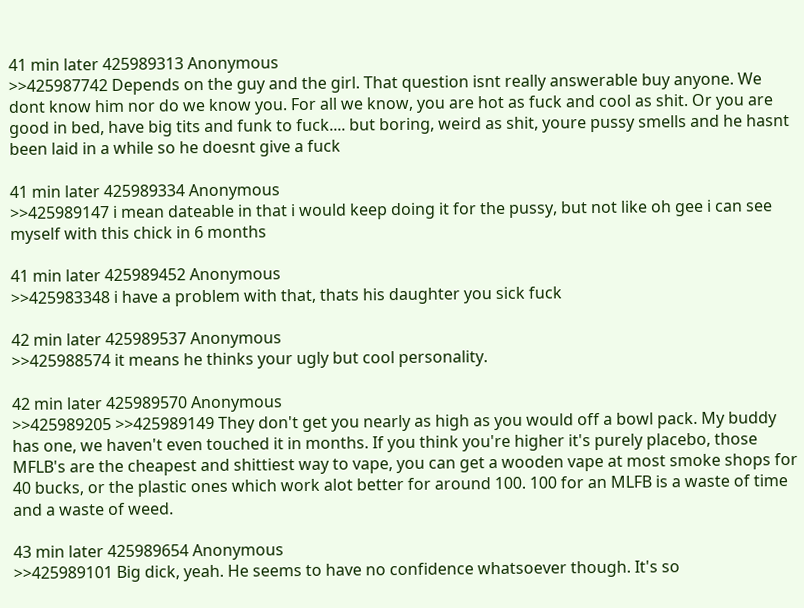41 min later 425989313 Anonymous
>>425987742 Depends on the guy and the girl. That question isnt really answerable buy anyone. We dont know him nor do we know you. For all we know, you are hot as fuck and cool as shit. Or you are good in bed, have big tits and funk to fuck.... but boring, weird as shit, youre pussy smells and he hasnt been laid in a while so he doesnt give a fuck

41 min later 425989334 Anonymous
>>425989147 i mean dateable in that i would keep doing it for the pussy, but not like oh gee i can see myself with this chick in 6 months

41 min later 425989452 Anonymous
>>425983348 i have a problem with that, thats his daughter you sick fuck

42 min later 425989537 Anonymous
>>425988574 it means he thinks your ugly but cool personality.

42 min later 425989570 Anonymous
>>425989205 >>425989149 They don't get you nearly as high as you would off a bowl pack. My buddy has one, we haven't even touched it in months. If you think you're higher it's purely placebo, those MFLB's are the cheapest and shittiest way to vape, you can get a wooden vape at most smoke shops for 40 bucks, or the plastic ones which work alot better for around 100. 100 for an MLFB is a waste of time and a waste of weed.

43 min later 425989654 Anonymous
>>425989101 Big dick, yeah. He seems to have no confidence whatsoever though. It's so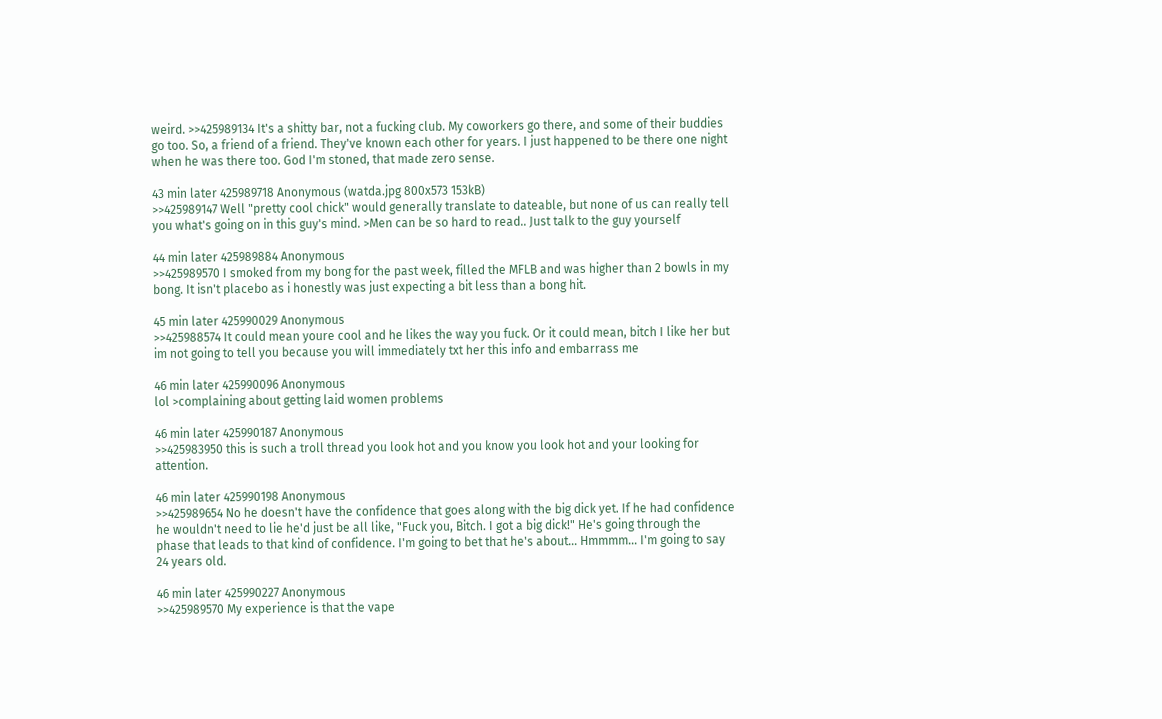weird. >>425989134 It's a shitty bar, not a fucking club. My coworkers go there, and some of their buddies go too. So, a friend of a friend. They've known each other for years. I just happened to be there one night when he was there too. God I'm stoned, that made zero sense.

43 min later 425989718 Anonymous (watda.jpg 800x573 153kB)
>>425989147 Well "pretty cool chick" would generally translate to dateable, but none of us can really tell you what's going on in this guy's mind. >Men can be so hard to read.. Just talk to the guy yourself

44 min later 425989884 Anonymous
>>425989570 I smoked from my bong for the past week, filled the MFLB and was higher than 2 bowls in my bong. It isn't placebo as i honestly was just expecting a bit less than a bong hit.

45 min later 425990029 Anonymous
>>425988574 It could mean youre cool and he likes the way you fuck. Or it could mean, bitch I like her but im not going to tell you because you will immediately txt her this info and embarrass me

46 min later 425990096 Anonymous
lol >complaining about getting laid women problems

46 min later 425990187 Anonymous
>>425983950 this is such a troll thread you look hot and you know you look hot and your looking for attention.

46 min later 425990198 Anonymous
>>425989654 No he doesn't have the confidence that goes along with the big dick yet. If he had confidence he wouldn't need to lie he'd just be all like, "Fuck you, Bitch. I got a big dick!" He's going through the phase that leads to that kind of confidence. I'm going to bet that he's about... Hmmmm... I'm going to say 24 years old.

46 min later 425990227 Anonymous
>>425989570 My experience is that the vape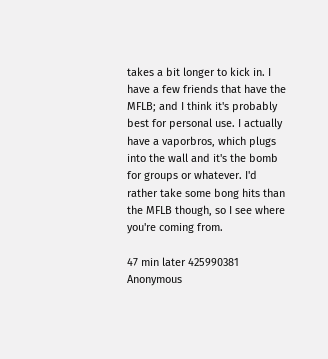takes a bit longer to kick in. I have a few friends that have the MFLB; and I think it's probably best for personal use. I actually have a vaporbros, which plugs into the wall and it's the bomb for groups or whatever. I'd rather take some bong hits than the MFLB though, so I see where you're coming from.

47 min later 425990381 Anonymous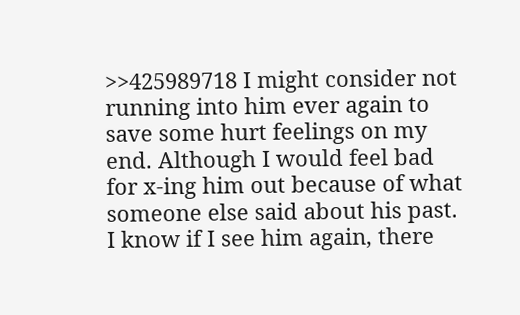>>425989718 I might consider not running into him ever again to save some hurt feelings on my end. Although I would feel bad for x-ing him out because of what someone else said about his past. I know if I see him again, there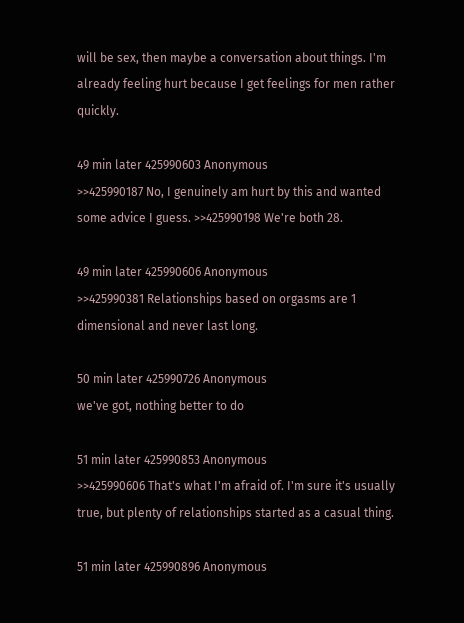will be sex, then maybe a conversation about things. I'm already feeling hurt because I get feelings for men rather quickly.

49 min later 425990603 Anonymous
>>425990187 No, I genuinely am hurt by this and wanted some advice I guess. >>425990198 We're both 28.

49 min later 425990606 Anonymous
>>425990381 Relationships based on orgasms are 1 dimensional and never last long.

50 min later 425990726 Anonymous
we've got, nothing better to do

51 min later 425990853 Anonymous
>>425990606 That's what I'm afraid of. I'm sure it's usually true, but plenty of relationships started as a casual thing.

51 min later 425990896 Anonymous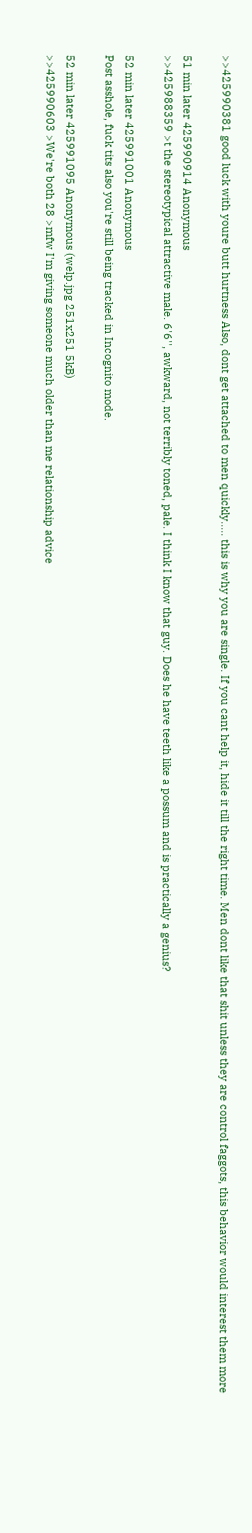>>425990381 good luck with youre butt hurtness Also, dont get attached to men quickly..... this is why you are single. If you cant help it, hide it till the right time. Men dont like that shit unless they are control faggots, this behavior would interest them more

51 min later 425990914 Anonymous
>>425988359 >t the stereotypical attractive male. 6'6'', awkward, not terribly toned, pale. I think I know that guy. Does he have teeth like a possum and is practically a genius?

52 min later 425991001 Anonymous
Post asshole, fuck tits also you're still being tracked in Incognito mode.

52 min later 425991095 Anonymous (welp.jpg 251x251 5kB)
>>425990603 >We're both 28 >mfw I'm giving someone much older than me relationship advice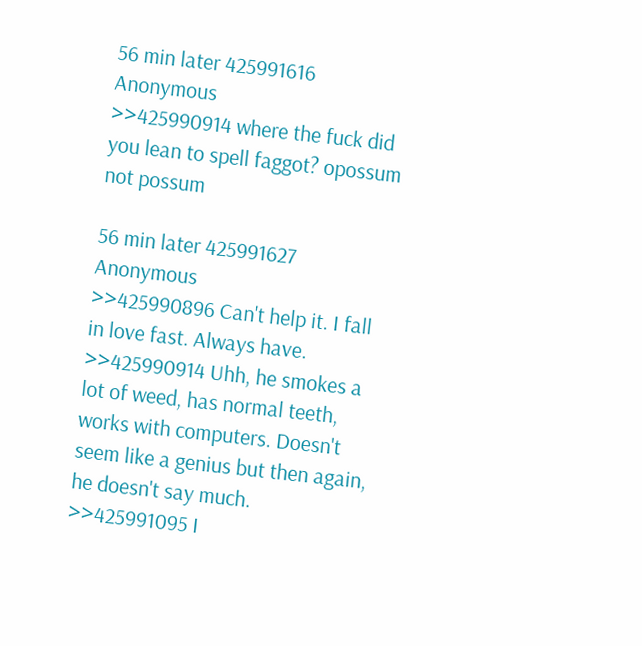56 min later 425991616 Anonymous
>>425990914 where the fuck did you lean to spell faggot? opossum not possum

56 min later 425991627 Anonymous
>>425990896 Can't help it. I fall in love fast. Always have. >>425990914 Uhh, he smokes a lot of weed, has normal teeth, works with computers. Doesn't seem like a genius but then again, he doesn't say much. >>425991095 I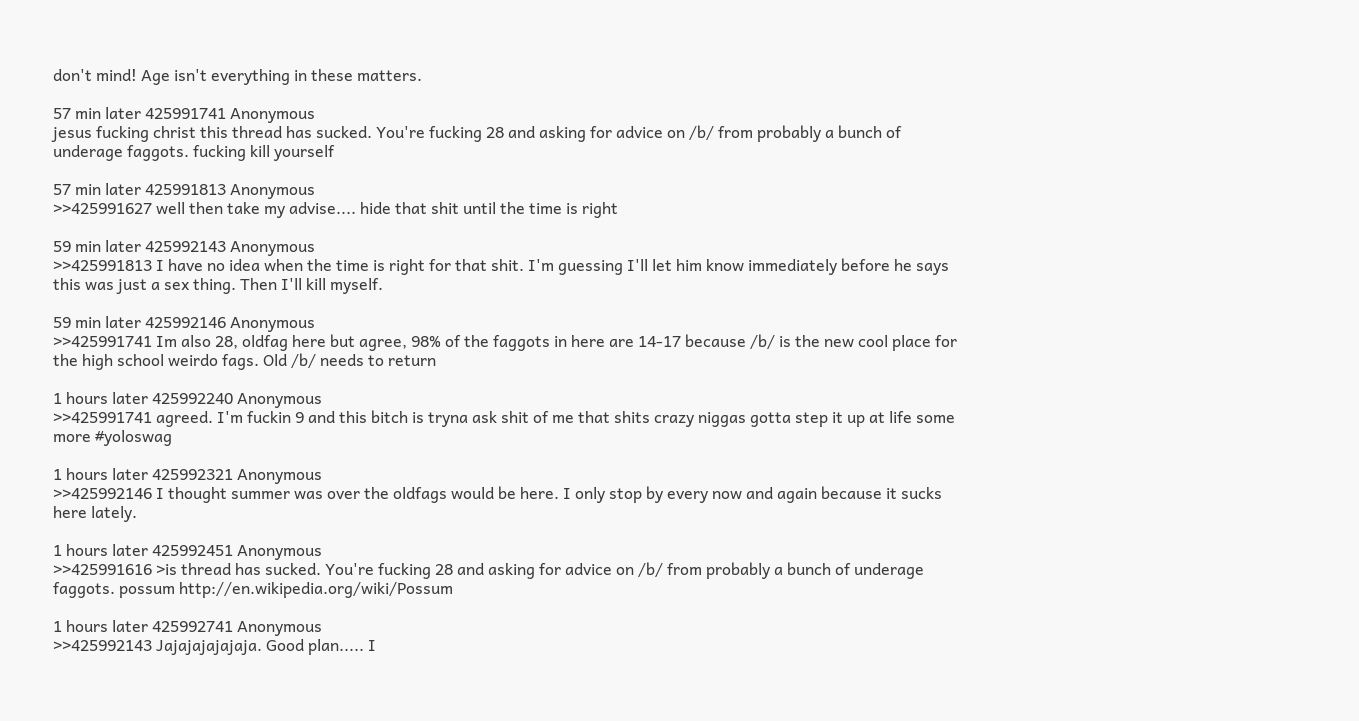don't mind! Age isn't everything in these matters.

57 min later 425991741 Anonymous
jesus fucking christ this thread has sucked. You're fucking 28 and asking for advice on /b/ from probably a bunch of underage faggots. fucking kill yourself

57 min later 425991813 Anonymous
>>425991627 well then take my advise.... hide that shit until the time is right

59 min later 425992143 Anonymous
>>425991813 I have no idea when the time is right for that shit. I'm guessing I'll let him know immediately before he says this was just a sex thing. Then I'll kill myself.

59 min later 425992146 Anonymous
>>425991741 Im also 28, oldfag here but agree, 98% of the faggots in here are 14-17 because /b/ is the new cool place for the high school weirdo fags. Old /b/ needs to return

1 hours later 425992240 Anonymous
>>425991741 agreed. I'm fuckin 9 and this bitch is tryna ask shit of me that shits crazy niggas gotta step it up at life some more #yoloswag

1 hours later 425992321 Anonymous
>>425992146 I thought summer was over the oldfags would be here. I only stop by every now and again because it sucks here lately.

1 hours later 425992451 Anonymous
>>425991616 >is thread has sucked. You're fucking 28 and asking for advice on /b/ from probably a bunch of underage faggots. possum http://en.wikipedia.org/wiki/Possum

1 hours later 425992741 Anonymous
>>425992143 Jajajajajajaja. Good plan..... I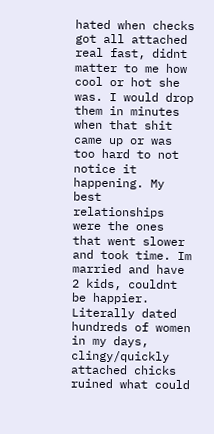hated when checks got all attached real fast, didnt matter to me how cool or hot she was. I would drop them in minutes when that shit came up or was too hard to not notice it happening. My best relationships were the ones that went slower and took time. Im married and have 2 kids, couldnt be happier. Literally dated hundreds of women in my days, clingy/quickly attached chicks ruined what could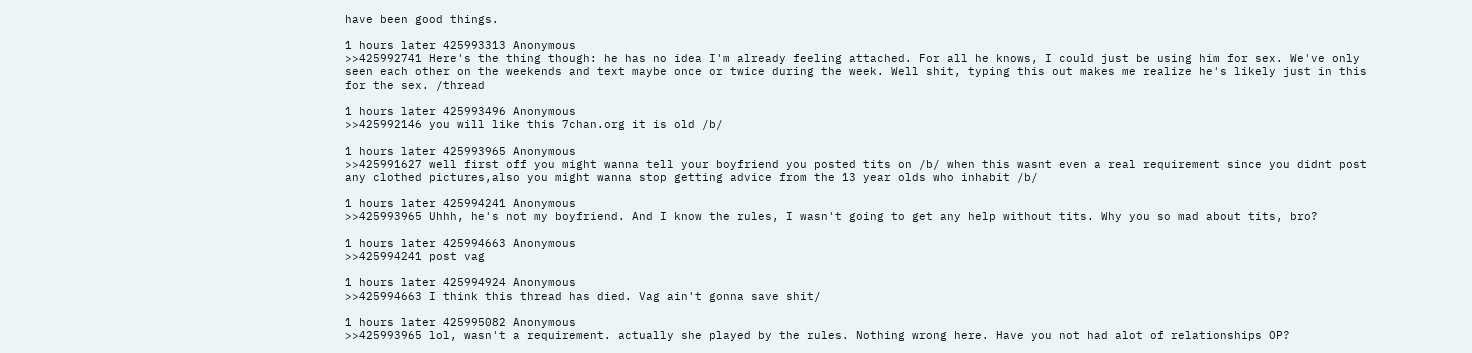have been good things.

1 hours later 425993313 Anonymous
>>425992741 Here's the thing though: he has no idea I'm already feeling attached. For all he knows, I could just be using him for sex. We've only seen each other on the weekends and text maybe once or twice during the week. Well shit, typing this out makes me realize he's likely just in this for the sex. /thread

1 hours later 425993496 Anonymous
>>425992146 you will like this 7chan.org it is old /b/

1 hours later 425993965 Anonymous
>>425991627 well first off you might wanna tell your boyfriend you posted tits on /b/ when this wasnt even a real requirement since you didnt post any clothed pictures,also you might wanna stop getting advice from the 13 year olds who inhabit /b/

1 hours later 425994241 Anonymous
>>425993965 Uhhh, he's not my boyfriend. And I know the rules, I wasn't going to get any help without tits. Why you so mad about tits, bro?

1 hours later 425994663 Anonymous
>>425994241 post vag

1 hours later 425994924 Anonymous
>>425994663 I think this thread has died. Vag ain't gonna save shit/

1 hours later 425995082 Anonymous
>>425993965 lol, wasn't a requirement. actually she played by the rules. Nothing wrong here. Have you not had alot of relationships OP?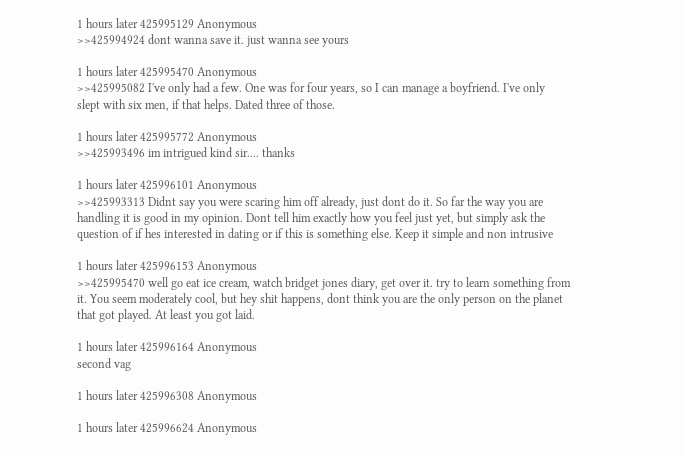1 hours later 425995129 Anonymous
>>425994924 dont wanna save it. just wanna see yours

1 hours later 425995470 Anonymous
>>425995082 I've only had a few. One was for four years, so I can manage a boyfriend. I've only slept with six men, if that helps. Dated three of those.

1 hours later 425995772 Anonymous
>>425993496 im intrigued kind sir.... thanks

1 hours later 425996101 Anonymous
>>425993313 Didnt say you were scaring him off already, just dont do it. So far the way you are handling it is good in my opinion. Dont tell him exactly how you feel just yet, but simply ask the question of if hes interested in dating or if this is something else. Keep it simple and non intrusive

1 hours later 425996153 Anonymous
>>425995470 well go eat ice cream, watch bridget jones diary, get over it. try to learn something from it. You seem moderately cool, but hey shit happens, dont think you are the only person on the planet that got played. At least you got laid.

1 hours later 425996164 Anonymous
second vag

1 hours later 425996308 Anonymous

1 hours later 425996624 Anonymous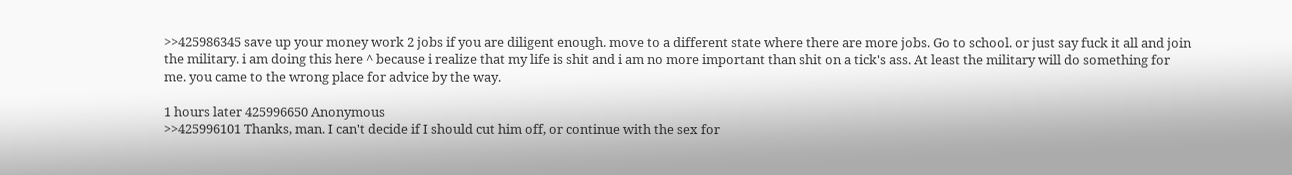>>425986345 save up your money work 2 jobs if you are diligent enough. move to a different state where there are more jobs. Go to school. or just say fuck it all and join the military. i am doing this here ^ because i realize that my life is shit and i am no more important than shit on a tick's ass. At least the military will do something for me. you came to the wrong place for advice by the way.

1 hours later 425996650 Anonymous
>>425996101 Thanks, man. I can't decide if I should cut him off, or continue with the sex for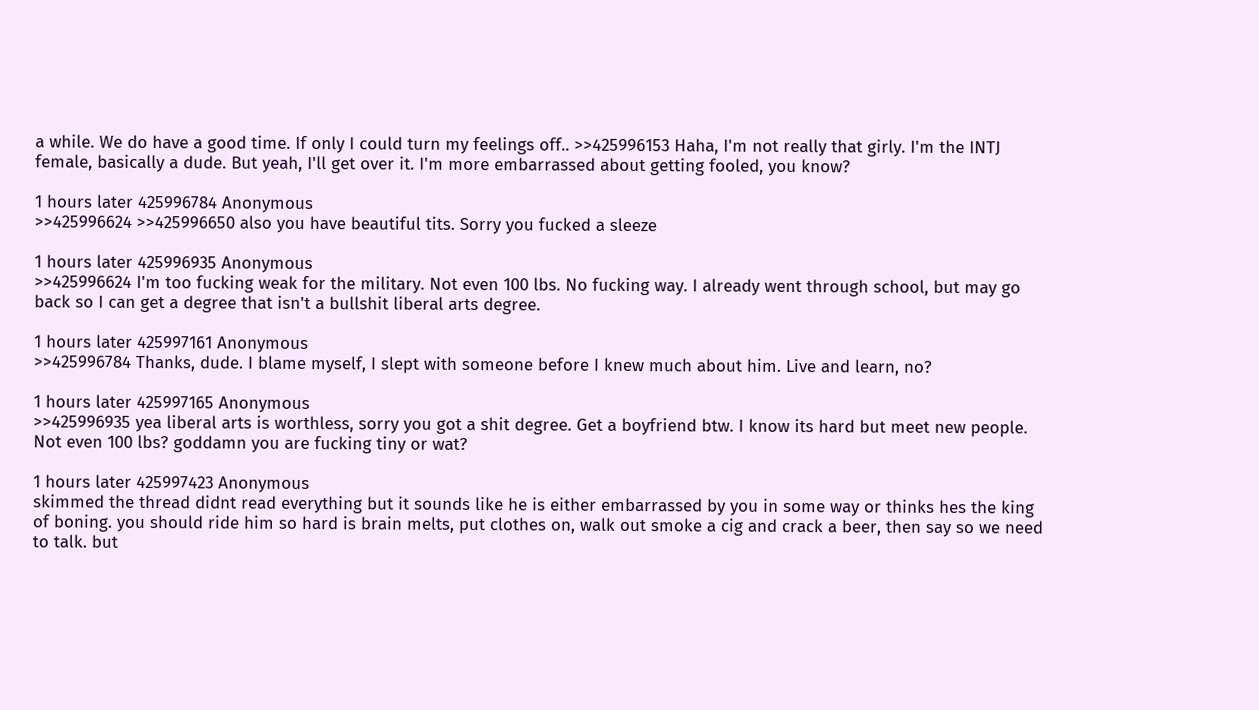a while. We do have a good time. If only I could turn my feelings off.. >>425996153 Haha, I'm not really that girly. I'm the INTJ female, basically a dude. But yeah, I'll get over it. I'm more embarrassed about getting fooled, you know?

1 hours later 425996784 Anonymous
>>425996624 >>425996650 also you have beautiful tits. Sorry you fucked a sleeze

1 hours later 425996935 Anonymous
>>425996624 I'm too fucking weak for the military. Not even 100 lbs. No fucking way. I already went through school, but may go back so I can get a degree that isn't a bullshit liberal arts degree.

1 hours later 425997161 Anonymous
>>425996784 Thanks, dude. I blame myself, I slept with someone before I knew much about him. Live and learn, no?

1 hours later 425997165 Anonymous
>>425996935 yea liberal arts is worthless, sorry you got a shit degree. Get a boyfriend btw. I know its hard but meet new people. Not even 100 lbs? goddamn you are fucking tiny or wat?

1 hours later 425997423 Anonymous
skimmed the thread didnt read everything but it sounds like he is either embarrassed by you in some way or thinks hes the king of boning. you should ride him so hard is brain melts, put clothes on, walk out smoke a cig and crack a beer, then say so we need to talk. but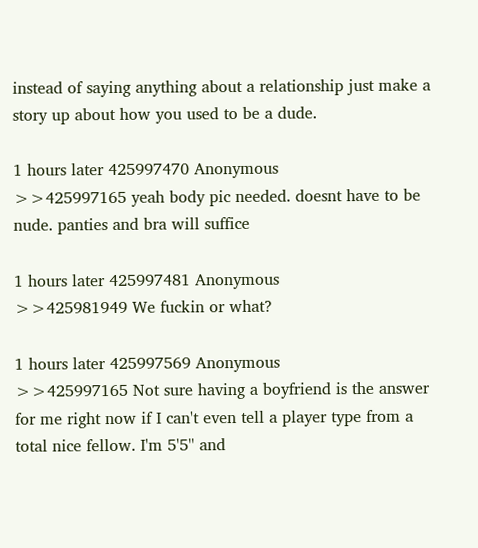instead of saying anything about a relationship just make a story up about how you used to be a dude.

1 hours later 425997470 Anonymous
>>425997165 yeah body pic needed. doesnt have to be nude. panties and bra will suffice

1 hours later 425997481 Anonymous
>>425981949 We fuckin or what?

1 hours later 425997569 Anonymous
>>425997165 Not sure having a boyfriend is the answer for me right now if I can't even tell a player type from a total nice fellow. I'm 5'5'' and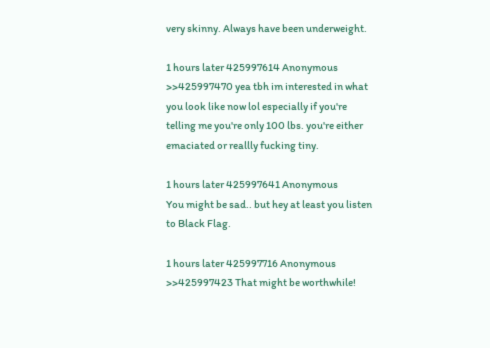very skinny. Always have been underweight.

1 hours later 425997614 Anonymous
>>425997470 yea tbh im interested in what you look like now lol especially if you're telling me you're only 100 lbs. you're either emaciated or reallly fucking tiny.

1 hours later 425997641 Anonymous
You might be sad.. but hey at least you listen to Black Flag.

1 hours later 425997716 Anonymous
>>425997423 That might be worthwhile!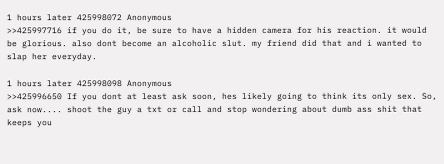1 hours later 425998072 Anonymous
>>425997716 if you do it, be sure to have a hidden camera for his reaction. it would be glorious. also dont become an alcoholic slut. my friend did that and i wanted to slap her everyday.

1 hours later 425998098 Anonymous
>>425996650 If you dont at least ask soon, hes likely going to think its only sex. So, ask now.... shoot the guy a txt or call and stop wondering about dumb ass shit that keeps you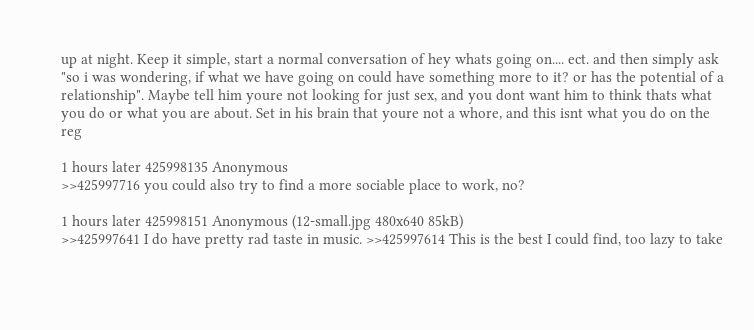up at night. Keep it simple, start a normal conversation of hey whats going on.... ect. and then simply ask "so i was wondering, if what we have going on could have something more to it? or has the potential of a relationship". Maybe tell him youre not looking for just sex, and you dont want him to think thats what you do or what you are about. Set in his brain that youre not a whore, and this isnt what you do on the reg

1 hours later 425998135 Anonymous
>>425997716 you could also try to find a more sociable place to work, no?

1 hours later 425998151 Anonymous (12-small.jpg 480x640 85kB)
>>425997641 I do have pretty rad taste in music. >>425997614 This is the best I could find, too lazy to take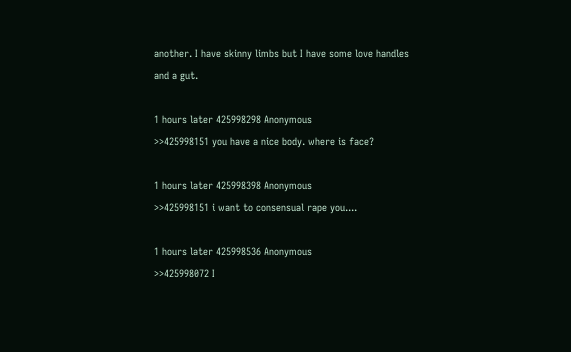another. I have skinny limbs but I have some love handles and a gut.

1 hours later 425998298 Anonymous
>>425998151 you have a nice body. where is face?

1 hours later 425998398 Anonymous
>>425998151 i want to consensual rape you....

1 hours later 425998536 Anonymous
>>425998072 I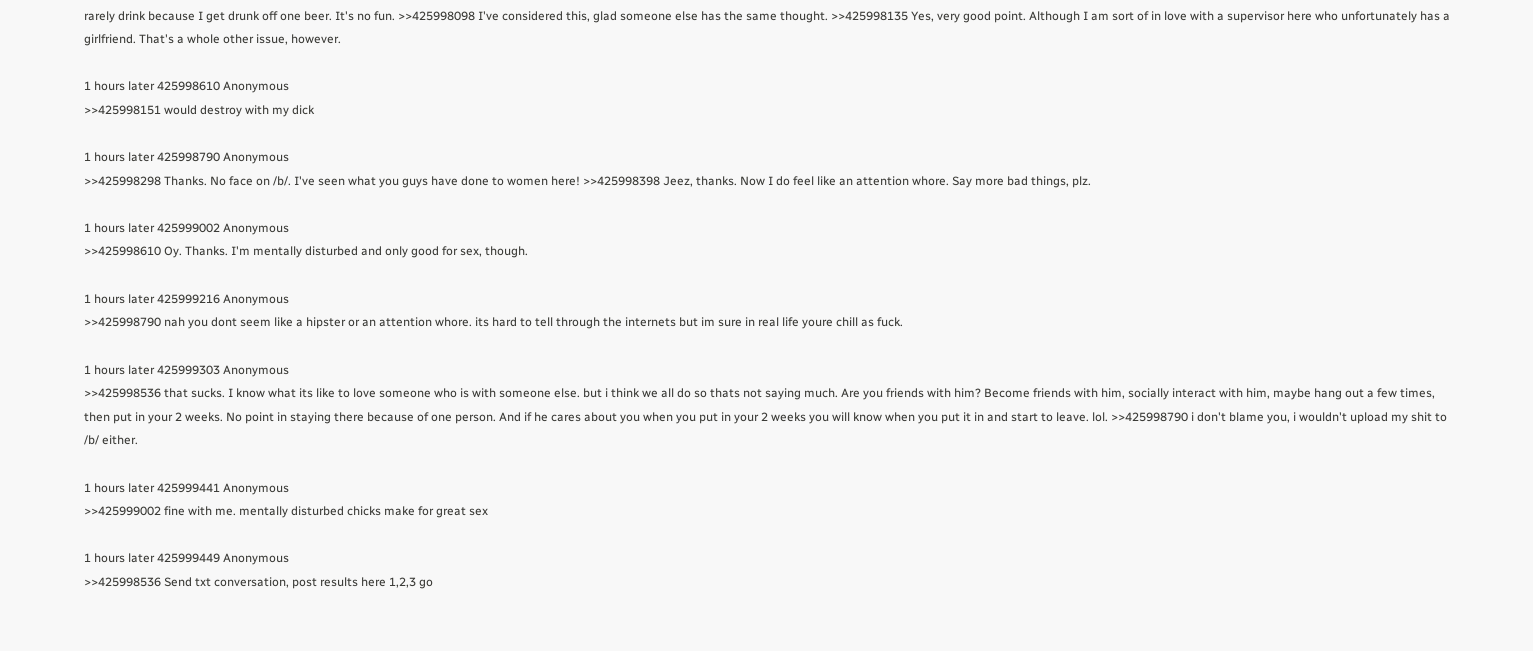rarely drink because I get drunk off one beer. It's no fun. >>425998098 I've considered this, glad someone else has the same thought. >>425998135 Yes, very good point. Although I am sort of in love with a supervisor here who unfortunately has a girlfriend. That's a whole other issue, however.

1 hours later 425998610 Anonymous
>>425998151 would destroy with my dick

1 hours later 425998790 Anonymous
>>425998298 Thanks. No face on /b/. I've seen what you guys have done to women here! >>425998398 Jeez, thanks. Now I do feel like an attention whore. Say more bad things, plz.

1 hours later 425999002 Anonymous
>>425998610 Oy. Thanks. I'm mentally disturbed and only good for sex, though.

1 hours later 425999216 Anonymous
>>425998790 nah you dont seem like a hipster or an attention whore. its hard to tell through the internets but im sure in real life youre chill as fuck.

1 hours later 425999303 Anonymous
>>425998536 that sucks. I know what its like to love someone who is with someone else. but i think we all do so thats not saying much. Are you friends with him? Become friends with him, socially interact with him, maybe hang out a few times, then put in your 2 weeks. No point in staying there because of one person. And if he cares about you when you put in your 2 weeks you will know when you put it in and start to leave. lol. >>425998790 i don't blame you, i wouldn't upload my shit to /b/ either.

1 hours later 425999441 Anonymous
>>425999002 fine with me. mentally disturbed chicks make for great sex

1 hours later 425999449 Anonymous
>>425998536 Send txt conversation, post results here 1,2,3 go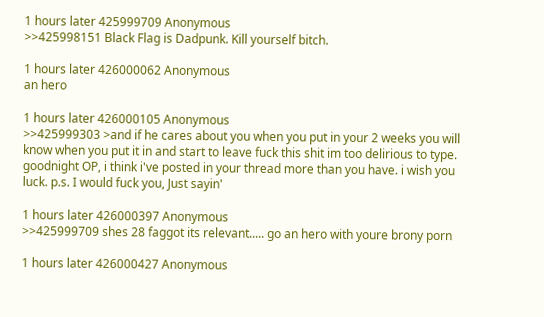1 hours later 425999709 Anonymous
>>425998151 Black Flag is Dadpunk. Kill yourself bitch.

1 hours later 426000062 Anonymous
an hero

1 hours later 426000105 Anonymous
>>425999303 >and if he cares about you when you put in your 2 weeks you will know when you put it in and start to leave fuck this shit im too delirious to type. goodnight OP, i think i've posted in your thread more than you have. i wish you luck. p.s. I would fuck you, Just sayin'

1 hours later 426000397 Anonymous
>>425999709 shes 28 faggot its relevant..... go an hero with youre brony porn

1 hours later 426000427 Anonymous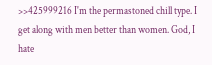>>425999216 I'm the permastoned chill type. I get along with men better than women. God, I hate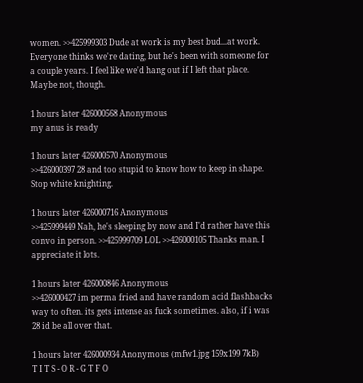women. >>425999303 Dude at work is my best bud...at work. Everyone thinks we're dating, but he's been with someone for a couple years. I feel like we'd hang out if I left that place. Maybe not, though.

1 hours later 426000568 Anonymous
my anus is ready

1 hours later 426000570 Anonymous
>>426000397 28 and too stupid to know how to keep in shape. Stop white knighting.

1 hours later 426000716 Anonymous
>>425999449 Nah, he's sleeping by now and I'd rather have this convo in person. >>425999709 LOL >>426000105 Thanks man. I appreciate it lots.

1 hours later 426000846 Anonymous
>>426000427 im perma fried and have random acid flashbacks way to often. its gets intense as fuck sometimes. also, if i was 28 id be all over that.

1 hours later 426000934 Anonymous (mfw1.jpg 159x199 7kB)
T I T S - O R - G T F O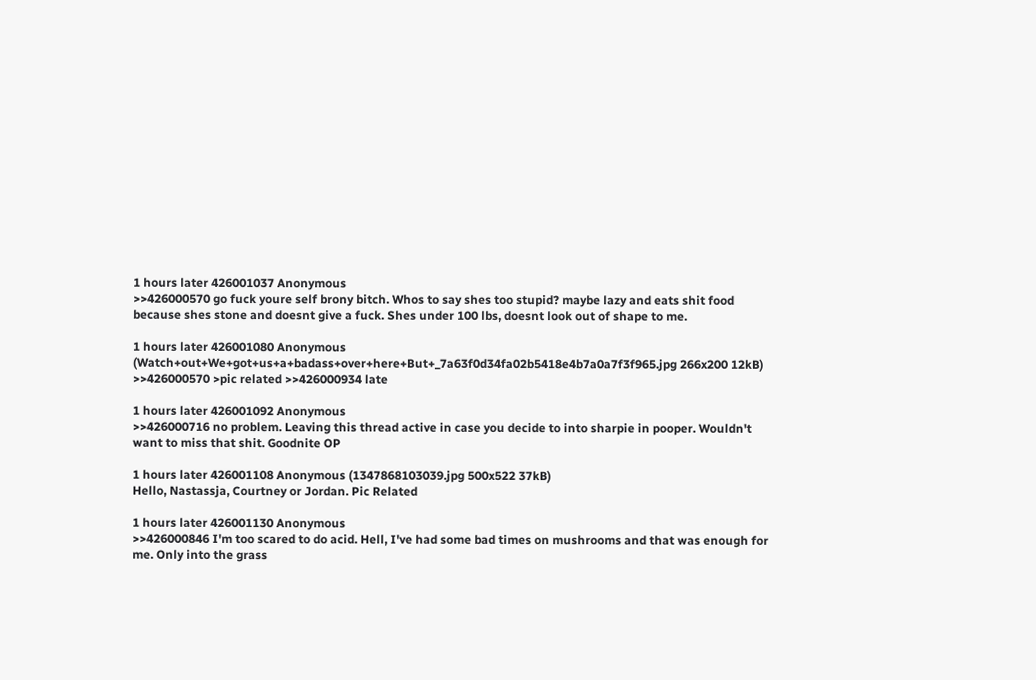1 hours later 426001037 Anonymous
>>426000570 go fuck youre self brony bitch. Whos to say shes too stupid? maybe lazy and eats shit food because shes stone and doesnt give a fuck. Shes under 100 lbs, doesnt look out of shape to me.

1 hours later 426001080 Anonymous (Watch+out+We+got+us+a+badass+over+here+But+_7a63f0d34fa02b5418e4b7a0a7f3f965.jpg 266x200 12kB)
>>426000570 >pic related >>426000934 late

1 hours later 426001092 Anonymous
>>426000716 no problem. Leaving this thread active in case you decide to into sharpie in pooper. Wouldn't want to miss that shit. Goodnite OP

1 hours later 426001108 Anonymous (1347868103039.jpg 500x522 37kB)
Hello, Nastassja, Courtney or Jordan. Pic Related

1 hours later 426001130 Anonymous
>>426000846 I'm too scared to do acid. Hell, I've had some bad times on mushrooms and that was enough for me. Only into the grass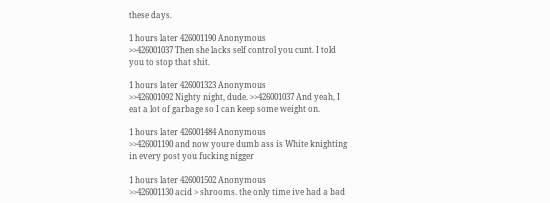these days.

1 hours later 426001190 Anonymous
>>426001037 Then she lacks self control you cunt. I told you to stop that shit.

1 hours later 426001323 Anonymous
>>426001092 Nighty night, dude. >>426001037 And yeah, I eat a lot of garbage so I can keep some weight on.

1 hours later 426001484 Anonymous
>>426001190 and now youre dumb ass is White knighting in every post you fucking nigger

1 hours later 426001502 Anonymous
>>426001130 acid > shrooms. the only time ive had a bad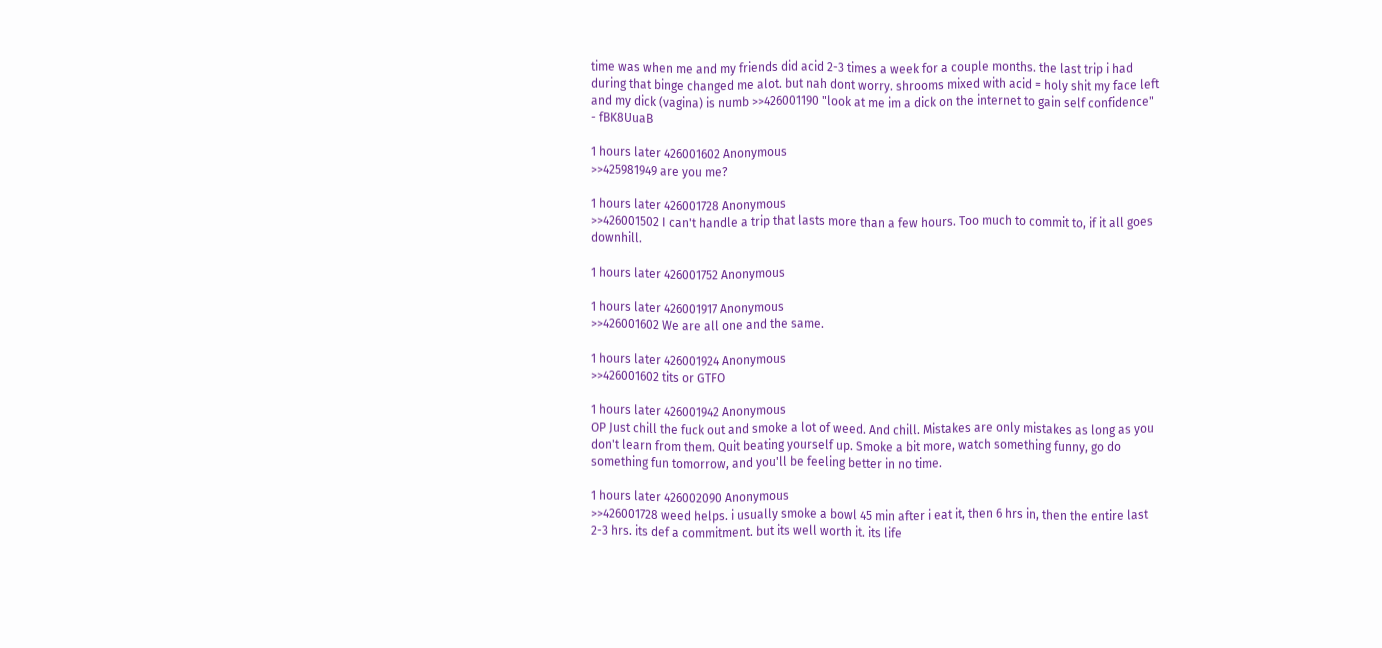time was when me and my friends did acid 2-3 times a week for a couple months. the last trip i had during that binge changed me alot. but nah dont worry. shrooms mixed with acid = holy shit my face left and my dick (vagina) is numb >>426001190 "look at me im a dick on the internet to gain self confidence" - fBK8UuaB

1 hours later 426001602 Anonymous
>>425981949 are you me?

1 hours later 426001728 Anonymous
>>426001502 I can't handle a trip that lasts more than a few hours. Too much to commit to, if it all goes downhill.

1 hours later 426001752 Anonymous

1 hours later 426001917 Anonymous
>>426001602 We are all one and the same.

1 hours later 426001924 Anonymous
>>426001602 tits or GTFO

1 hours later 426001942 Anonymous
OP Just chill the fuck out and smoke a lot of weed. And chill. Mistakes are only mistakes as long as you don't learn from them. Quit beating yourself up. Smoke a bit more, watch something funny, go do something fun tomorrow, and you'll be feeling better in no time.

1 hours later 426002090 Anonymous
>>426001728 weed helps. i usually smoke a bowl 45 min after i eat it, then 6 hrs in, then the entire last 2-3 hrs. its def a commitment. but its well worth it. its life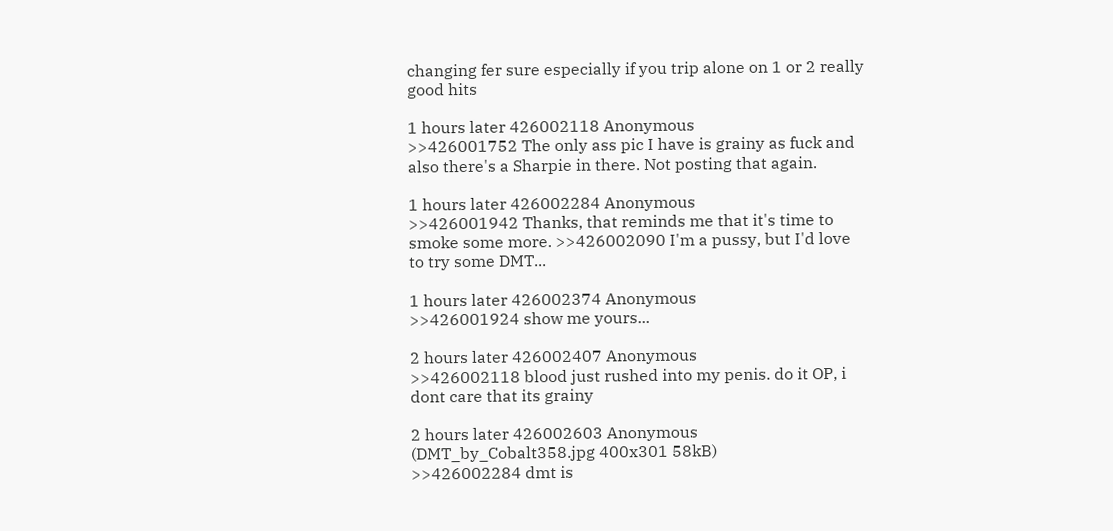changing fer sure especially if you trip alone on 1 or 2 really good hits

1 hours later 426002118 Anonymous
>>426001752 The only ass pic I have is grainy as fuck and also there's a Sharpie in there. Not posting that again.

1 hours later 426002284 Anonymous
>>426001942 Thanks, that reminds me that it's time to smoke some more. >>426002090 I'm a pussy, but I'd love to try some DMT...

1 hours later 426002374 Anonymous
>>426001924 show me yours...

2 hours later 426002407 Anonymous
>>426002118 blood just rushed into my penis. do it OP, i dont care that its grainy

2 hours later 426002603 Anonymous (DMT_by_Cobalt358.jpg 400x301 58kB)
>>426002284 dmt is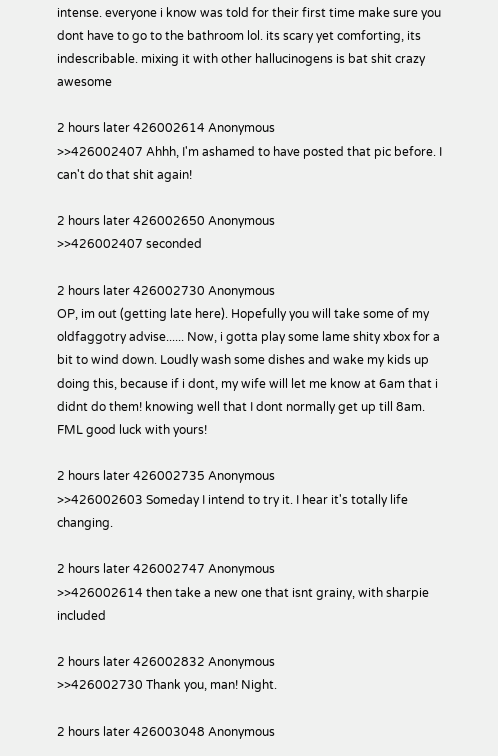intense. everyone i know was told for their first time make sure you dont have to go to the bathroom lol. its scary yet comforting, its indescribable. mixing it with other hallucinogens is bat shit crazy awesome

2 hours later 426002614 Anonymous
>>426002407 Ahhh, I'm ashamed to have posted that pic before. I can't do that shit again!

2 hours later 426002650 Anonymous
>>426002407 seconded

2 hours later 426002730 Anonymous
OP, im out (getting late here). Hopefully you will take some of my oldfaggotry advise...... Now, i gotta play some lame shity xbox for a bit to wind down. Loudly wash some dishes and wake my kids up doing this, because if i dont, my wife will let me know at 6am that i didnt do them! knowing well that I dont normally get up till 8am. FML good luck with yours!

2 hours later 426002735 Anonymous
>>426002603 Someday I intend to try it. I hear it's totally life changing.

2 hours later 426002747 Anonymous
>>426002614 then take a new one that isnt grainy, with sharpie included

2 hours later 426002832 Anonymous
>>426002730 Thank you, man! Night.

2 hours later 426003048 Anonymous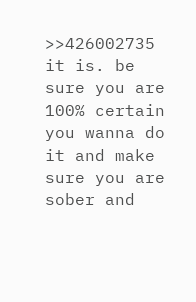>>426002735 it is. be sure you are 100% certain you wanna do it and make sure you are sober and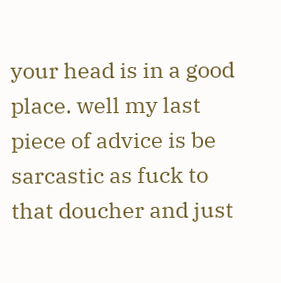your head is in a good place. well my last piece of advice is be sarcastic as fuck to that doucher and just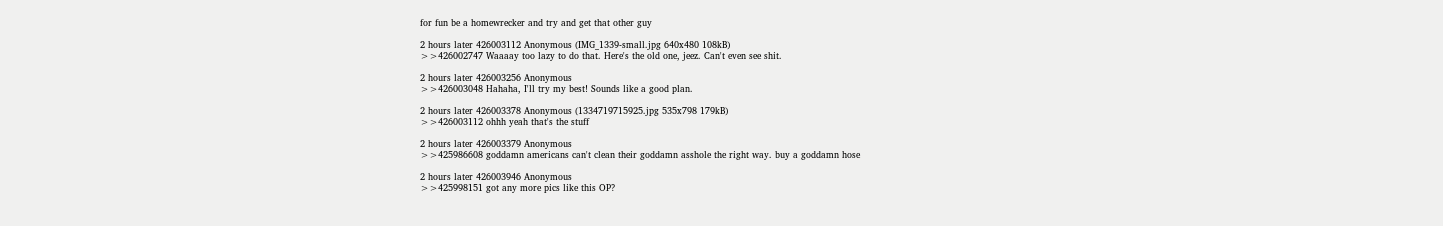for fun be a homewrecker and try and get that other guy

2 hours later 426003112 Anonymous (IMG_1339-small.jpg 640x480 108kB)
>>426002747 Waaaay too lazy to do that. Here's the old one, jeez. Can't even see shit.

2 hours later 426003256 Anonymous
>>426003048 Hahaha, I'll try my best! Sounds like a good plan.

2 hours later 426003378 Anonymous (1334719715925.jpg 535x798 179kB)
>>426003112 ohhh yeah that's the stuff

2 hours later 426003379 Anonymous
>>425986608 goddamn americans can't clean their goddamn asshole the right way. buy a goddamn hose

2 hours later 426003946 Anonymous
>>425998151 got any more pics like this OP?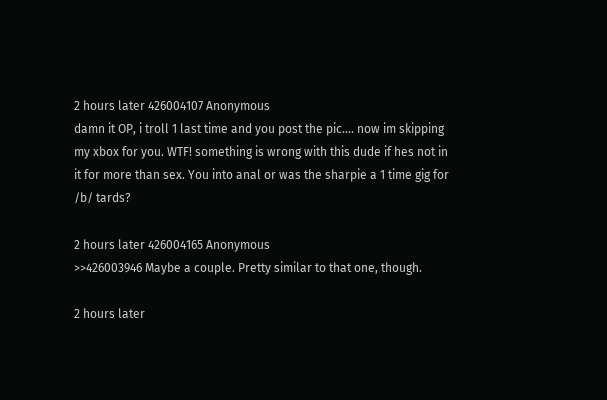2 hours later 426004107 Anonymous
damn it OP, i troll 1 last time and you post the pic.... now im skipping my xbox for you. WTF! something is wrong with this dude if hes not in it for more than sex. You into anal or was the sharpie a 1 time gig for /b/ tards?

2 hours later 426004165 Anonymous
>>426003946 Maybe a couple. Pretty similar to that one, though.

2 hours later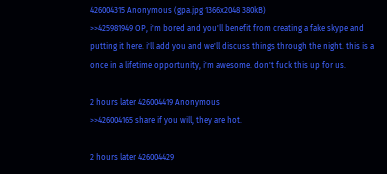426004315 Anonymous (gpa.jpg 1366x2048 380kB)
>>425981949 OP, i'm bored and you'll benefit from creating a fake skype and putting it here. i'll add you and we'll discuss things through the night. this is a once in a lifetime opportunity, i'm awesome. don't fuck this up for us.

2 hours later 426004419 Anonymous
>>426004165 share if you will, they are hot.

2 hours later 426004429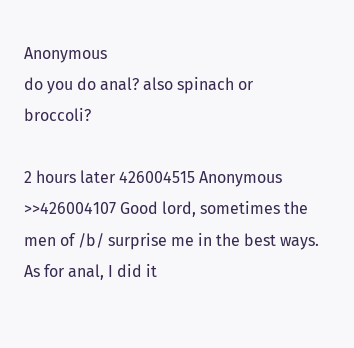Anonymous
do you do anal? also spinach or broccoli?

2 hours later 426004515 Anonymous
>>426004107 Good lord, sometimes the men of /b/ surprise me in the best ways. As for anal, I did it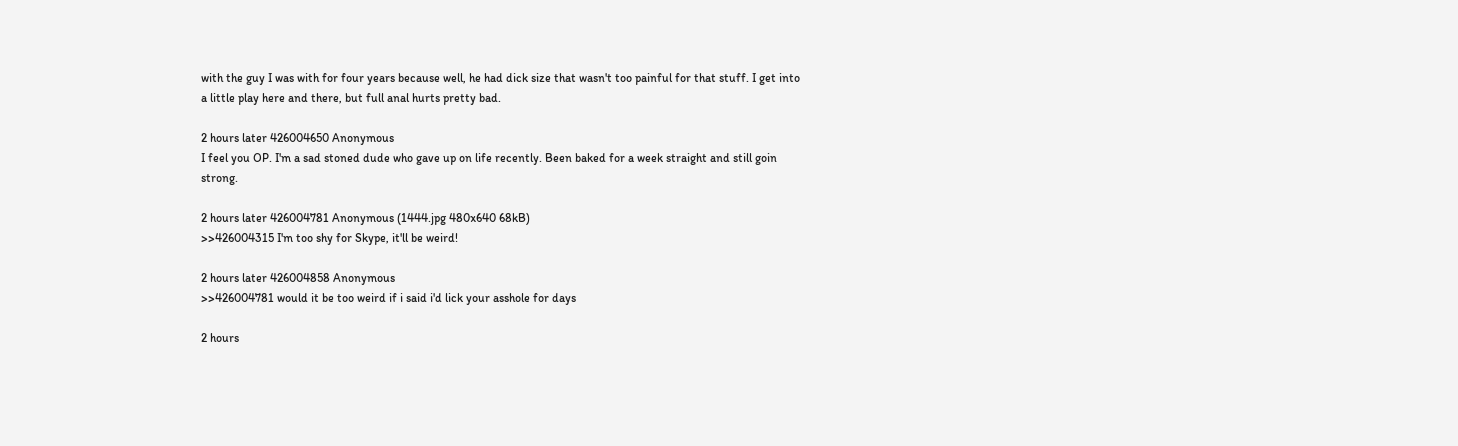with the guy I was with for four years because well, he had dick size that wasn't too painful for that stuff. I get into a little play here and there, but full anal hurts pretty bad.

2 hours later 426004650 Anonymous
I feel you OP. I'm a sad stoned dude who gave up on life recently. Been baked for a week straight and still goin strong.

2 hours later 426004781 Anonymous (1444.jpg 480x640 68kB)
>>426004315 I'm too shy for Skype, it'll be weird!

2 hours later 426004858 Anonymous
>>426004781 would it be too weird if i said i'd lick your asshole for days

2 hours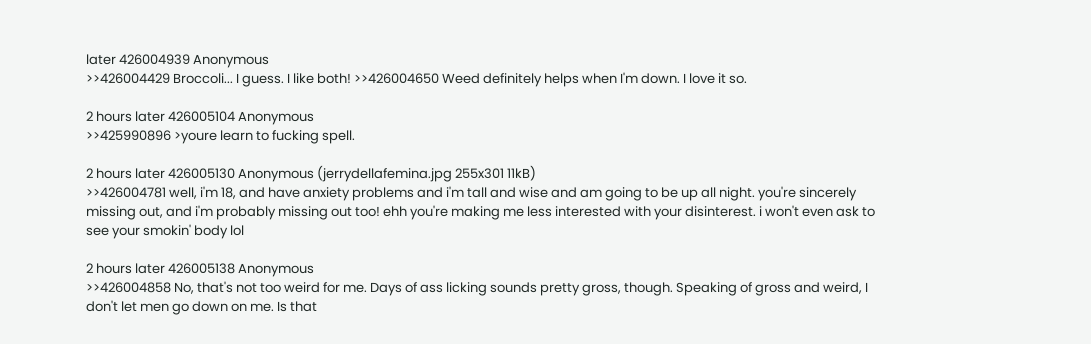later 426004939 Anonymous
>>426004429 Broccoli... I guess. I like both! >>426004650 Weed definitely helps when I'm down. I love it so.

2 hours later 426005104 Anonymous
>>425990896 >youre learn to fucking spell.

2 hours later 426005130 Anonymous (jerrydellafemina.jpg 255x301 11kB)
>>426004781 well, i'm 18, and have anxiety problems and i'm tall and wise and am going to be up all night. you're sincerely missing out, and i'm probably missing out too! ehh you're making me less interested with your disinterest. i won't even ask to see your smokin' body lol

2 hours later 426005138 Anonymous
>>426004858 No, that's not too weird for me. Days of ass licking sounds pretty gross, though. Speaking of gross and weird, I don't let men go down on me. Is that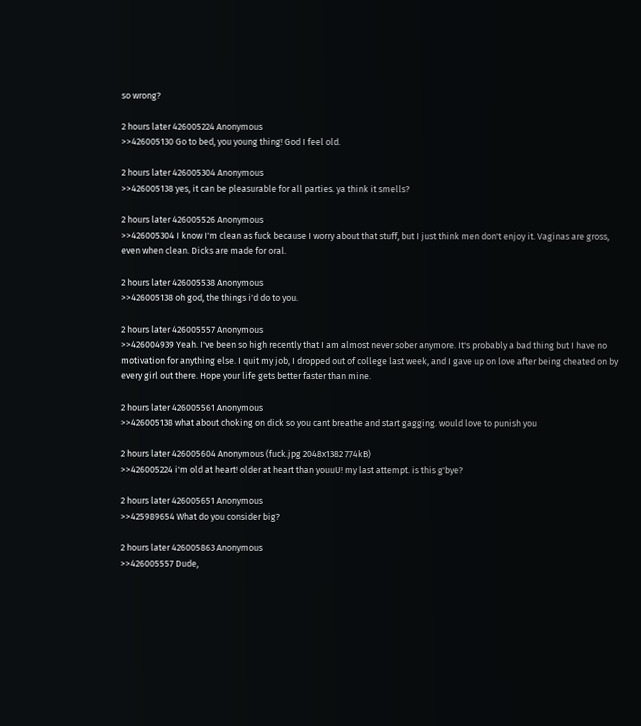so wrong?

2 hours later 426005224 Anonymous
>>426005130 Go to bed, you young thing! God I feel old.

2 hours later 426005304 Anonymous
>>426005138 yes, it can be pleasurable for all parties. ya think it smells?

2 hours later 426005526 Anonymous
>>426005304 I know I'm clean as fuck because I worry about that stuff, but I just think men don't enjoy it. Vaginas are gross, even when clean. Dicks are made for oral.

2 hours later 426005538 Anonymous
>>426005138 oh god, the things i'd do to you.

2 hours later 426005557 Anonymous
>>426004939 Yeah. I've been so high recently that I am almost never sober anymore. It's probably a bad thing but I have no motivation for anything else. I quit my job, I dropped out of college last week, and I gave up on love after being cheated on by every girl out there. Hope your life gets better faster than mine.

2 hours later 426005561 Anonymous
>>426005138 what about choking on dick so you cant breathe and start gagging. would love to punish you

2 hours later 426005604 Anonymous (fuck.jpg 2048x1382 774kB)
>>426005224 i'm old at heart! older at heart than youuU! my last attempt. is this g'bye?

2 hours later 426005651 Anonymous
>>425989654 What do you consider big?

2 hours later 426005863 Anonymous
>>426005557 Dude,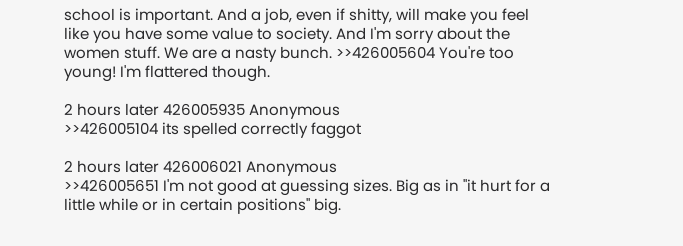school is important. And a job, even if shitty, will make you feel like you have some value to society. And I'm sorry about the women stuff. We are a nasty bunch. >>426005604 You're too young! I'm flattered though.

2 hours later 426005935 Anonymous
>>426005104 its spelled correctly faggot

2 hours later 426006021 Anonymous
>>426005651 I'm not good at guessing sizes. Big as in "it hurt for a little while or in certain positions" big.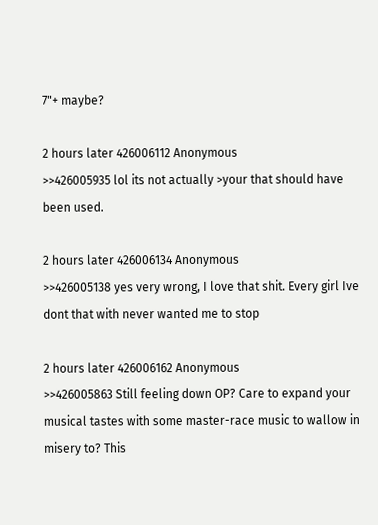7"+ maybe?

2 hours later 426006112 Anonymous
>>426005935 lol its not actually >your that should have been used.

2 hours later 426006134 Anonymous
>>426005138 yes very wrong, I love that shit. Every girl Ive dont that with never wanted me to stop

2 hours later 426006162 Anonymous
>>426005863 Still feeling down OP? Care to expand your musical tastes with some master-race music to wallow in misery to? This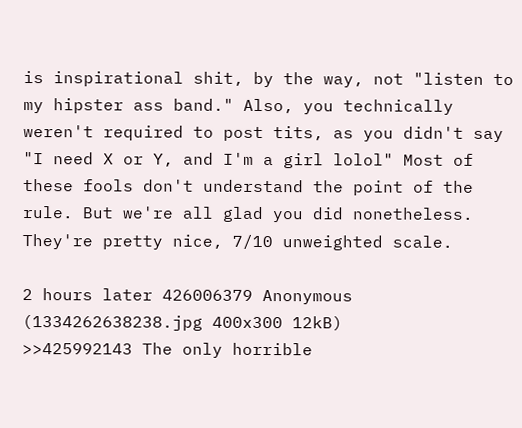is inspirational shit, by the way, not "listen to my hipster ass band." Also, you technically weren't required to post tits, as you didn't say "I need X or Y, and I'm a girl lolol" Most of these fools don't understand the point of the rule. But we're all glad you did nonetheless. They're pretty nice, 7/10 unweighted scale.

2 hours later 426006379 Anonymous (1334262638238.jpg 400x300 12kB)
>>425992143 The only horrible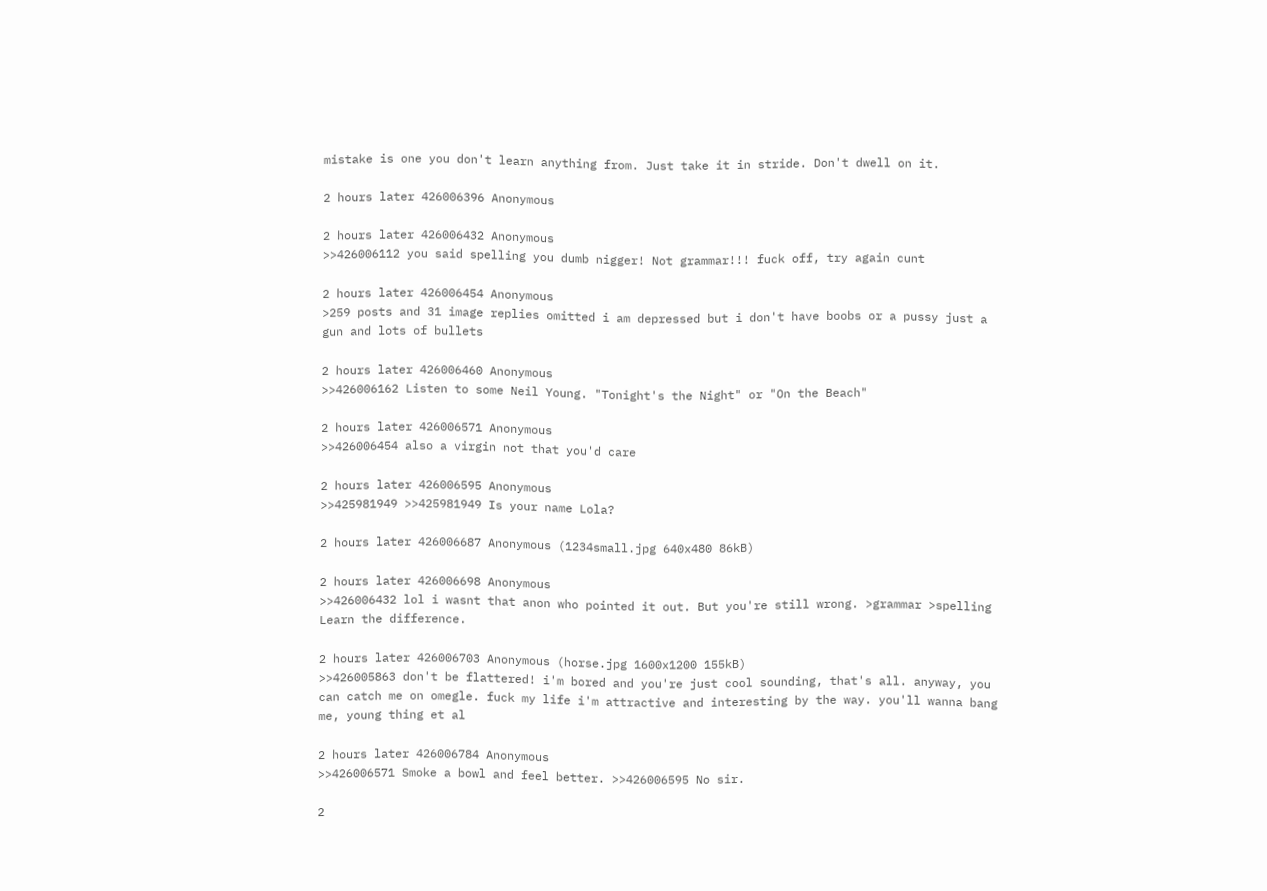mistake is one you don't learn anything from. Just take it in stride. Don't dwell on it.

2 hours later 426006396 Anonymous

2 hours later 426006432 Anonymous
>>426006112 you said spelling you dumb nigger! Not grammar!!! fuck off, try again cunt

2 hours later 426006454 Anonymous
>259 posts and 31 image replies omitted i am depressed but i don't have boobs or a pussy just a gun and lots of bullets

2 hours later 426006460 Anonymous
>>426006162 Listen to some Neil Young. "Tonight's the Night" or "On the Beach"

2 hours later 426006571 Anonymous
>>426006454 also a virgin not that you'd care

2 hours later 426006595 Anonymous
>>425981949 >>425981949 Is your name Lola?

2 hours later 426006687 Anonymous (1234small.jpg 640x480 86kB)

2 hours later 426006698 Anonymous
>>426006432 lol i wasnt that anon who pointed it out. But you're still wrong. >grammar >spelling Learn the difference.

2 hours later 426006703 Anonymous (horse.jpg 1600x1200 155kB)
>>426005863 don't be flattered! i'm bored and you're just cool sounding, that's all. anyway, you can catch me on omegle. fuck my life i'm attractive and interesting by the way. you'll wanna bang me, young thing et al

2 hours later 426006784 Anonymous
>>426006571 Smoke a bowl and feel better. >>426006595 No sir.

2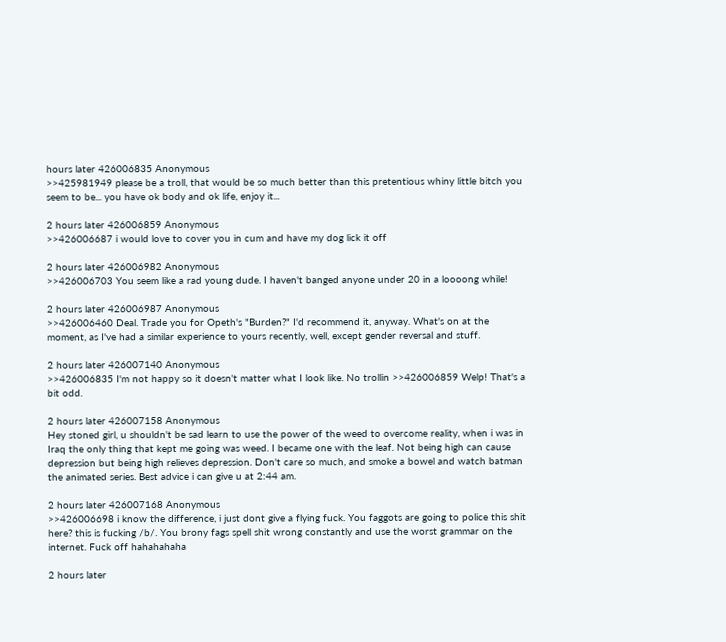hours later 426006835 Anonymous
>>425981949 please be a troll, that would be so much better than this pretentious whiny little bitch you seem to be... you have ok body and ok life, enjoy it...

2 hours later 426006859 Anonymous
>>426006687 i would love to cover you in cum and have my dog lick it off

2 hours later 426006982 Anonymous
>>426006703 You seem like a rad young dude. I haven't banged anyone under 20 in a loooong while!

2 hours later 426006987 Anonymous
>>426006460 Deal. Trade you for Opeth's "Burden?" I'd recommend it, anyway. What's on at the moment, as I've had a similar experience to yours recently, well, except gender reversal and stuff.

2 hours later 426007140 Anonymous
>>426006835 I'm not happy so it doesn't matter what I look like. No trollin >>426006859 Welp! That's a bit odd.

2 hours later 426007158 Anonymous
Hey stoned girl, u shouldn't be sad learn to use the power of the weed to overcome reality, when i was in Iraq the only thing that kept me going was weed. I became one with the leaf. Not being high can cause depression but being high relieves depression. Don't care so much, and smoke a bowel and watch batman the animated series. Best advice i can give u at 2:44 am.

2 hours later 426007168 Anonymous
>>426006698 i know the difference, i just dont give a flying fuck. You faggots are going to police this shit here? this is fucking /b/. You brony fags spell shit wrong constantly and use the worst grammar on the internet. Fuck off hahahahaha

2 hours later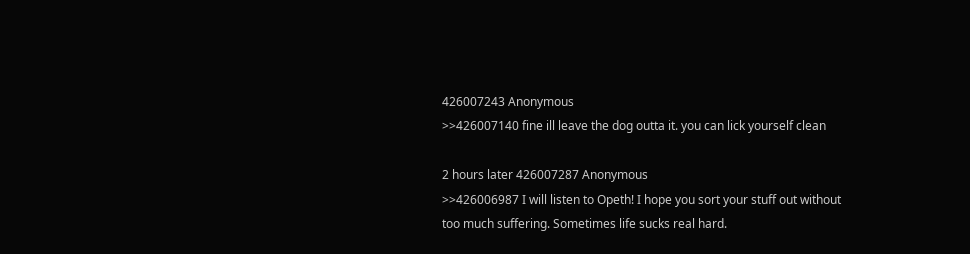426007243 Anonymous
>>426007140 fine ill leave the dog outta it. you can lick yourself clean

2 hours later 426007287 Anonymous
>>426006987 I will listen to Opeth! I hope you sort your stuff out without too much suffering. Sometimes life sucks real hard.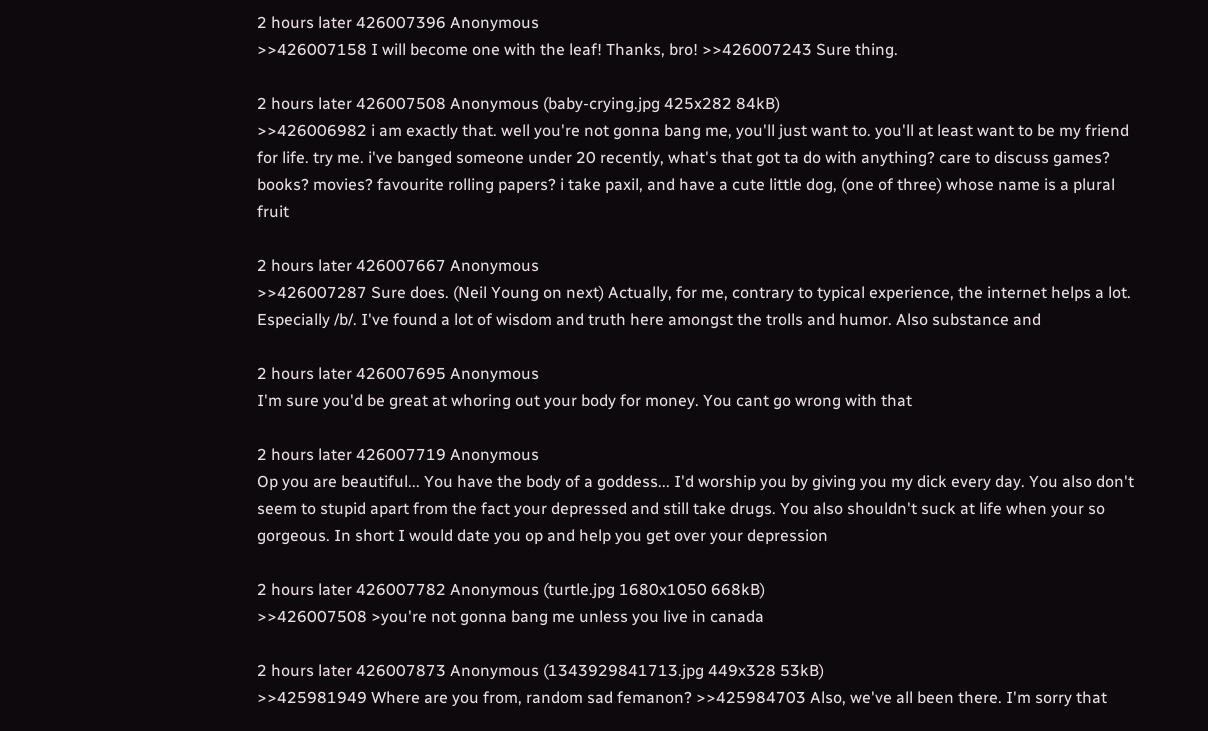2 hours later 426007396 Anonymous
>>426007158 I will become one with the leaf! Thanks, bro! >>426007243 Sure thing.

2 hours later 426007508 Anonymous (baby-crying.jpg 425x282 84kB)
>>426006982 i am exactly that. well you're not gonna bang me, you'll just want to. you'll at least want to be my friend for life. try me. i've banged someone under 20 recently, what's that got ta do with anything? care to discuss games? books? movies? favourite rolling papers? i take paxil, and have a cute little dog, (one of three) whose name is a plural fruit

2 hours later 426007667 Anonymous
>>426007287 Sure does. (Neil Young on next) Actually, for me, contrary to typical experience, the internet helps a lot. Especially /b/. I've found a lot of wisdom and truth here amongst the trolls and humor. Also substance and

2 hours later 426007695 Anonymous
I'm sure you'd be great at whoring out your body for money. You cant go wrong with that

2 hours later 426007719 Anonymous
Op you are beautiful... You have the body of a goddess... I'd worship you by giving you my dick every day. You also don't seem to stupid apart from the fact your depressed and still take drugs. You also shouldn't suck at life when your so gorgeous. In short I would date you op and help you get over your depression

2 hours later 426007782 Anonymous (turtle.jpg 1680x1050 668kB)
>>426007508 >you're not gonna bang me unless you live in canada

2 hours later 426007873 Anonymous (1343929841713.jpg 449x328 53kB)
>>425981949 Where are you from, random sad femanon? >>425984703 Also, we've all been there. I'm sorry that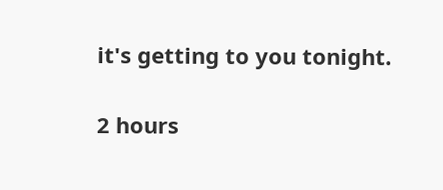it's getting to you tonight.

2 hours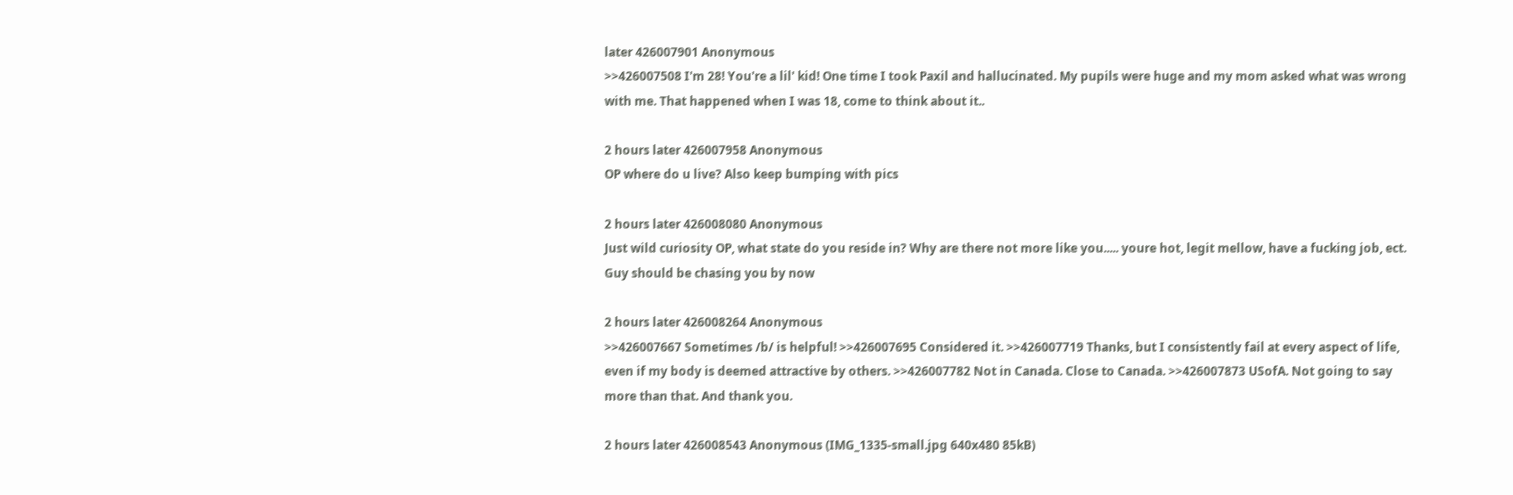later 426007901 Anonymous
>>426007508 I'm 28! You're a lil' kid! One time I took Paxil and hallucinated. My pupils were huge and my mom asked what was wrong with me. That happened when I was 18, come to think about it..

2 hours later 426007958 Anonymous
OP where do u live? Also keep bumping with pics

2 hours later 426008080 Anonymous
Just wild curiosity OP, what state do you reside in? Why are there not more like you..... youre hot, legit mellow, have a fucking job, ect. Guy should be chasing you by now

2 hours later 426008264 Anonymous
>>426007667 Sometimes /b/ is helpful! >>426007695 Considered it. >>426007719 Thanks, but I consistently fail at every aspect of life, even if my body is deemed attractive by others. >>426007782 Not in Canada. Close to Canada. >>426007873 USofA. Not going to say more than that. And thank you.

2 hours later 426008543 Anonymous (IMG_1335-small.jpg 640x480 85kB)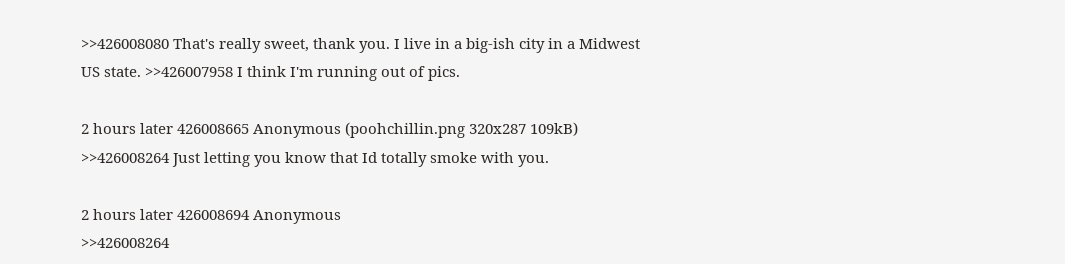>>426008080 That's really sweet, thank you. I live in a big-ish city in a Midwest US state. >>426007958 I think I'm running out of pics.

2 hours later 426008665 Anonymous (poohchillin.png 320x287 109kB)
>>426008264 Just letting you know that Id totally smoke with you.

2 hours later 426008694 Anonymous
>>426008264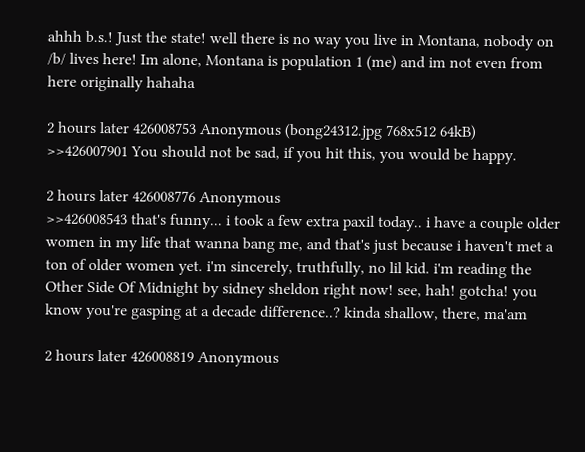ahhh b.s.! Just the state! well there is no way you live in Montana, nobody on /b/ lives here! Im alone, Montana is population 1 (me) and im not even from here originally hahaha

2 hours later 426008753 Anonymous (bong24312.jpg 768x512 64kB)
>>426007901 You should not be sad, if you hit this, you would be happy.

2 hours later 426008776 Anonymous
>>426008543 that's funny... i took a few extra paxil today.. i have a couple older women in my life that wanna bang me, and that's just because i haven't met a ton of older women yet. i'm sincerely, truthfully, no lil kid. i'm reading the Other Side Of Midnight by sidney sheldon right now! see, hah! gotcha! you know you're gasping at a decade difference..? kinda shallow, there, ma'am

2 hours later 426008819 Anonymous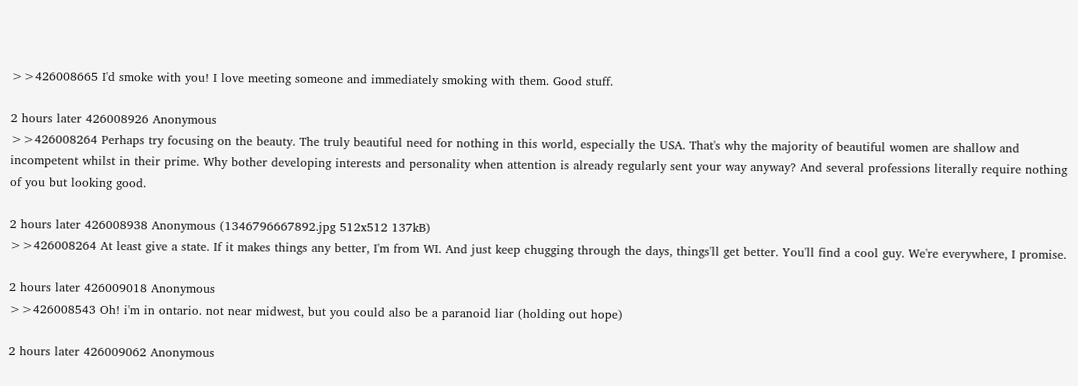>>426008665 I'd smoke with you! I love meeting someone and immediately smoking with them. Good stuff.

2 hours later 426008926 Anonymous
>>426008264 Perhaps try focusing on the beauty. The truly beautiful need for nothing in this world, especially the USA. That's why the majority of beautiful women are shallow and incompetent whilst in their prime. Why bother developing interests and personality when attention is already regularly sent your way anyway? And several professions literally require nothing of you but looking good.

2 hours later 426008938 Anonymous (1346796667892.jpg 512x512 137kB)
>>426008264 At least give a state. If it makes things any better, I'm from WI. And just keep chugging through the days, things'll get better. You'll find a cool guy. We're everywhere, I promise.

2 hours later 426009018 Anonymous
>>426008543 Oh! i'm in ontario. not near midwest, but you could also be a paranoid liar (holding out hope)

2 hours later 426009062 Anonymous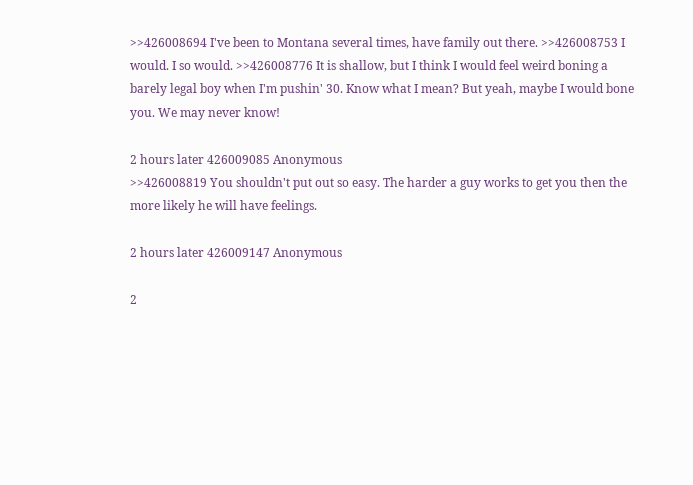>>426008694 I've been to Montana several times, have family out there. >>426008753 I would. I so would. >>426008776 It is shallow, but I think I would feel weird boning a barely legal boy when I'm pushin' 30. Know what I mean? But yeah, maybe I would bone you. We may never know!

2 hours later 426009085 Anonymous
>>426008819 You shouldn't put out so easy. The harder a guy works to get you then the more likely he will have feelings.

2 hours later 426009147 Anonymous

2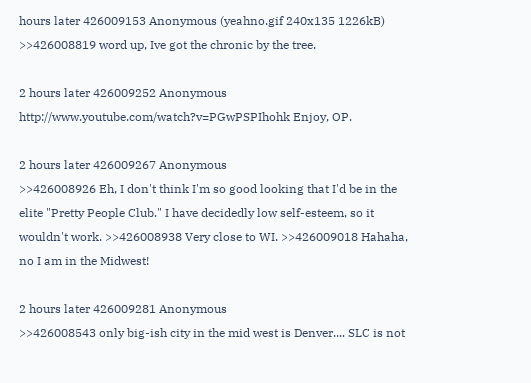hours later 426009153 Anonymous (yeahno.gif 240x135 1226kB)
>>426008819 word up, Ive got the chronic by the tree.

2 hours later 426009252 Anonymous
http://www.youtube.com/watch?v=PGwPSPIhohk Enjoy, OP.

2 hours later 426009267 Anonymous
>>426008926 Eh, I don't think I'm so good looking that I'd be in the elite "Pretty People Club." I have decidedly low self-esteem, so it wouldn't work. >>426008938 Very close to WI. >>426009018 Hahaha, no I am in the Midwest!

2 hours later 426009281 Anonymous
>>426008543 only big-ish city in the mid west is Denver.... SLC is not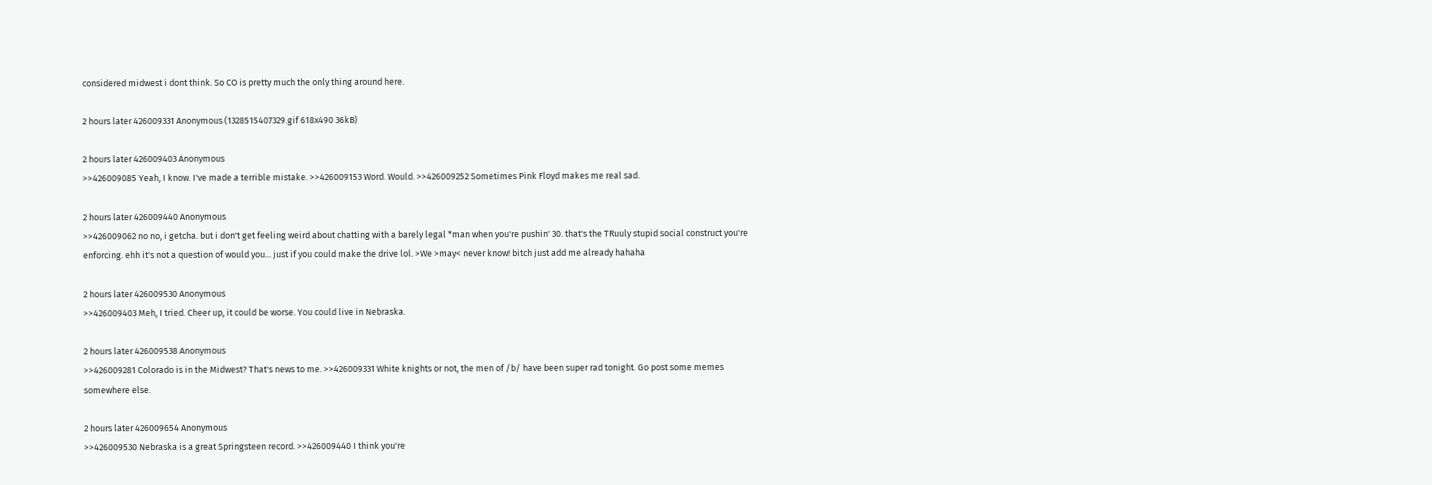considered midwest i dont think. So CO is pretty much the only thing around here.

2 hours later 426009331 Anonymous (1328515407329.gif 618x490 36kB)

2 hours later 426009403 Anonymous
>>426009085 Yeah, I know. I've made a terrible mistake. >>426009153 Word. Would. >>426009252 Sometimes Pink Floyd makes me real sad.

2 hours later 426009440 Anonymous
>>426009062 no no, i getcha. but i don't get feeling weird about chatting with a barely legal *man when you're pushin' 30. that's the TRuuly stupid social construct you're enforcing. ehh it's not a question of would you... just if you could make the drive lol. >We >may< never know! bitch just add me already hahaha

2 hours later 426009530 Anonymous
>>426009403 Meh, I tried. Cheer up, it could be worse. You could live in Nebraska.

2 hours later 426009538 Anonymous
>>426009281 Colorado is in the Midwest? That's news to me. >>426009331 White knights or not, the men of /b/ have been super rad tonight. Go post some memes somewhere else.

2 hours later 426009654 Anonymous
>>426009530 Nebraska is a great Springsteen record. >>426009440 I think you're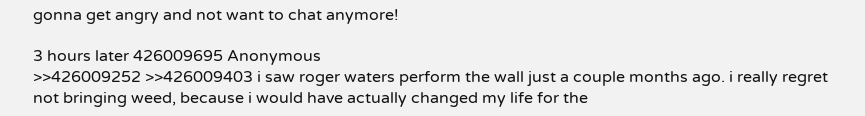gonna get angry and not want to chat anymore!

3 hours later 426009695 Anonymous
>>426009252 >>426009403 i saw roger waters perform the wall just a couple months ago. i really regret not bringing weed, because i would have actually changed my life for the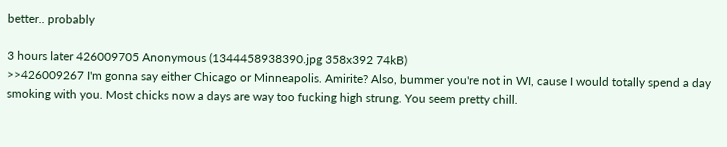better.. probably

3 hours later 426009705 Anonymous (1344458938390.jpg 358x392 74kB)
>>426009267 I'm gonna say either Chicago or Minneapolis. Amirite? Also, bummer you're not in WI, cause I would totally spend a day smoking with you. Most chicks now a days are way too fucking high strung. You seem pretty chill.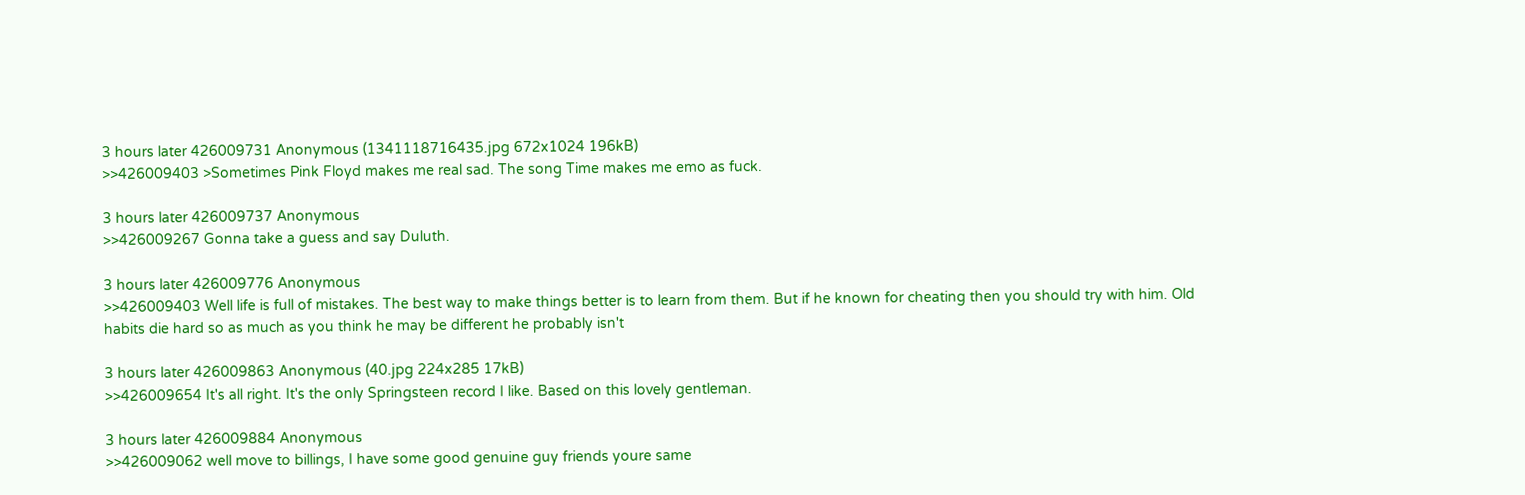3 hours later 426009731 Anonymous (1341118716435.jpg 672x1024 196kB)
>>426009403 >Sometimes Pink Floyd makes me real sad. The song Time makes me emo as fuck.

3 hours later 426009737 Anonymous
>>426009267 Gonna take a guess and say Duluth.

3 hours later 426009776 Anonymous
>>426009403 Well life is full of mistakes. The best way to make things better is to learn from them. But if he known for cheating then you should try with him. Old habits die hard so as much as you think he may be different he probably isn't

3 hours later 426009863 Anonymous (40.jpg 224x285 17kB)
>>426009654 It's all right. It's the only Springsteen record I like. Based on this lovely gentleman.

3 hours later 426009884 Anonymous
>>426009062 well move to billings, I have some good genuine guy friends youre same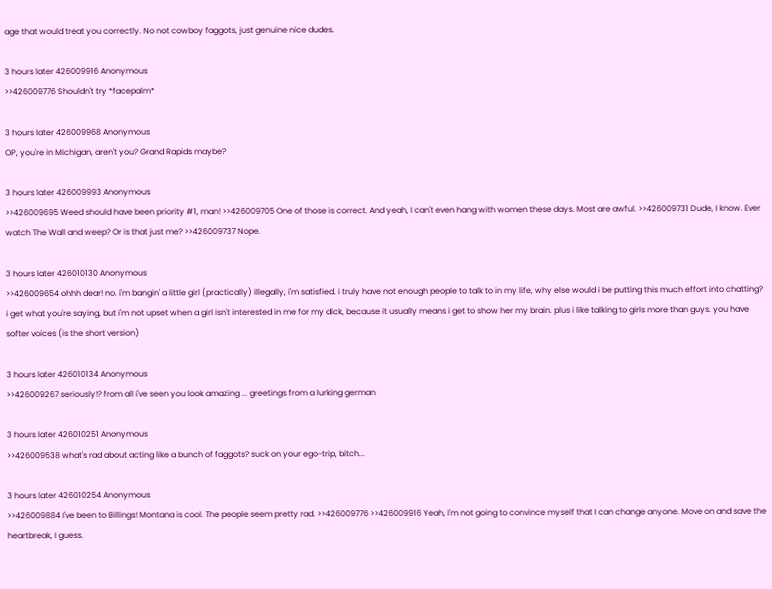age that would treat you correctly. No not cowboy faggots, just genuine nice dudes.

3 hours later 426009916 Anonymous
>>426009776 Shouldn't try *facepalm*

3 hours later 426009968 Anonymous
OP, you're in Michigan, aren't you? Grand Rapids maybe?

3 hours later 426009993 Anonymous
>>426009695 Weed should have been priority #1, man! >>426009705 One of those is correct. And yeah, I can't even hang with women these days. Most are awful. >>426009731 Dude, I know. Ever watch The Wall and weep? Or is that just me? >>426009737 Nope.

3 hours later 426010130 Anonymous
>>426009654 ohhh dear! no. i'm bangin' a little girl (practically) illegally, i'm satisfied. i truly have not enough people to talk to in my life, why else would i be putting this much effort into chatting? i get what you're saying, but i'm not upset when a girl isn't interested in me for my dick, because it usually means i get to show her my brain. plus i like talking to girls more than guys. you have softer voices (is the short version)

3 hours later 426010134 Anonymous
>>426009267 seriously!? from all i've seen you look amazing ... greetings from a lurking german

3 hours later 426010251 Anonymous
>>426009538 what's rad about acting like a bunch of faggots? suck on your ego-trip, bitch...

3 hours later 426010254 Anonymous
>>426009884 I've been to Billings! Montana is cool. The people seem pretty rad. >>426009776 >>426009916 Yeah, I'm not going to convince myself that I can change anyone. Move on and save the heartbreak, I guess.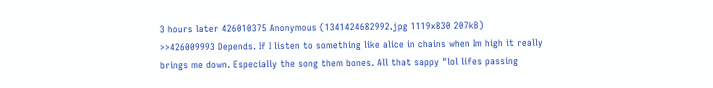3 hours later 426010375 Anonymous (1341424682992.jpg 1119x830 207kB)
>>426009993 Depends. If I listen to something like alice in chains when Im high it really brings me down. Especially the song them bones. All that sappy "lol lifes passing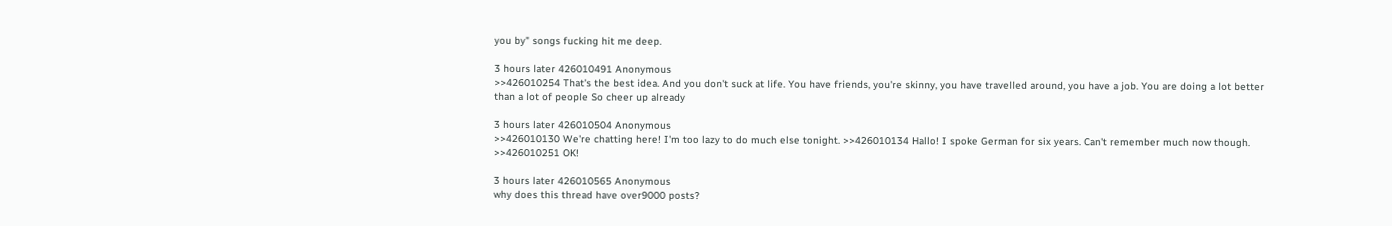you by" songs fucking hit me deep.

3 hours later 426010491 Anonymous
>>426010254 That's the best idea. And you don't suck at life. You have friends, you're skinny, you have travelled around, you have a job. You are doing a lot better than a lot of people So cheer up already

3 hours later 426010504 Anonymous
>>426010130 We're chatting here! I'm too lazy to do much else tonight. >>426010134 Hallo! I spoke German for six years. Can't remember much now though. >>426010251 OK!

3 hours later 426010565 Anonymous
why does this thread have over9000 posts?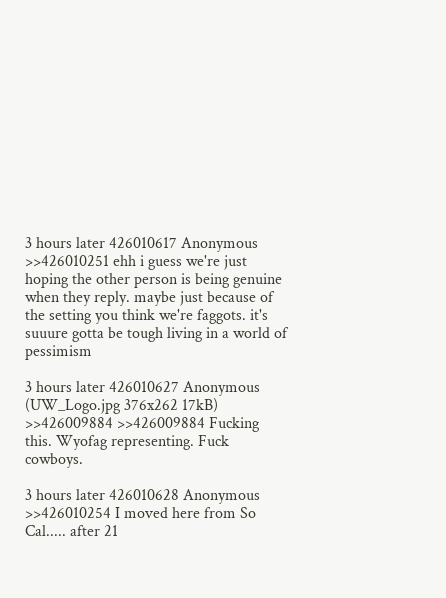3 hours later 426010617 Anonymous
>>426010251 ehh i guess we're just hoping the other person is being genuine when they reply. maybe just because of the setting you think we're faggots. it's suuure gotta be tough living in a world of pessimism

3 hours later 426010627 Anonymous (UW_Logo.jpg 376x262 17kB)
>>426009884 >>426009884 Fucking this. Wyofag representing. Fuck cowboys.

3 hours later 426010628 Anonymous
>>426010254 I moved here from So Cal..... after 21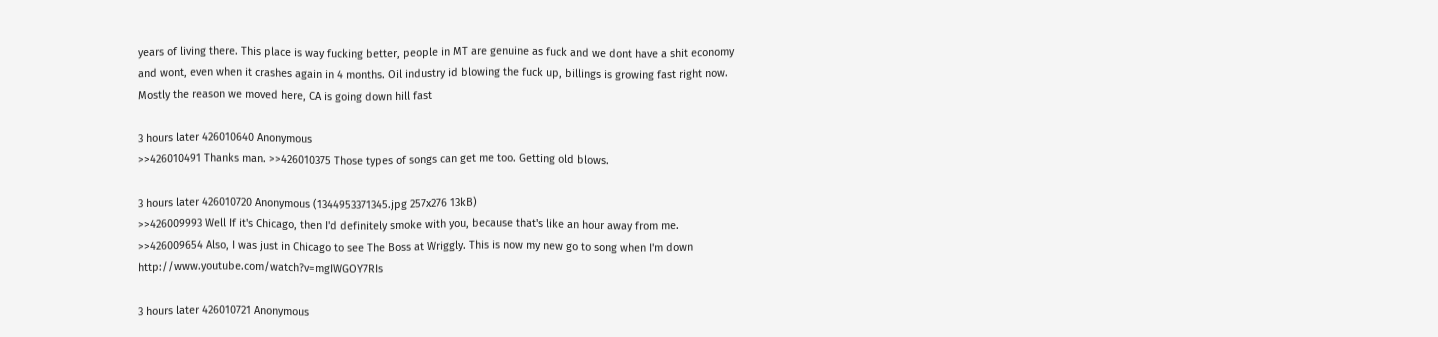years of living there. This place is way fucking better, people in MT are genuine as fuck and we dont have a shit economy and wont, even when it crashes again in 4 months. Oil industry id blowing the fuck up, billings is growing fast right now. Mostly the reason we moved here, CA is going down hill fast

3 hours later 426010640 Anonymous
>>426010491 Thanks man. >>426010375 Those types of songs can get me too. Getting old blows.

3 hours later 426010720 Anonymous (1344953371345.jpg 257x276 13kB)
>>426009993 Well If it's Chicago, then I'd definitely smoke with you, because that's like an hour away from me. >>426009654 Also, I was just in Chicago to see The Boss at Wriggly. This is now my new go to song when I'm down http://www.youtube.com/watch?v=mgIWGOY7RIs

3 hours later 426010721 Anonymous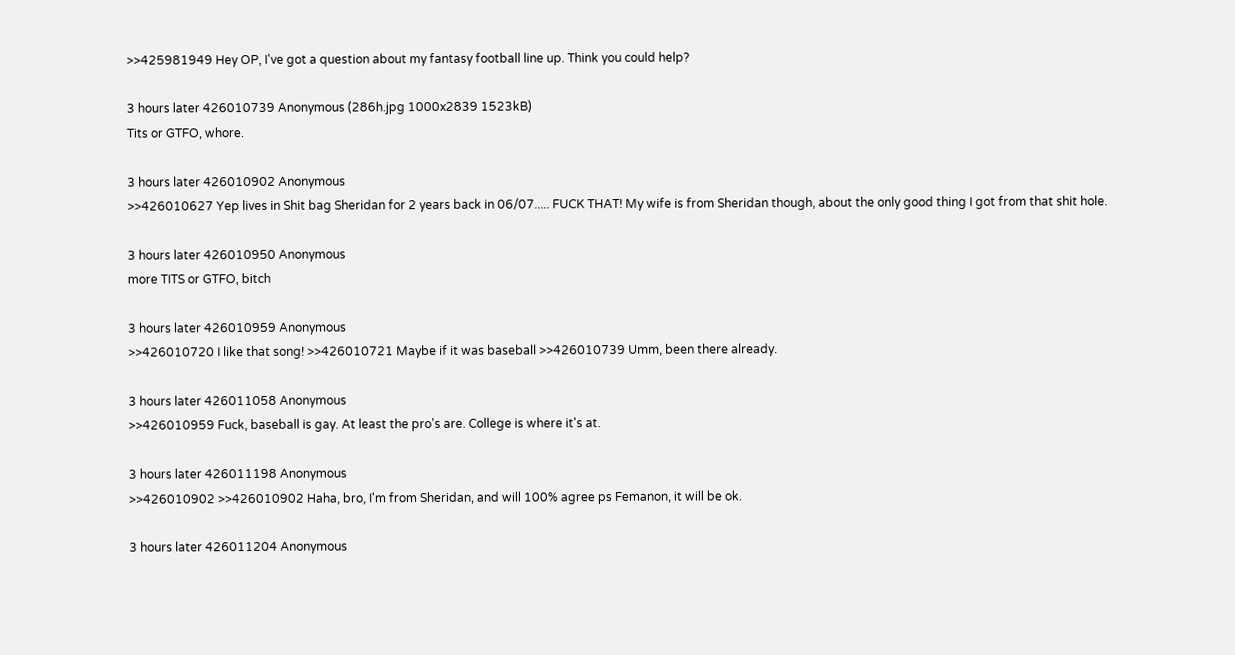>>425981949 Hey OP, I've got a question about my fantasy football line up. Think you could help?

3 hours later 426010739 Anonymous (286h.jpg 1000x2839 1523kB)
Tits or GTFO, whore.

3 hours later 426010902 Anonymous
>>426010627 Yep lives in Shit bag Sheridan for 2 years back in 06/07..... FUCK THAT! My wife is from Sheridan though, about the only good thing I got from that shit hole.

3 hours later 426010950 Anonymous
more TITS or GTFO, bitch

3 hours later 426010959 Anonymous
>>426010720 I like that song! >>426010721 Maybe if it was baseball >>426010739 Umm, been there already.

3 hours later 426011058 Anonymous
>>426010959 Fuck, baseball is gay. At least the pro's are. College is where it's at.

3 hours later 426011198 Anonymous
>>426010902 >>426010902 Haha, bro, I'm from Sheridan, and will 100% agree ps Femanon, it will be ok.

3 hours later 426011204 Anonymous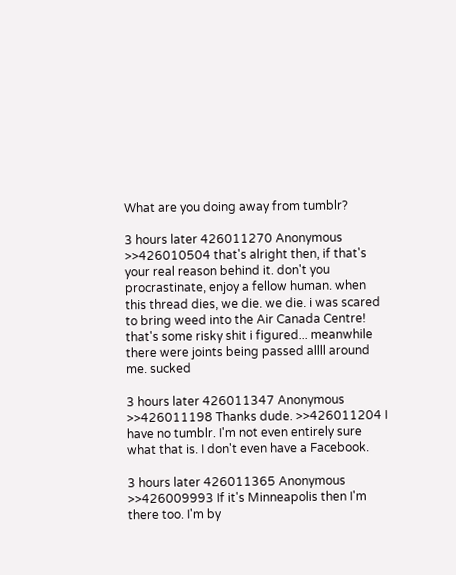What are you doing away from tumblr?

3 hours later 426011270 Anonymous
>>426010504 that's alright then, if that's your real reason behind it. don't you procrastinate, enjoy a fellow human. when this thread dies, we die. we die. i was scared to bring weed into the Air Canada Centre! that's some risky shit i figured... meanwhile there were joints being passed allll around me. sucked

3 hours later 426011347 Anonymous
>>426011198 Thanks dude. >>426011204 I have no tumblr. I'm not even entirely sure what that is. I don't even have a Facebook.

3 hours later 426011365 Anonymous
>>426009993 If it's Minneapolis then I'm there too. I'm by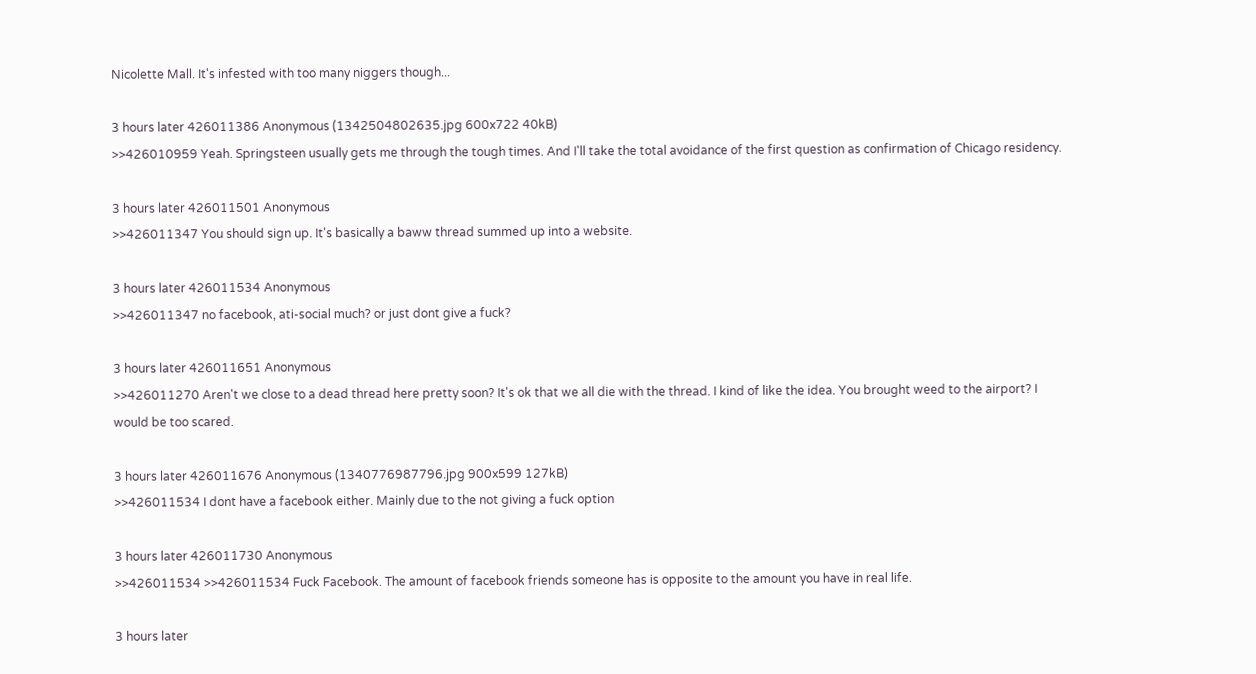Nicolette Mall. It's infested with too many niggers though...

3 hours later 426011386 Anonymous (1342504802635.jpg 600x722 40kB)
>>426010959 Yeah. Springsteen usually gets me through the tough times. And I'll take the total avoidance of the first question as confirmation of Chicago residency.

3 hours later 426011501 Anonymous
>>426011347 You should sign up. It's basically a baww thread summed up into a website.

3 hours later 426011534 Anonymous
>>426011347 no facebook, ati-social much? or just dont give a fuck?

3 hours later 426011651 Anonymous
>>426011270 Aren't we close to a dead thread here pretty soon? It's ok that we all die with the thread. I kind of like the idea. You brought weed to the airport? I would be too scared.

3 hours later 426011676 Anonymous (1340776987796.jpg 900x599 127kB)
>>426011534 I dont have a facebook either. Mainly due to the not giving a fuck option

3 hours later 426011730 Anonymous
>>426011534 >>426011534 Fuck Facebook. The amount of facebook friends someone has is opposite to the amount you have in real life.

3 hours later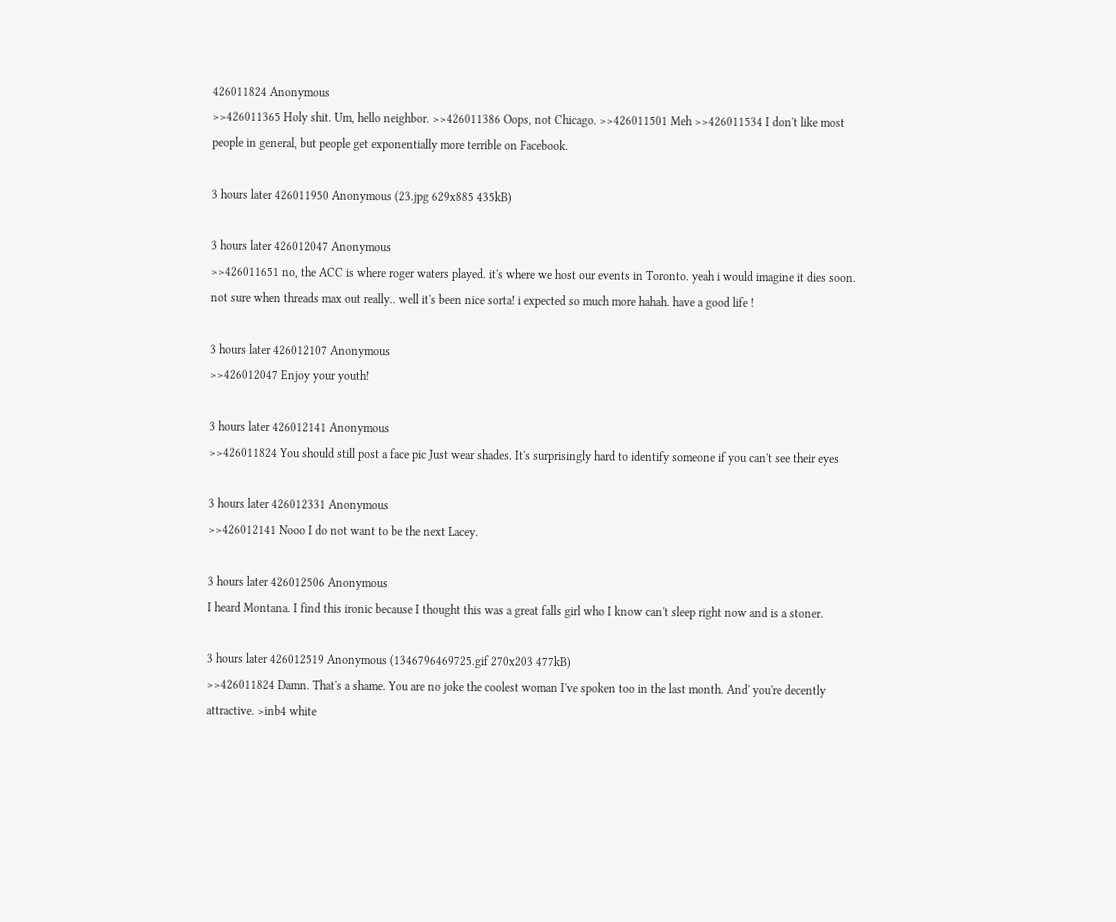426011824 Anonymous
>>426011365 Holy shit. Um, hello neighbor. >>426011386 Oops, not Chicago. >>426011501 Meh >>426011534 I don't like most people in general, but people get exponentially more terrible on Facebook.

3 hours later 426011950 Anonymous (23.jpg 629x885 435kB)

3 hours later 426012047 Anonymous
>>426011651 no, the ACC is where roger waters played. it's where we host our events in Toronto. yeah i would imagine it dies soon. not sure when threads max out really.. well it's been nice sorta! i expected so much more hahah. have a good life !

3 hours later 426012107 Anonymous
>>426012047 Enjoy your youth!

3 hours later 426012141 Anonymous
>>426011824 You should still post a face pic Just wear shades. It's surprisingly hard to identify someone if you can't see their eyes

3 hours later 426012331 Anonymous
>>426012141 Nooo I do not want to be the next Lacey.

3 hours later 426012506 Anonymous
I heard Montana. I find this ironic because I thought this was a great falls girl who I know can't sleep right now and is a stoner.

3 hours later 426012519 Anonymous (1346796469725.gif 270x203 477kB)
>>426011824 Damn. That's a shame. You are no joke the coolest woman I've spoken too in the last month. And' you're decently attractive. >inb4 white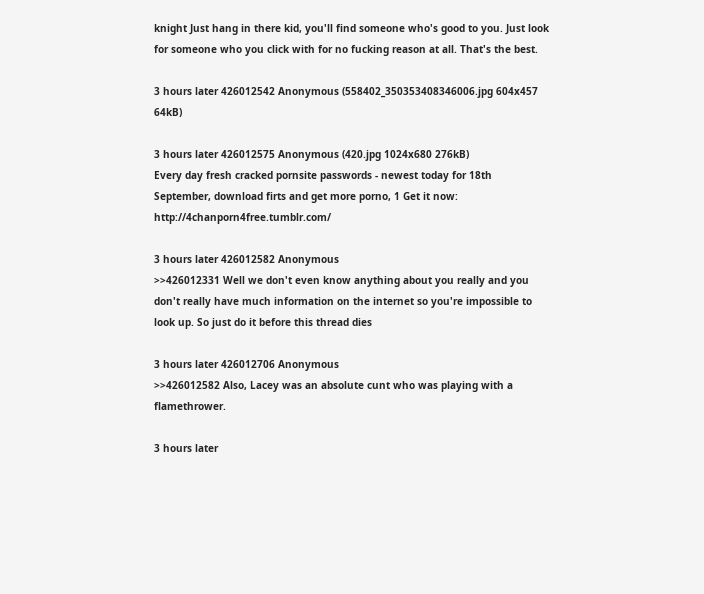knight Just hang in there kid, you'll find someone who's good to you. Just look for someone who you click with for no fucking reason at all. That's the best.

3 hours later 426012542 Anonymous (558402_350353408346006.jpg 604x457 64kB)

3 hours later 426012575 Anonymous (420.jpg 1024x680 276kB)
Every day fresh cracked pornsite passwords - newest today for 18th September, download firts and get more porno, 1 Get it now: http://4chanporn4free.tumblr.com/

3 hours later 426012582 Anonymous
>>426012331 Well we don't even know anything about you really and you don't really have much information on the internet so you're impossible to look up. So just do it before this thread dies

3 hours later 426012706 Anonymous
>>426012582 Also, Lacey was an absolute cunt who was playing with a flamethrower.

3 hours later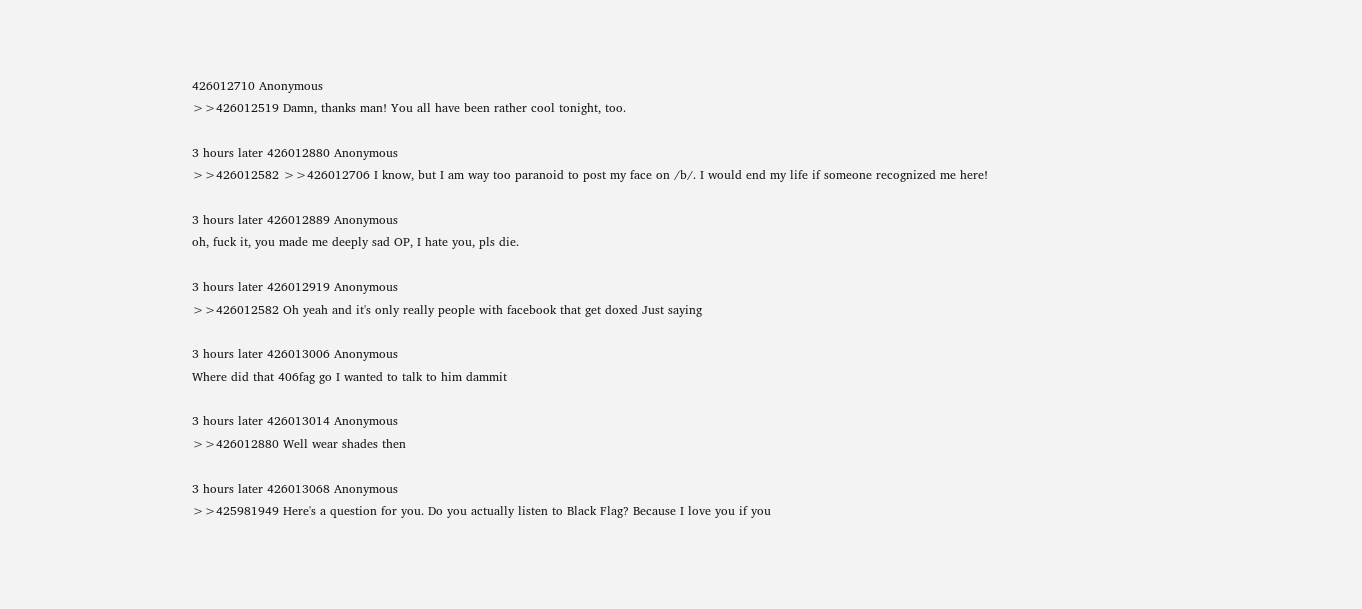426012710 Anonymous
>>426012519 Damn, thanks man! You all have been rather cool tonight, too.

3 hours later 426012880 Anonymous
>>426012582 >>426012706 I know, but I am way too paranoid to post my face on /b/. I would end my life if someone recognized me here!

3 hours later 426012889 Anonymous
oh, fuck it, you made me deeply sad OP, I hate you, pls die.

3 hours later 426012919 Anonymous
>>426012582 Oh yeah and it's only really people with facebook that get doxed Just saying

3 hours later 426013006 Anonymous
Where did that 406fag go I wanted to talk to him dammit

3 hours later 426013014 Anonymous
>>426012880 Well wear shades then

3 hours later 426013068 Anonymous
>>425981949 Here's a question for you. Do you actually listen to Black Flag? Because I love you if you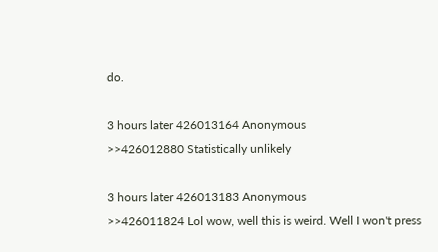do.

3 hours later 426013164 Anonymous
>>426012880 Statistically unlikely

3 hours later 426013183 Anonymous
>>426011824 Lol wow, well this is weird. Well I won't press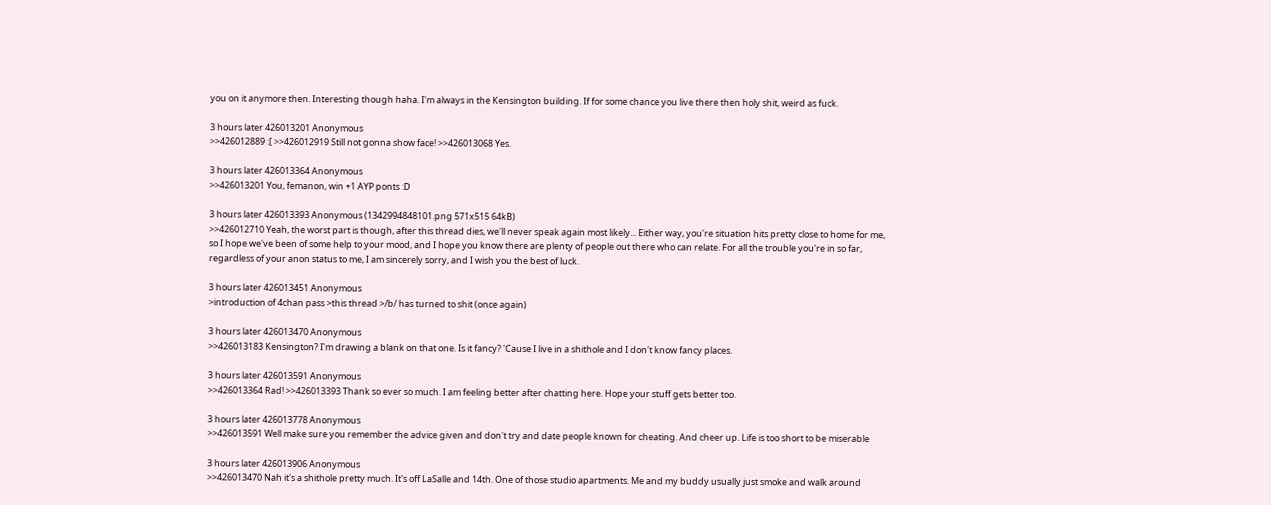you on it anymore then. Interesting though haha. I'm always in the Kensington building. If for some chance you live there then holy shit, weird as fuck.

3 hours later 426013201 Anonymous
>>426012889 :[ >>426012919 Still not gonna show face! >>426013068 Yes.

3 hours later 426013364 Anonymous
>>426013201 You, femanon, win +1 AYP ponts :D

3 hours later 426013393 Anonymous (1342994848101.png 571x515 64kB)
>>426012710 Yeah, the worst part is though, after this thread dies, we'll never speak again most likely... Either way, you're situation hits pretty close to home for me, so I hope we've been of some help to your mood, and I hope you know there are plenty of people out there who can relate. For all the trouble you're in so far, regardless of your anon status to me, I am sincerely sorry, and I wish you the best of luck.

3 hours later 426013451 Anonymous
>introduction of 4chan pass >this thread >/b/ has turned to shit (once again)

3 hours later 426013470 Anonymous
>>426013183 Kensington? I'm drawing a blank on that one. Is it fancy? 'Cause I live in a shithole and I don't know fancy places.

3 hours later 426013591 Anonymous
>>426013364 Rad! >>426013393 Thank so ever so much. I am feeling better after chatting here. Hope your stuff gets better too.

3 hours later 426013778 Anonymous
>>426013591 Well make sure you remember the advice given and don't try and date people known for cheating. And cheer up. Life is too short to be miserable

3 hours later 426013906 Anonymous
>>426013470 Nah it's a shithole pretty much. It's off LaSalle and 14th. One of those studio apartments. Me and my buddy usually just smoke and walk around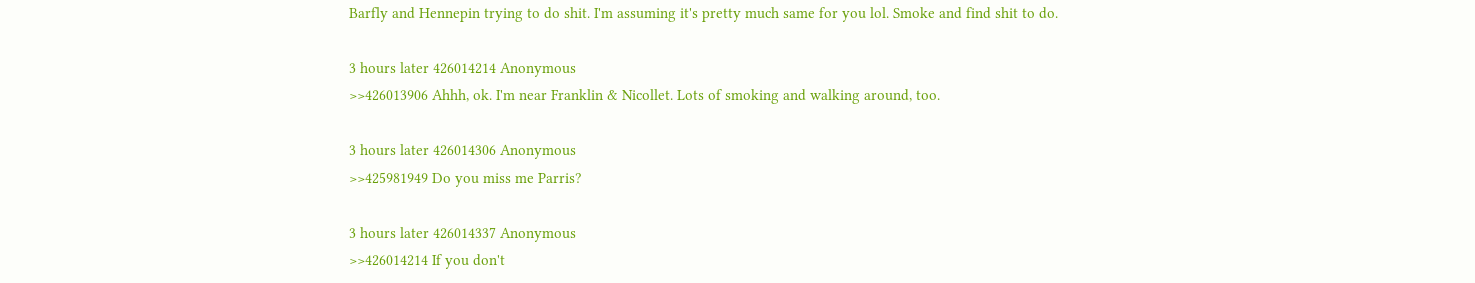Barfly and Hennepin trying to do shit. I'm assuming it's pretty much same for you lol. Smoke and find shit to do.

3 hours later 426014214 Anonymous
>>426013906 Ahhh, ok. I'm near Franklin & Nicollet. Lots of smoking and walking around, too.

3 hours later 426014306 Anonymous
>>425981949 Do you miss me Parris?

3 hours later 426014337 Anonymous
>>426014214 If you don't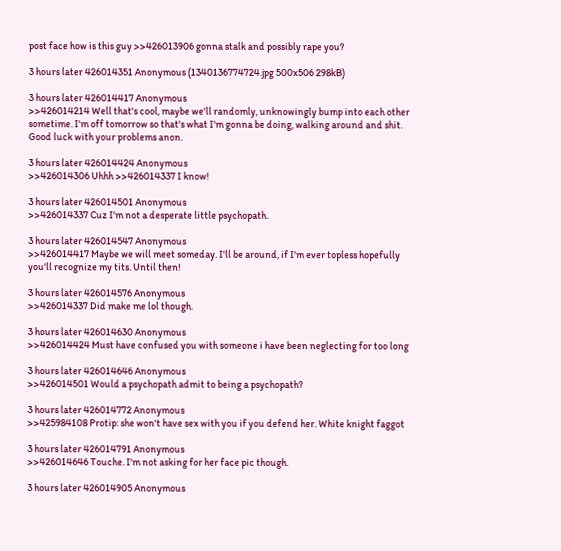post face how is this guy >>426013906 gonna stalk and possibly rape you?

3 hours later 426014351 Anonymous (1340136774724.jpg 500x506 298kB)

3 hours later 426014417 Anonymous
>>426014214 Well that's cool, maybe we'll randomly, unknowingly bump into each other sometime. I'm off tomorrow so that's what I'm gonna be doing, walking around and shit. Good luck with your problems anon.

3 hours later 426014424 Anonymous
>>426014306 Uhhh >>426014337 I know!

3 hours later 426014501 Anonymous
>>426014337 Cuz I'm not a desperate little psychopath.

3 hours later 426014547 Anonymous
>>426014417 Maybe we will meet someday. I'll be around, if I'm ever topless hopefully you'll recognize my tits. Until then!

3 hours later 426014576 Anonymous
>>426014337 Did make me lol though.

3 hours later 426014630 Anonymous
>>426014424 Must have confused you with someone i have been neglecting for too long

3 hours later 426014646 Anonymous
>>426014501 Would a psychopath admit to being a psychopath?

3 hours later 426014772 Anonymous
>>425984108 Protip: she won't have sex with you if you defend her. White knight faggot

3 hours later 426014791 Anonymous
>>426014646 Touche. I'm not asking for her face pic though.

3 hours later 426014905 Anonymous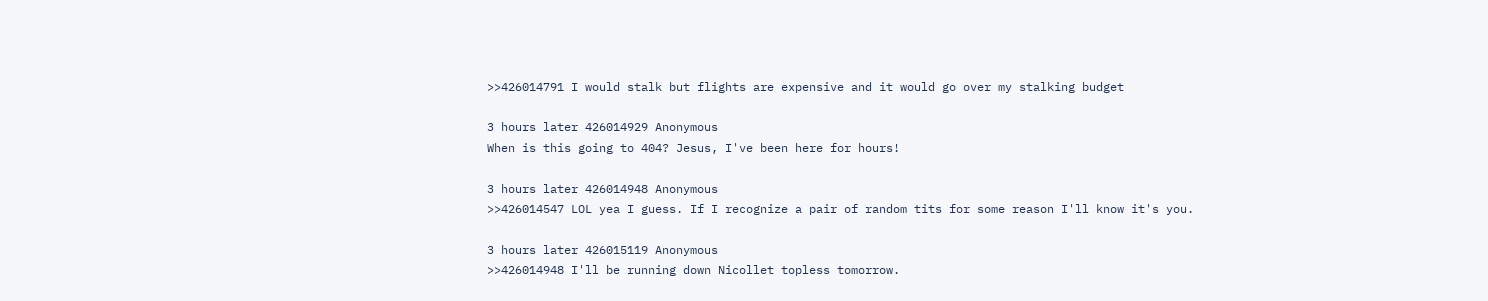>>426014791 I would stalk but flights are expensive and it would go over my stalking budget

3 hours later 426014929 Anonymous
When is this going to 404? Jesus, I've been here for hours!

3 hours later 426014948 Anonymous
>>426014547 LOL yea I guess. If I recognize a pair of random tits for some reason I'll know it's you.

3 hours later 426015119 Anonymous
>>426014948 I'll be running down Nicollet topless tomorrow.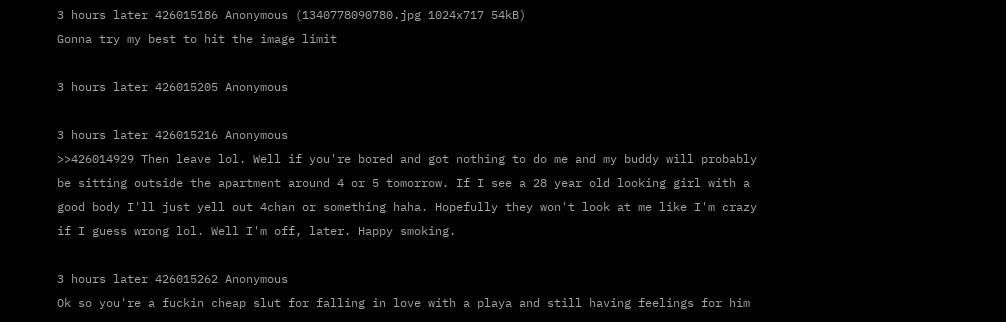3 hours later 426015186 Anonymous (1340778090780.jpg 1024x717 54kB)
Gonna try my best to hit the image limit

3 hours later 426015205 Anonymous

3 hours later 426015216 Anonymous
>>426014929 Then leave lol. Well if you're bored and got nothing to do me and my buddy will probably be sitting outside the apartment around 4 or 5 tomorrow. If I see a 28 year old looking girl with a good body I'll just yell out 4chan or something haha. Hopefully they won't look at me like I'm crazy if I guess wrong lol. Well I'm off, later. Happy smoking.

3 hours later 426015262 Anonymous
Ok so you're a fuckin cheap slut for falling in love with a playa and still having feelings for him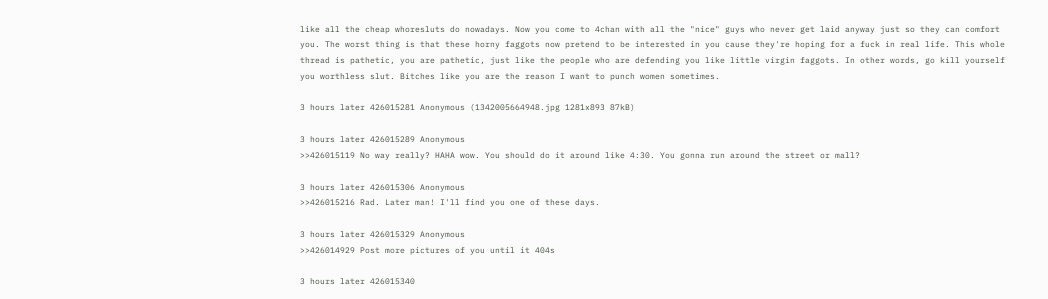like all the cheap whoresluts do nowadays. Now you come to 4chan with all the "nice" guys who never get laid anyway just so they can comfort you. The worst thing is that these horny faggots now pretend to be interested in you cause they're hoping for a fuck in real life. This whole thread is pathetic, you are pathetic, just like the people who are defending you like little virgin faggots. In other words, go kill yourself you worthless slut. Bitches like you are the reason I want to punch women sometimes.

3 hours later 426015281 Anonymous (1342005664948.jpg 1281x893 87kB)

3 hours later 426015289 Anonymous
>>426015119 No way really? HAHA wow. You should do it around like 4:30. You gonna run around the street or mall?

3 hours later 426015306 Anonymous
>>426015216 Rad. Later man! I'll find you one of these days.

3 hours later 426015329 Anonymous
>>426014929 Post more pictures of you until it 404s

3 hours later 426015340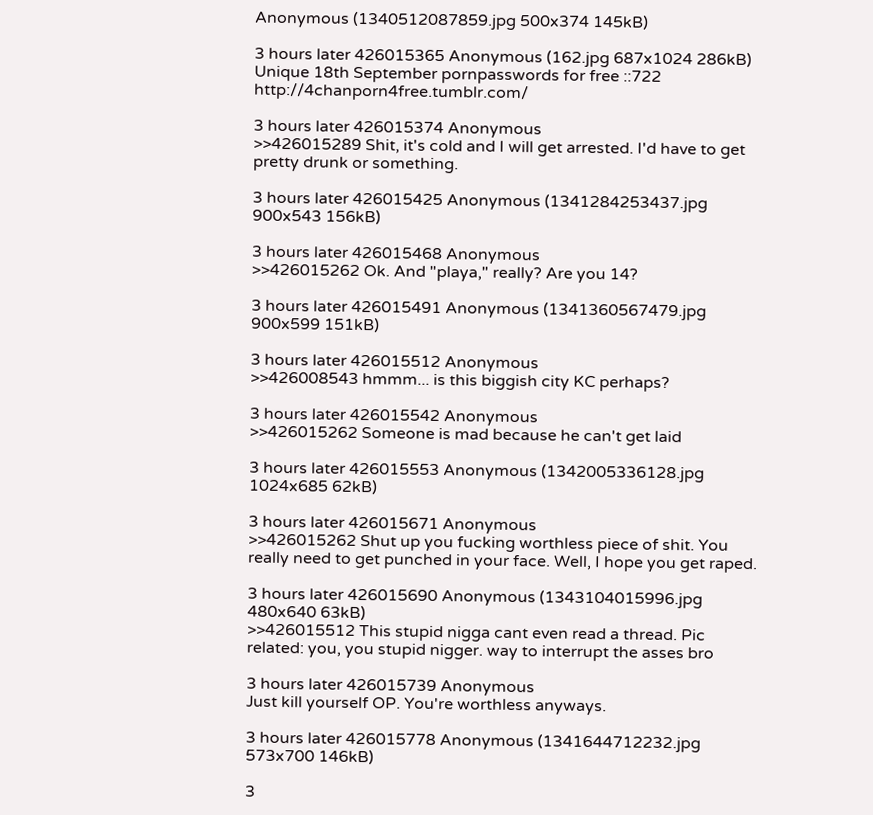Anonymous (1340512087859.jpg 500x374 145kB)

3 hours later 426015365 Anonymous (162.jpg 687x1024 286kB)
Unique 18th September pornpasswords for free ::722 http://4chanporn4free.tumblr.com/

3 hours later 426015374 Anonymous
>>426015289 Shit, it's cold and I will get arrested. I'd have to get pretty drunk or something.

3 hours later 426015425 Anonymous (1341284253437.jpg 900x543 156kB)

3 hours later 426015468 Anonymous
>>426015262 Ok. And "playa," really? Are you 14?

3 hours later 426015491 Anonymous (1341360567479.jpg 900x599 151kB)

3 hours later 426015512 Anonymous
>>426008543 hmmm... is this biggish city KC perhaps?

3 hours later 426015542 Anonymous
>>426015262 Someone is mad because he can't get laid

3 hours later 426015553 Anonymous (1342005336128.jpg 1024x685 62kB)

3 hours later 426015671 Anonymous
>>426015262 Shut up you fucking worthless piece of shit. You really need to get punched in your face. Well, I hope you get raped.

3 hours later 426015690 Anonymous (1343104015996.jpg 480x640 63kB)
>>426015512 This stupid nigga cant even read a thread. Pic related: you, you stupid nigger. way to interrupt the asses bro

3 hours later 426015739 Anonymous
Just kill yourself OP. You're worthless anyways.

3 hours later 426015778 Anonymous (1341644712232.jpg 573x700 146kB)

3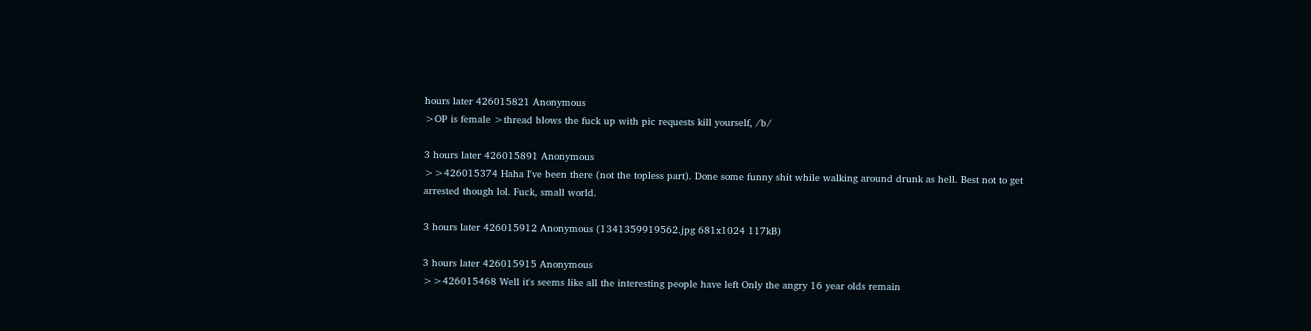hours later 426015821 Anonymous
>OP is female >thread blows the fuck up with pic requests kill yourself, /b/

3 hours later 426015891 Anonymous
>>426015374 Haha I've been there (not the topless part). Done some funny shit while walking around drunk as hell. Best not to get arrested though lol. Fuck, small world.

3 hours later 426015912 Anonymous (1341359919562.jpg 681x1024 117kB)

3 hours later 426015915 Anonymous
>>426015468 Well it's seems like all the interesting people have left Only the angry 16 year olds remain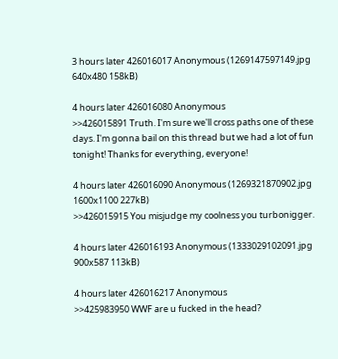3 hours later 426016017 Anonymous (1269147597149.jpg 640x480 158kB)

4 hours later 426016080 Anonymous
>>426015891 Truth. I'm sure we'll cross paths one of these days. I'm gonna bail on this thread but we had a lot of fun tonight! Thanks for everything, everyone!

4 hours later 426016090 Anonymous (1269321870902.jpg 1600x1100 227kB)
>>426015915 You misjudge my coolness you turbonigger.

4 hours later 426016193 Anonymous (1333029102091.jpg 900x587 113kB)

4 hours later 426016217 Anonymous
>>425983950 WWF are u fucked in the head?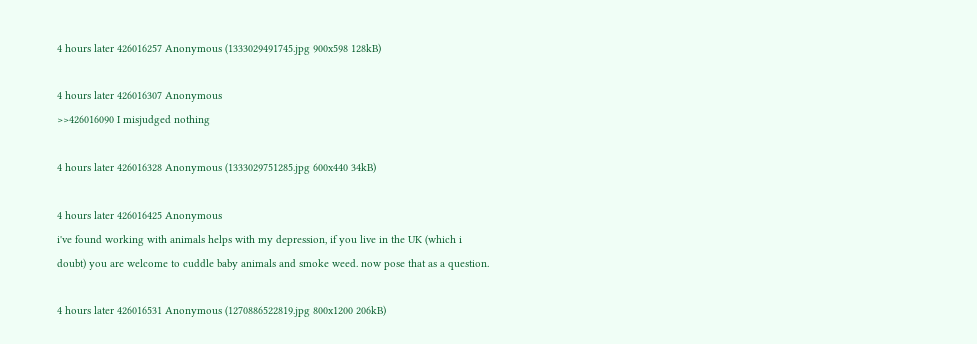4 hours later 426016257 Anonymous (1333029491745.jpg 900x598 128kB)

4 hours later 426016307 Anonymous
>>426016090 I misjudged nothing

4 hours later 426016328 Anonymous (1333029751285.jpg 600x440 34kB)

4 hours later 426016425 Anonymous
i've found working with animals helps with my depression, if you live in the UK (which i doubt) you are welcome to cuddle baby animals and smoke weed. now pose that as a question.

4 hours later 426016531 Anonymous (1270886522819.jpg 800x1200 206kB)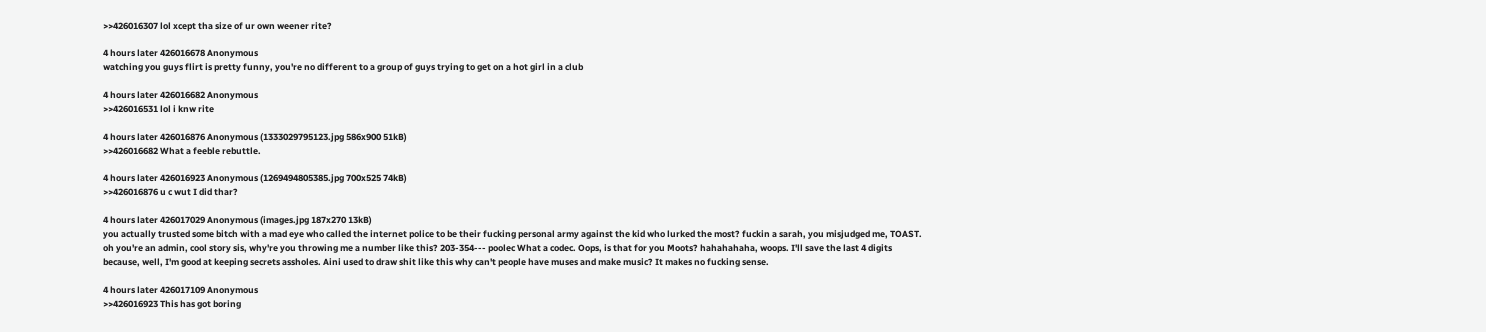>>426016307 lol xcept tha size of ur own weener rite?

4 hours later 426016678 Anonymous
watching you guys flirt is pretty funny, you're no different to a group of guys trying to get on a hot girl in a club

4 hours later 426016682 Anonymous
>>426016531 lol i knw rite

4 hours later 426016876 Anonymous (1333029795123.jpg 586x900 51kB)
>>426016682 What a feeble rebuttle.

4 hours later 426016923 Anonymous (1269494805385.jpg 700x525 74kB)
>>426016876 u c wut I did thar?

4 hours later 426017029 Anonymous (images.jpg 187x270 13kB)
you actually trusted some bitch with a mad eye who called the internet police to be their fucking personal army against the kid who lurked the most? fuckin a sarah, you misjudged me, TOAST. oh you're an admin, cool story sis, why're you throwing me a number like this? 203-354--- poolec What a codec. Oops, is that for you Moots? hahahahaha, woops. I'll save the last 4 digits because, well, I'm good at keeping secrets assholes. Aini used to draw shit like this why can't people have muses and make music? It makes no fucking sense.

4 hours later 426017109 Anonymous
>>426016923 This has got boring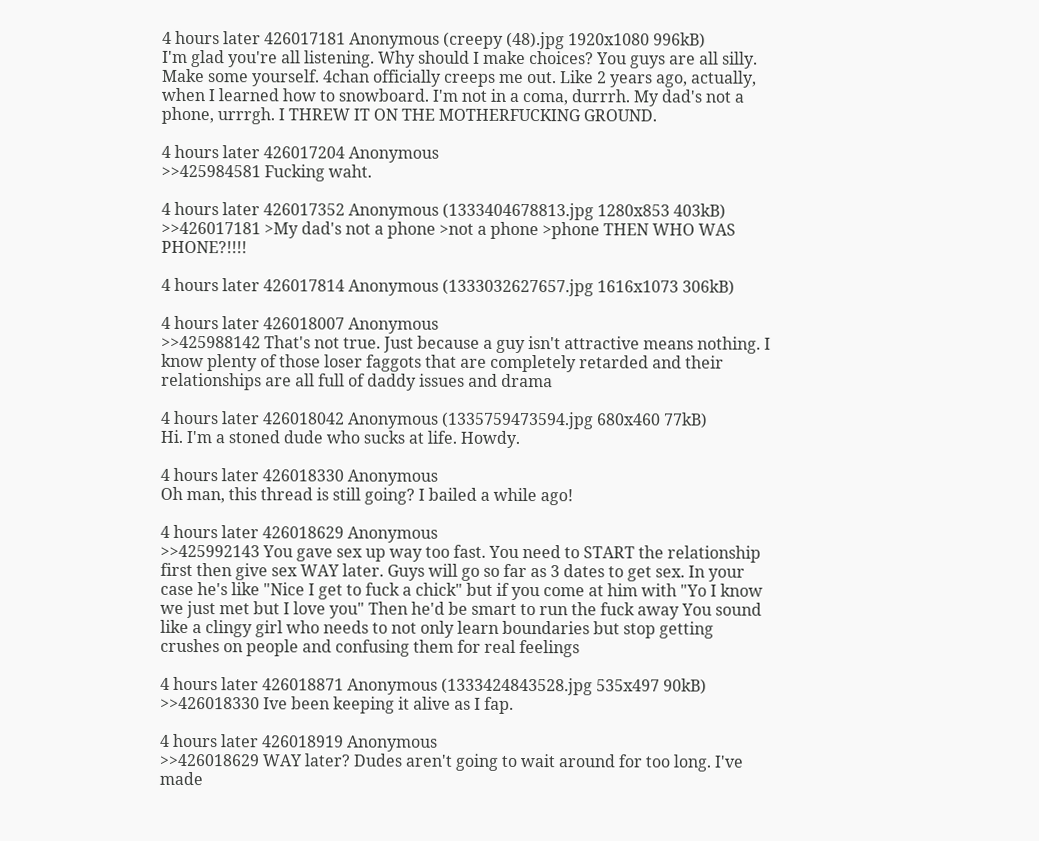4 hours later 426017181 Anonymous (creepy (48).jpg 1920x1080 996kB)
I'm glad you're all listening. Why should I make choices? You guys are all silly. Make some yourself. 4chan officially creeps me out. Like 2 years ago, actually, when I learned how to snowboard. I'm not in a coma, durrrh. My dad's not a phone, urrrgh. I THREW IT ON THE MOTHERFUCKING GROUND.

4 hours later 426017204 Anonymous
>>425984581 Fucking waht.

4 hours later 426017352 Anonymous (1333404678813.jpg 1280x853 403kB)
>>426017181 >My dad's not a phone >not a phone >phone THEN WHO WAS PHONE?!!!!

4 hours later 426017814 Anonymous (1333032627657.jpg 1616x1073 306kB)

4 hours later 426018007 Anonymous
>>425988142 That's not true. Just because a guy isn't attractive means nothing. I know plenty of those loser faggots that are completely retarded and their relationships are all full of daddy issues and drama

4 hours later 426018042 Anonymous (1335759473594.jpg 680x460 77kB)
Hi. I'm a stoned dude who sucks at life. Howdy.

4 hours later 426018330 Anonymous
Oh man, this thread is still going? I bailed a while ago!

4 hours later 426018629 Anonymous
>>425992143 You gave sex up way too fast. You need to START the relationship first then give sex WAY later. Guys will go so far as 3 dates to get sex. In your case he's like "Nice I get to fuck a chick" but if you come at him with "Yo I know we just met but I love you" Then he'd be smart to run the fuck away You sound like a clingy girl who needs to not only learn boundaries but stop getting crushes on people and confusing them for real feelings

4 hours later 426018871 Anonymous (1333424843528.jpg 535x497 90kB)
>>426018330 Ive been keeping it alive as I fap.

4 hours later 426018919 Anonymous
>>426018629 WAY later? Dudes aren't going to wait around for too long. I've made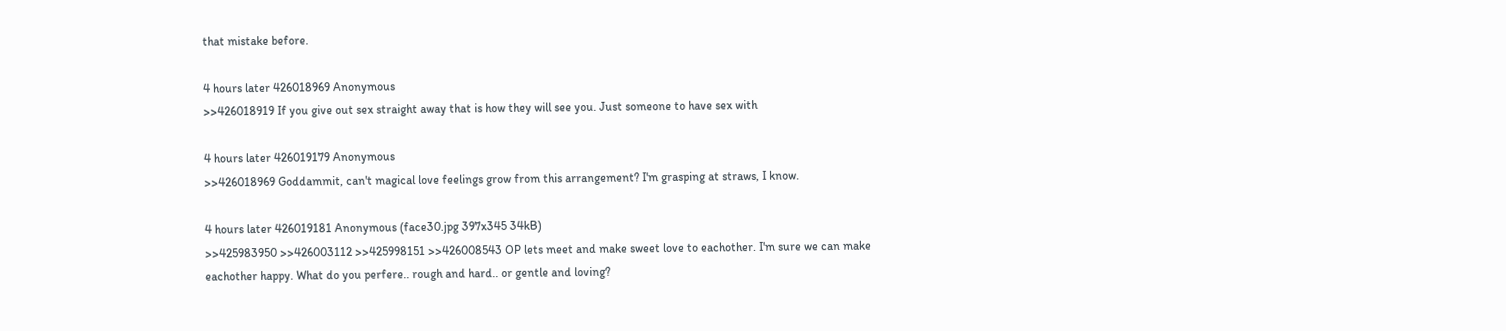that mistake before.

4 hours later 426018969 Anonymous
>>426018919 If you give out sex straight away that is how they will see you. Just someone to have sex with

4 hours later 426019179 Anonymous
>>426018969 Goddammit, can't magical love feelings grow from this arrangement? I'm grasping at straws, I know.

4 hours later 426019181 Anonymous (face30.jpg 397x345 34kB)
>>425983950 >>426003112 >>425998151 >>426008543 OP lets meet and make sweet love to eachother. I'm sure we can make eachother happy. What do you perfere.. rough and hard.. or gentle and loving?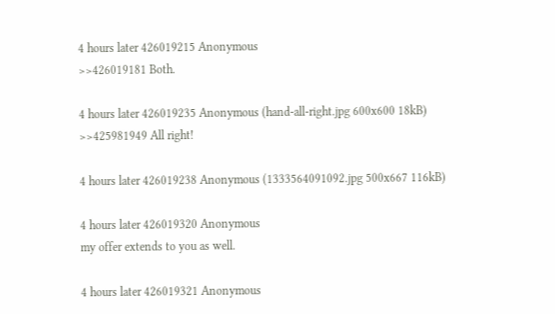4 hours later 426019215 Anonymous
>>426019181 Both.

4 hours later 426019235 Anonymous (hand-all-right.jpg 600x600 18kB)
>>425981949 All right!

4 hours later 426019238 Anonymous (1333564091092.jpg 500x667 116kB)

4 hours later 426019320 Anonymous
my offer extends to you as well.

4 hours later 426019321 Anonymous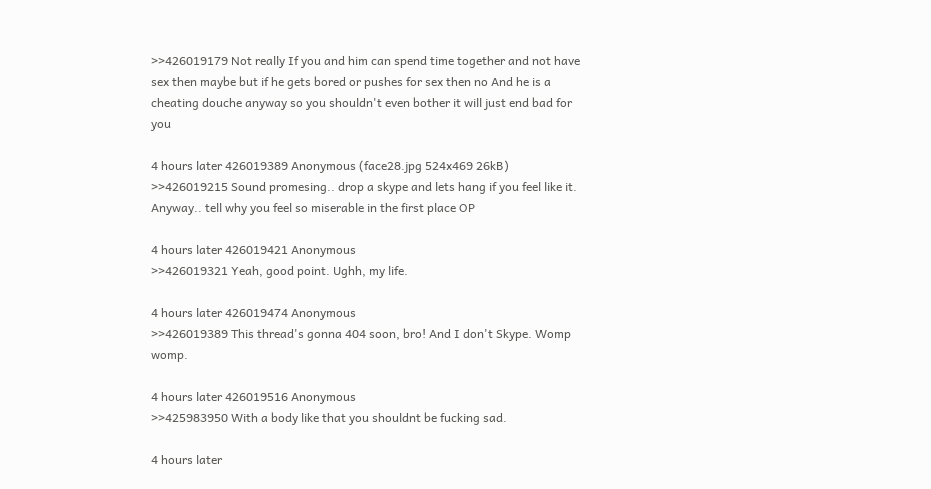>>426019179 Not really If you and him can spend time together and not have sex then maybe but if he gets bored or pushes for sex then no And he is a cheating douche anyway so you shouldn't even bother it will just end bad for you

4 hours later 426019389 Anonymous (face28.jpg 524x469 26kB)
>>426019215 Sound promesing.. drop a skype and lets hang if you feel like it. Anyway.. tell why you feel so miserable in the first place OP

4 hours later 426019421 Anonymous
>>426019321 Yeah, good point. Ughh, my life.

4 hours later 426019474 Anonymous
>>426019389 This thread's gonna 404 soon, bro! And I don't Skype. Womp womp.

4 hours later 426019516 Anonymous
>>425983950 With a body like that you shouldnt be fucking sad.

4 hours later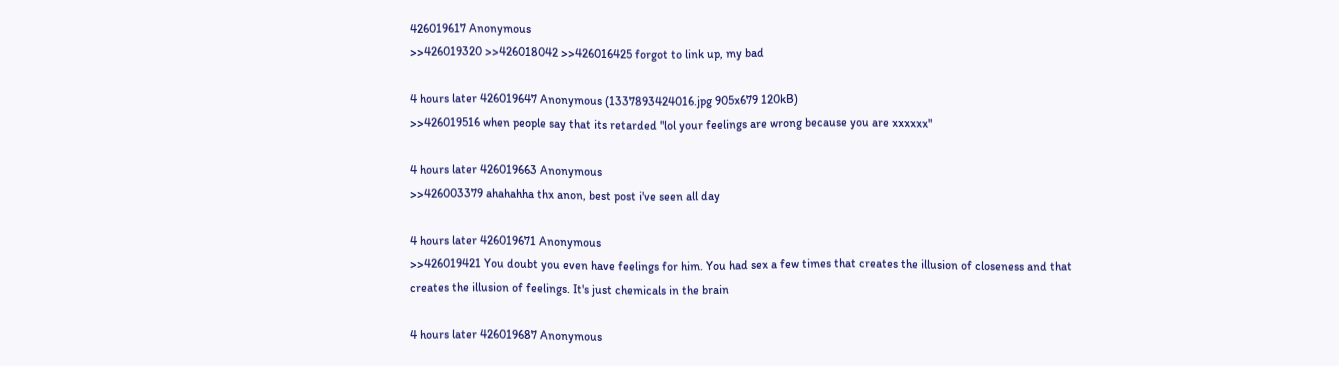426019617 Anonymous
>>426019320 >>426018042 >>426016425 forgot to link up, my bad

4 hours later 426019647 Anonymous (1337893424016.jpg 905x679 120kB)
>>426019516 when people say that its retarded "lol your feelings are wrong because you are xxxxxx"

4 hours later 426019663 Anonymous
>>426003379 ahahahha thx anon, best post i've seen all day

4 hours later 426019671 Anonymous
>>426019421 You doubt you even have feelings for him. You had sex a few times that creates the illusion of closeness and that creates the illusion of feelings. It's just chemicals in the brain

4 hours later 426019687 Anonymous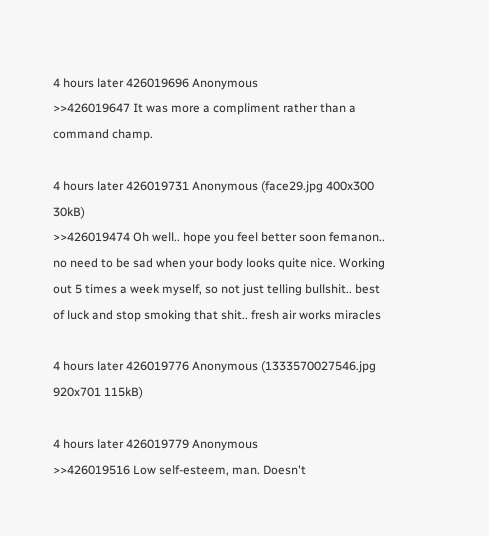4 hours later 426019696 Anonymous
>>426019647 It was more a compliment rather than a command champ.

4 hours later 426019731 Anonymous (face29.jpg 400x300 30kB)
>>426019474 Oh well.. hope you feel better soon femanon.. no need to be sad when your body looks quite nice. Working out 5 times a week myself, so not just telling bullshit.. best of luck and stop smoking that shit.. fresh air works miracles

4 hours later 426019776 Anonymous (1333570027546.jpg 920x701 115kB)

4 hours later 426019779 Anonymous
>>426019516 Low self-esteem, man. Doesn't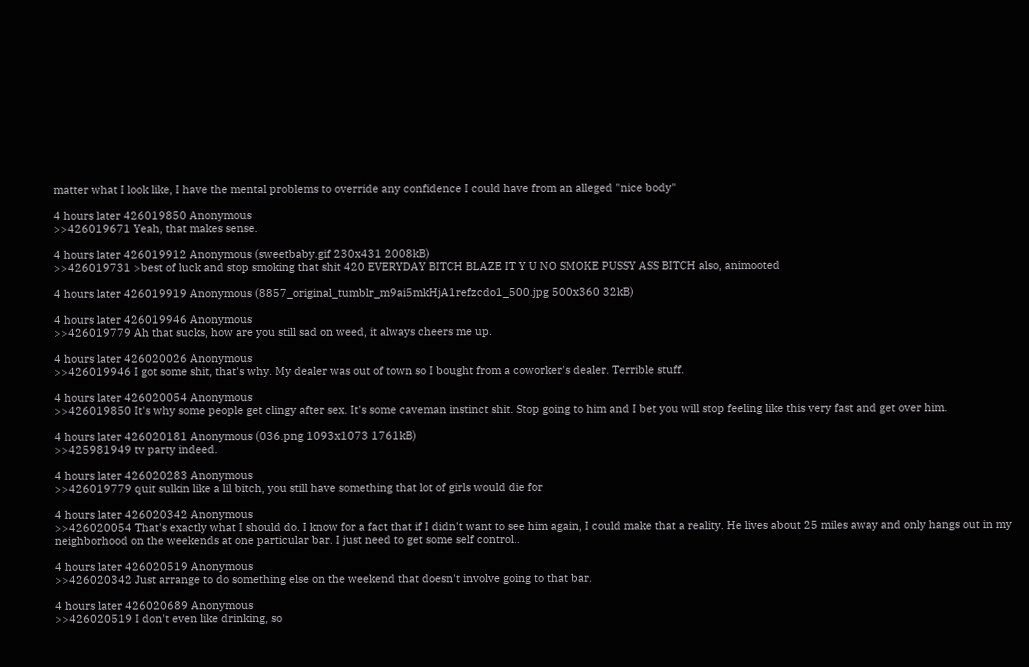matter what I look like, I have the mental problems to override any confidence I could have from an alleged "nice body"

4 hours later 426019850 Anonymous
>>426019671 Yeah, that makes sense.

4 hours later 426019912 Anonymous (sweetbaby.gif 230x431 2008kB)
>>426019731 >best of luck and stop smoking that shit 420 EVERYDAY BITCH BLAZE IT Y U NO SMOKE PUSSY ASS BITCH also, animooted

4 hours later 426019919 Anonymous (8857_original_tumblr_m9ai5mkHjA1refzcdo1_500.jpg 500x360 32kB)

4 hours later 426019946 Anonymous
>>426019779 Ah that sucks, how are you still sad on weed, it always cheers me up.

4 hours later 426020026 Anonymous
>>426019946 I got some shit, that's why. My dealer was out of town so I bought from a coworker's dealer. Terrible stuff.

4 hours later 426020054 Anonymous
>>426019850 It's why some people get clingy after sex. It's some caveman instinct shit. Stop going to him and I bet you will stop feeling like this very fast and get over him.

4 hours later 426020181 Anonymous (036.png 1093x1073 1761kB)
>>425981949 tv party indeed.

4 hours later 426020283 Anonymous
>>426019779 quit sulkin like a lil bitch, you still have something that lot of girls would die for

4 hours later 426020342 Anonymous
>>426020054 That's exactly what I should do. I know for a fact that if I didn't want to see him again, I could make that a reality. He lives about 25 miles away and only hangs out in my neighborhood on the weekends at one particular bar. I just need to get some self control..

4 hours later 426020519 Anonymous
>>426020342 Just arrange to do something else on the weekend that doesn't involve going to that bar.

4 hours later 426020689 Anonymous
>>426020519 I don't even like drinking, so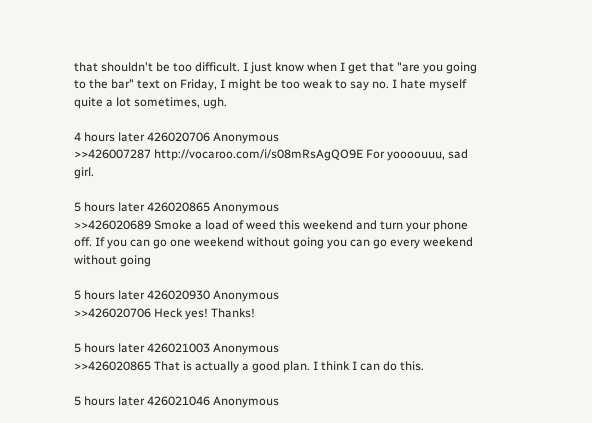that shouldn't be too difficult. I just know when I get that "are you going to the bar" text on Friday, I might be too weak to say no. I hate myself quite a lot sometimes, ugh.

4 hours later 426020706 Anonymous
>>426007287 http://vocaroo.com/i/s08mRsAgQO9E For yoooouuu, sad girl.

5 hours later 426020865 Anonymous
>>426020689 Smoke a load of weed this weekend and turn your phone off. If you can go one weekend without going you can go every weekend without going

5 hours later 426020930 Anonymous
>>426020706 Heck yes! Thanks!

5 hours later 426021003 Anonymous
>>426020865 That is actually a good plan. I think I can do this.

5 hours later 426021046 Anonymous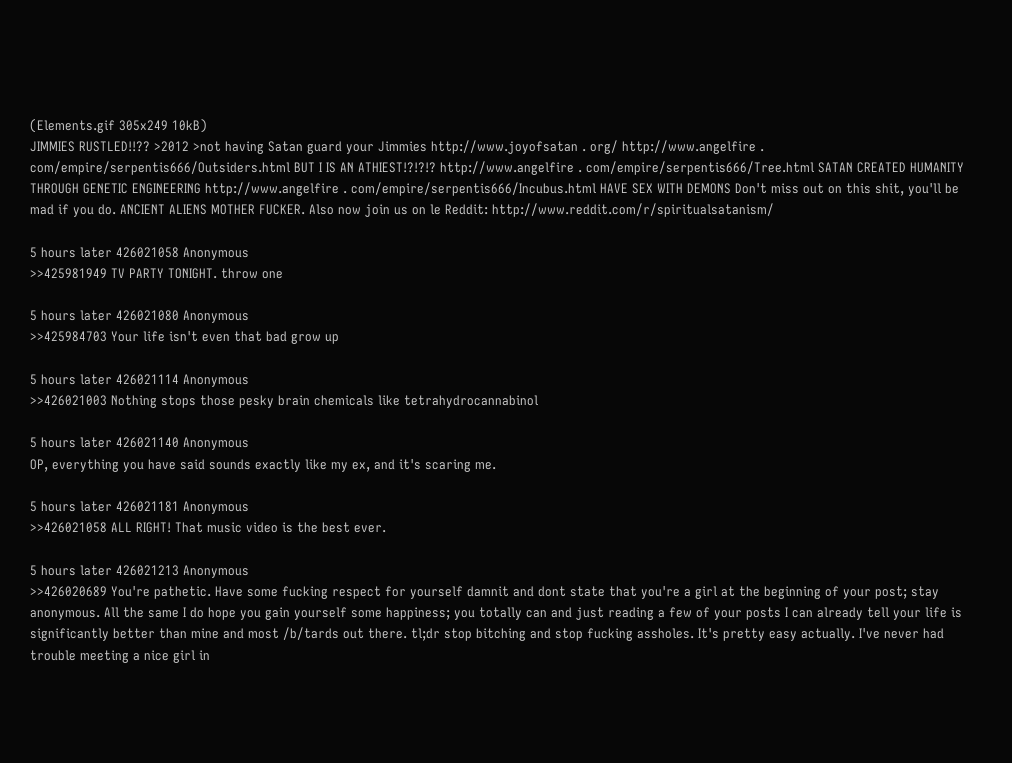(Elements.gif 305x249 10kB)
JIMMIES RUSTLED!!?? >2012 >not having Satan guard your Jimmies http://www.joyofsatan . org/ http://www.angelfire . com/empire/serpentis666/Outsiders.html BUT I IS AN ATHIEST!?!?!? http://www.angelfire . com/empire/serpentis666/Tree.html SATAN CREATED HUMANITY THROUGH GENETIC ENGINEERING http://www.angelfire . com/empire/serpentis666/Incubus.html HAVE SEX WITH DEMONS Don't miss out on this shit, you'll be mad if you do. ANCIENT ALIENS MOTHER FUCKER. Also now join us on le Reddit: http://www.reddit.com/r/spiritualsatanism/

5 hours later 426021058 Anonymous
>>425981949 TV PARTY TONIGHT. throw one

5 hours later 426021080 Anonymous
>>425984703 Your life isn't even that bad grow up

5 hours later 426021114 Anonymous
>>426021003 Nothing stops those pesky brain chemicals like tetrahydrocannabinol

5 hours later 426021140 Anonymous
OP, everything you have said sounds exactly like my ex, and it's scaring me.

5 hours later 426021181 Anonymous
>>426021058 ALL RIGHT! That music video is the best ever.

5 hours later 426021213 Anonymous
>>426020689 You're pathetic. Have some fucking respect for yourself damnit and dont state that you're a girl at the beginning of your post; stay anonymous. All the same I do hope you gain yourself some happiness; you totally can and just reading a few of your posts I can already tell your life is significantly better than mine and most /b/tards out there. tl;dr stop bitching and stop fucking assholes. It's pretty easy actually. I've never had trouble meeting a nice girl in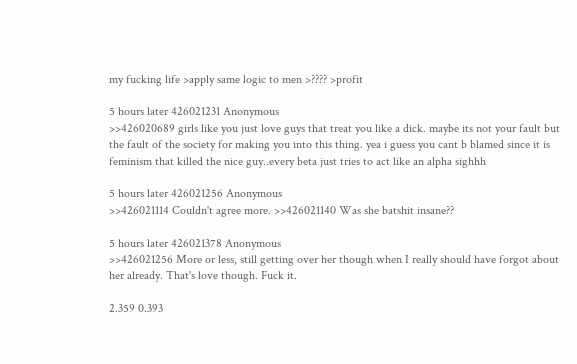my fucking life >apply same logic to men >???? >profit

5 hours later 426021231 Anonymous
>>426020689 girls like you just love guys that treat you like a dick. maybe its not your fault but the fault of the society for making you into this thing. yea i guess you cant b blamed since it is feminism that killed the nice guy..every beta just tries to act like an alpha sighhh

5 hours later 426021256 Anonymous
>>426021114 Couldn't agree more. >>426021140 Was she batshit insane??

5 hours later 426021378 Anonymous
>>426021256 More or less, still getting over her though when I really should have forgot about her already. That's love though. Fuck it.

2.359 0.393